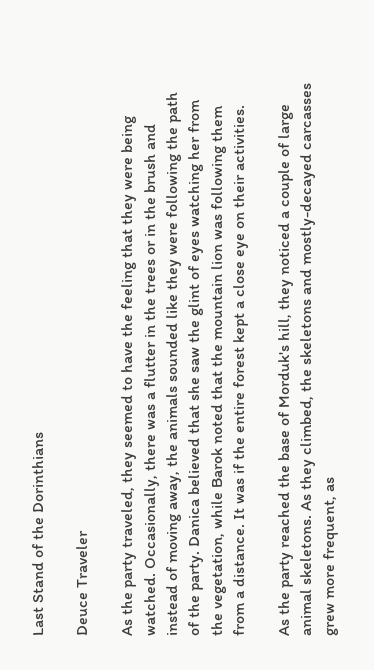Last Stand of the Dorinthians

Deuce Traveler

As the party traveled, they seemed to have the feeling that they were being watched. Occasionally, there was a flutter in the trees or in the brush and instead of moving away, the animals sounded like they were following the path of the party. Danica believed that she saw the glint of eyes watching her from the vegetation, while Barok noted that the mountain lion was following them from a distance. It was if the entire forest kept a close eye on their activities.

As the party reached the base of Morduk's hill, they noticed a couple of large animal skeletons. As they climbed, the skeletons and mostly-decayed carcasses grew more frequent, as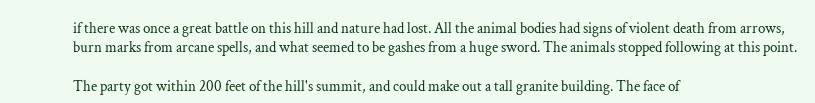if there was once a great battle on this hill and nature had lost. All the animal bodies had signs of violent death from arrows, burn marks from arcane spells, and what seemed to be gashes from a huge sword. The animals stopped following at this point.

The party got within 200 feet of the hill's summit, and could make out a tall granite building. The face of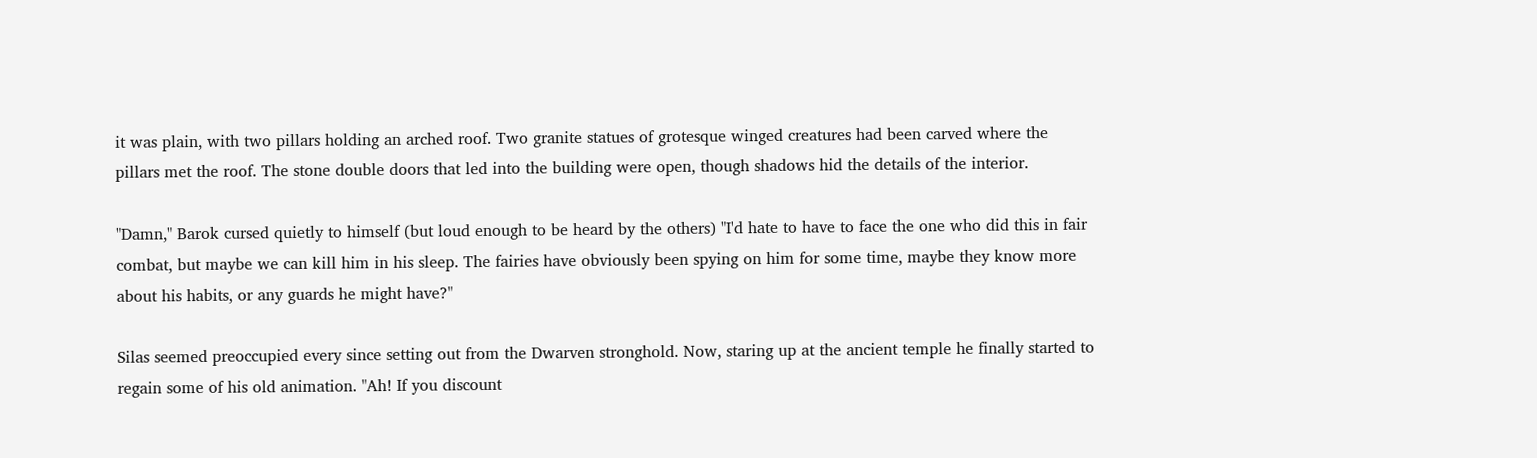it was plain, with two pillars holding an arched roof. Two granite statues of grotesque winged creatures had been carved where the pillars met the roof. The stone double doors that led into the building were open, though shadows hid the details of the interior.

"Damn," Barok cursed quietly to himself (but loud enough to be heard by the others) "I'd hate to have to face the one who did this in fair combat, but maybe we can kill him in his sleep. The fairies have obviously been spying on him for some time, maybe they know more about his habits, or any guards he might have?"

Silas seemed preoccupied every since setting out from the Dwarven stronghold. Now, staring up at the ancient temple he finally started to regain some of his old animation. "Ah! If you discount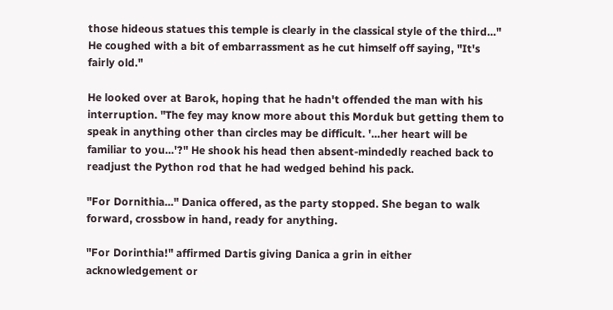those hideous statues this temple is clearly in the classical style of the third..." He coughed with a bit of embarrassment as he cut himself off saying, "It's fairly old."

He looked over at Barok, hoping that he hadn't offended the man with his interruption. "The fey may know more about this Morduk but getting them to speak in anything other than circles may be difficult. '...her heart will be familiar to you...'?" He shook his head then absent-mindedly reached back to readjust the Python rod that he had wedged behind his pack.

"For Dornithia..." Danica offered, as the party stopped. She began to walk forward, crossbow in hand, ready for anything.

"For Dorinthia!" affirmed Dartis giving Danica a grin in either acknowledgement or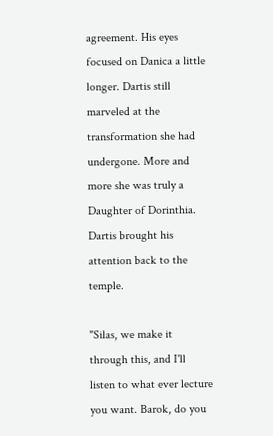agreement. His eyes focused on Danica a little longer. Dartis still marveled at the transformation she had undergone. More and more she was truly a Daughter of Dorinthia. Dartis brought his attention back to the temple.

"Silas, we make it through this, and I'll listen to what ever lecture you want. Barok, do you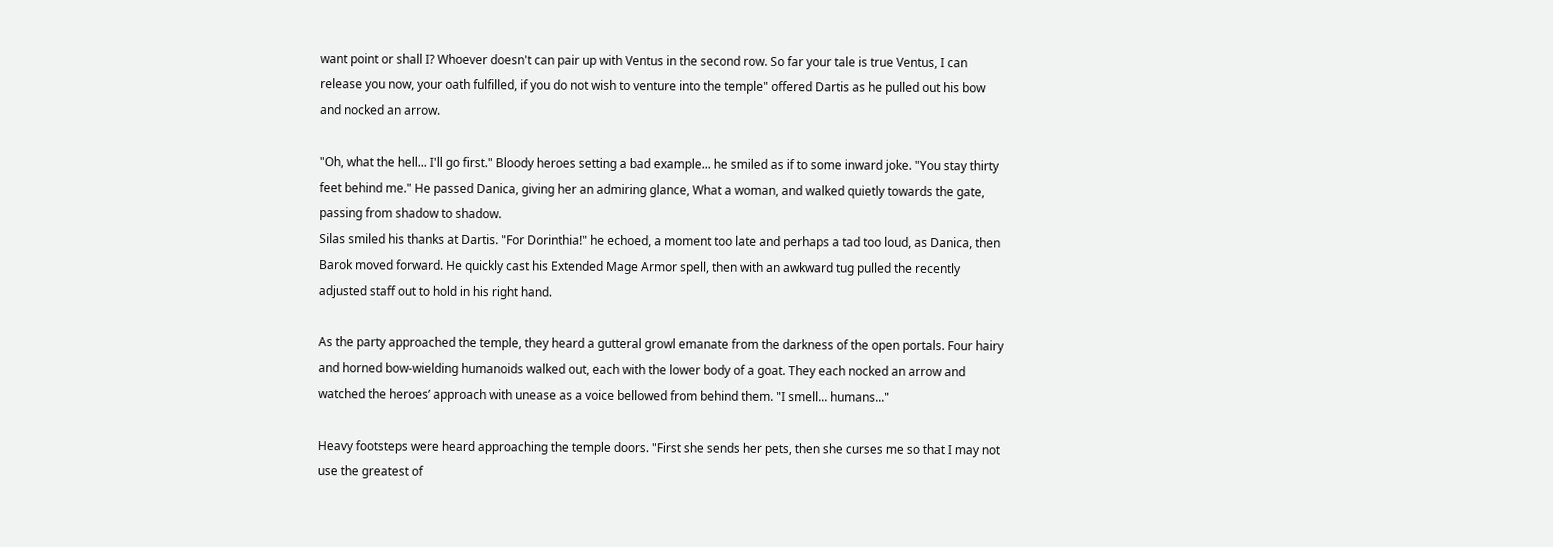want point or shall I? Whoever doesn't can pair up with Ventus in the second row. So far your tale is true Ventus, I can release you now, your oath fulfilled, if you do not wish to venture into the temple" offered Dartis as he pulled out his bow and nocked an arrow.

"Oh, what the hell... I'll go first." Bloody heroes setting a bad example... he smiled as if to some inward joke. "You stay thirty feet behind me." He passed Danica, giving her an admiring glance, What a woman, and walked quietly towards the gate, passing from shadow to shadow.
Silas smiled his thanks at Dartis. "For Dorinthia!" he echoed, a moment too late and perhaps a tad too loud, as Danica, then Barok moved forward. He quickly cast his Extended Mage Armor spell, then with an awkward tug pulled the recently adjusted staff out to hold in his right hand.

As the party approached the temple, they heard a gutteral growl emanate from the darkness of the open portals. Four hairy and horned bow-wielding humanoids walked out, each with the lower body of a goat. They each nocked an arrow and watched the heroes’ approach with unease as a voice bellowed from behind them. "I smell... humans..."

Heavy footsteps were heard approaching the temple doors. "First she sends her pets, then she curses me so that I may not use the greatest of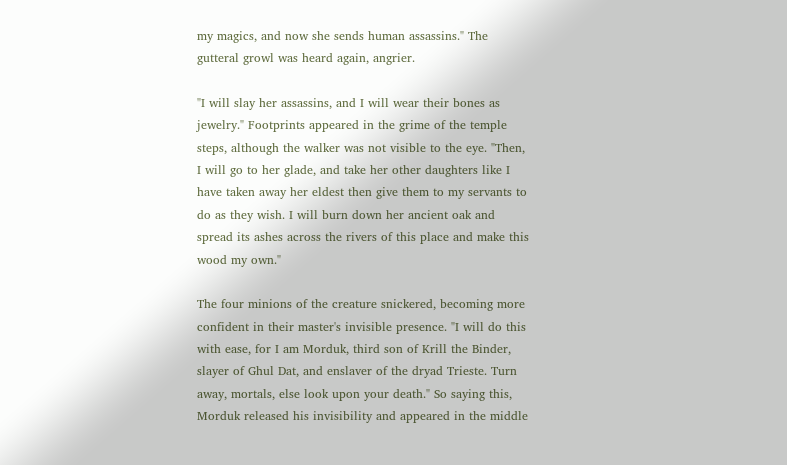my magics, and now she sends human assassins." The gutteral growl was heard again, angrier.

"I will slay her assassins, and I will wear their bones as jewelry." Footprints appeared in the grime of the temple steps, although the walker was not visible to the eye. "Then, I will go to her glade, and take her other daughters like I have taken away her eldest then give them to my servants to do as they wish. I will burn down her ancient oak and spread its ashes across the rivers of this place and make this wood my own."

The four minions of the creature snickered, becoming more confident in their master's invisible presence. "I will do this with ease, for I am Morduk, third son of Krill the Binder, slayer of Ghul Dat, and enslaver of the dryad Trieste. Turn away, mortals, else look upon your death." So saying this, Morduk released his invisibility and appeared in the middle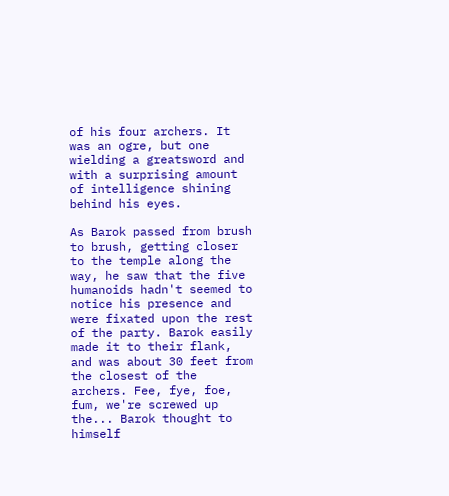of his four archers. It was an ogre, but one wielding a greatsword and with a surprising amount of intelligence shining behind his eyes.

As Barok passed from brush to brush, getting closer to the temple along the way, he saw that the five humanoids hadn't seemed to notice his presence and were fixated upon the rest of the party. Barok easily made it to their flank, and was about 30 feet from the closest of the archers. Fee, fye, foe, fum, we're screwed up the... Barok thought to himself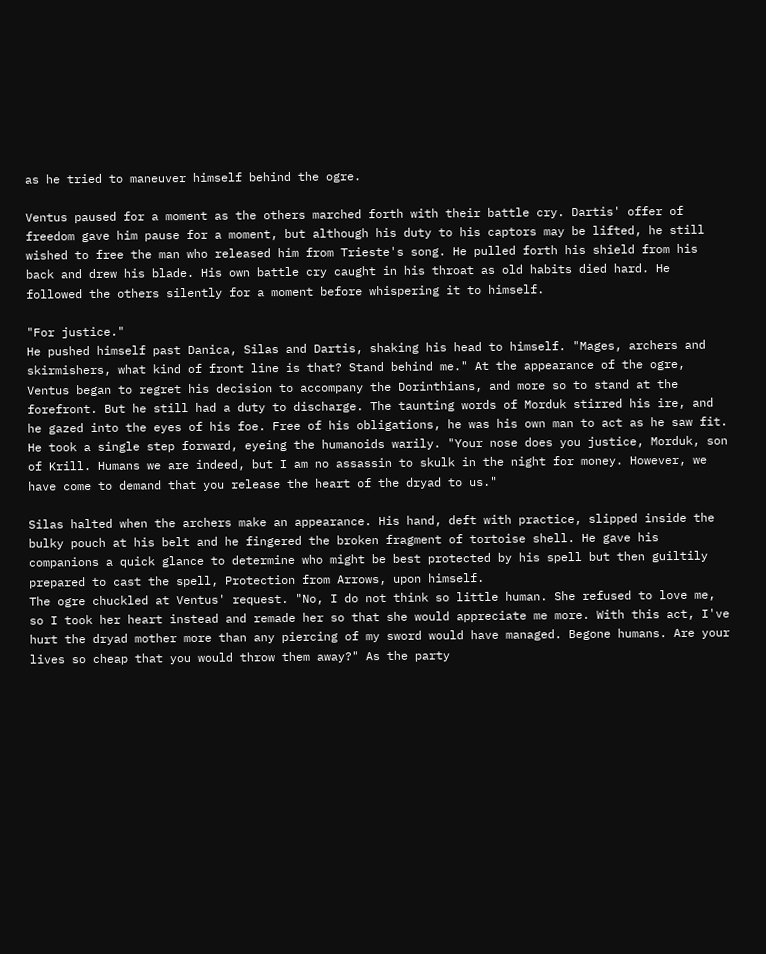as he tried to maneuver himself behind the ogre.

Ventus paused for a moment as the others marched forth with their battle cry. Dartis' offer of freedom gave him pause for a moment, but although his duty to his captors may be lifted, he still wished to free the man who released him from Trieste's song. He pulled forth his shield from his back and drew his blade. His own battle cry caught in his throat as old habits died hard. He followed the others silently for a moment before whispering it to himself.

"For justice."
He pushed himself past Danica, Silas and Dartis, shaking his head to himself. "Mages, archers and skirmishers, what kind of front line is that? Stand behind me." At the appearance of the ogre, Ventus began to regret his decision to accompany the Dorinthians, and more so to stand at the forefront. But he still had a duty to discharge. The taunting words of Morduk stirred his ire, and he gazed into the eyes of his foe. Free of his obligations, he was his own man to act as he saw fit. He took a single step forward, eyeing the humanoids warily. "Your nose does you justice, Morduk, son of Krill. Humans we are indeed, but I am no assassin to skulk in the night for money. However, we have come to demand that you release the heart of the dryad to us."

Silas halted when the archers make an appearance. His hand, deft with practice, slipped inside the bulky pouch at his belt and he fingered the broken fragment of tortoise shell. He gave his companions a quick glance to determine who might be best protected by his spell but then guiltily prepared to cast the spell, Protection from Arrows, upon himself.
The ogre chuckled at Ventus' request. "No, I do not think so little human. She refused to love me, so I took her heart instead and remade her so that she would appreciate me more. With this act, I've hurt the dryad mother more than any piercing of my sword would have managed. Begone humans. Are your lives so cheap that you would throw them away?" As the party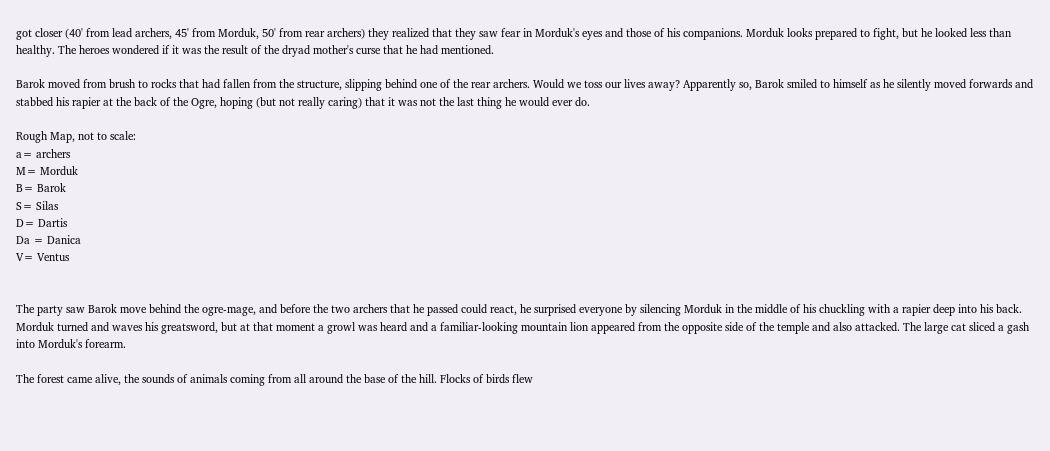got closer (40' from lead archers, 45' from Morduk, 50' from rear archers) they realized that they saw fear in Morduk's eyes and those of his companions. Morduk looks prepared to fight, but he looked less than healthy. The heroes wondered if it was the result of the dryad mother's curse that he had mentioned.

Barok moved from brush to rocks that had fallen from the structure, slipping behind one of the rear archers. Would we toss our lives away? Apparently so, Barok smiled to himself as he silently moved forwards and stabbed his rapier at the back of the Ogre, hoping (but not really caring) that it was not the last thing he would ever do.

Rough Map, not to scale:
a= archers
M= Morduk
B= Barok
S= Silas
D= Dartis
Da = Danica
V= Ventus


The party saw Barok move behind the ogre-mage, and before the two archers that he passed could react, he surprised everyone by silencing Morduk in the middle of his chuckling with a rapier deep into his back. Morduk turned and waves his greatsword, but at that moment a growl was heard and a familiar-looking mountain lion appeared from the opposite side of the temple and also attacked. The large cat sliced a gash into Morduk's forearm.

The forest came alive, the sounds of animals coming from all around the base of the hill. Flocks of birds flew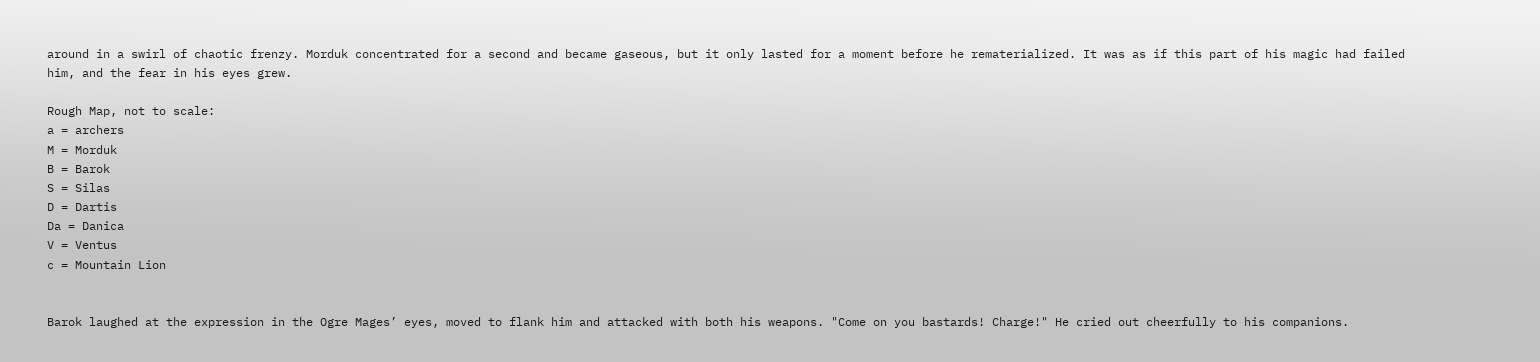around in a swirl of chaotic frenzy. Morduk concentrated for a second and became gaseous, but it only lasted for a moment before he rematerialized. It was as if this part of his magic had failed him, and the fear in his eyes grew.

Rough Map, not to scale:
a = archers
M = Morduk
B = Barok
S = Silas
D = Dartis
Da = Danica
V = Ventus
c = Mountain Lion


Barok laughed at the expression in the Ogre Mages’ eyes, moved to flank him and attacked with both his weapons. "Come on you bastards! Charge!" He cried out cheerfully to his companions.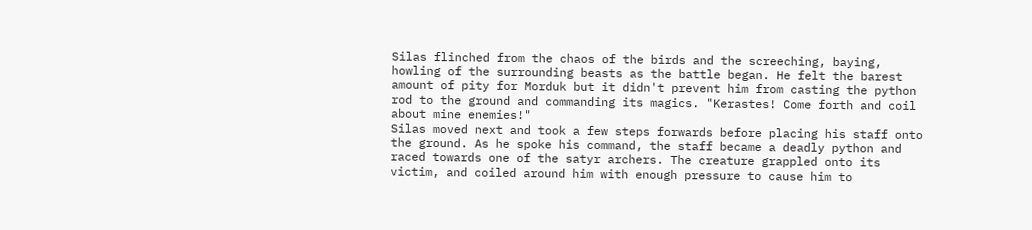Silas flinched from the chaos of the birds and the screeching, baying, howling of the surrounding beasts as the battle began. He felt the barest amount of pity for Morduk but it didn't prevent him from casting the python rod to the ground and commanding its magics. "Kerastes! Come forth and coil about mine enemies!"
Silas moved next and took a few steps forwards before placing his staff onto the ground. As he spoke his command, the staff became a deadly python and raced towards one of the satyr archers. The creature grappled onto its victim, and coiled around him with enough pressure to cause him to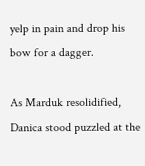yelp in pain and drop his bow for a dagger.

As Marduk resolidified, Danica stood puzzled at the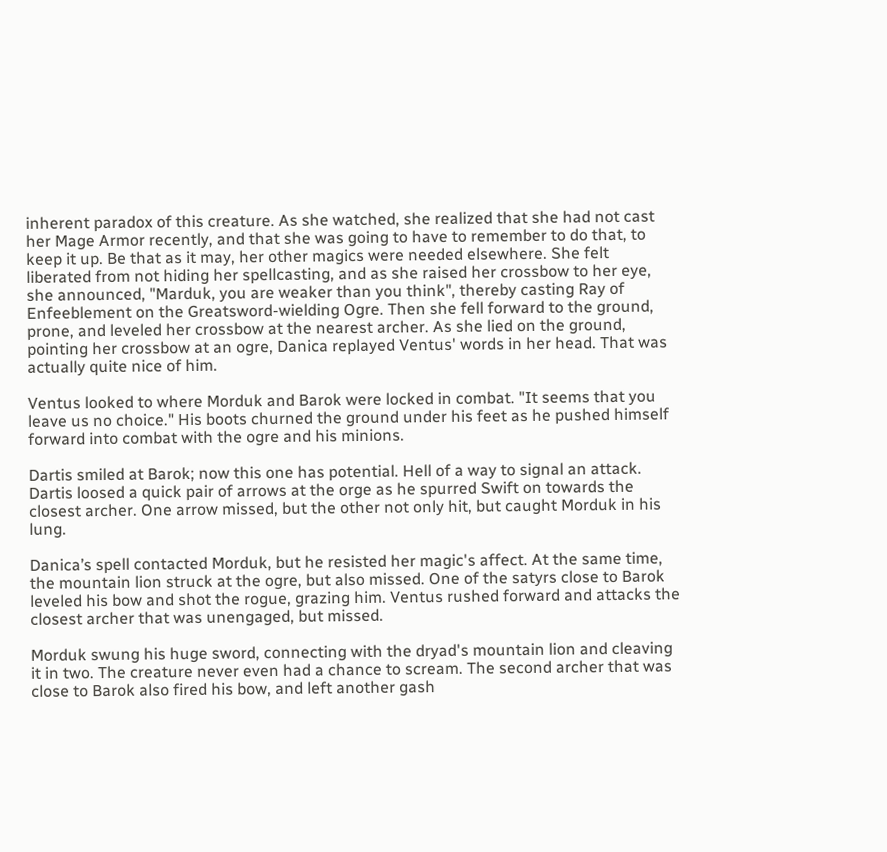inherent paradox of this creature. As she watched, she realized that she had not cast her Mage Armor recently, and that she was going to have to remember to do that, to keep it up. Be that as it may, her other magics were needed elsewhere. She felt liberated from not hiding her spellcasting, and as she raised her crossbow to her eye, she announced, "Marduk, you are weaker than you think", thereby casting Ray of Enfeeblement on the Greatsword-wielding Ogre. Then she fell forward to the ground, prone, and leveled her crossbow at the nearest archer. As she lied on the ground, pointing her crossbow at an ogre, Danica replayed Ventus' words in her head. That was actually quite nice of him.

Ventus looked to where Morduk and Barok were locked in combat. "It seems that you leave us no choice." His boots churned the ground under his feet as he pushed himself forward into combat with the ogre and his minions.

Dartis smiled at Barok; now this one has potential. Hell of a way to signal an attack.
Dartis loosed a quick pair of arrows at the orge as he spurred Swift on towards the closest archer. One arrow missed, but the other not only hit, but caught Morduk in his lung.

Danica’s spell contacted Morduk, but he resisted her magic's affect. At the same time, the mountain lion struck at the ogre, but also missed. One of the satyrs close to Barok leveled his bow and shot the rogue, grazing him. Ventus rushed forward and attacks the closest archer that was unengaged, but missed.

Morduk swung his huge sword, connecting with the dryad's mountain lion and cleaving it in two. The creature never even had a chance to scream. The second archer that was close to Barok also fired his bow, and left another gash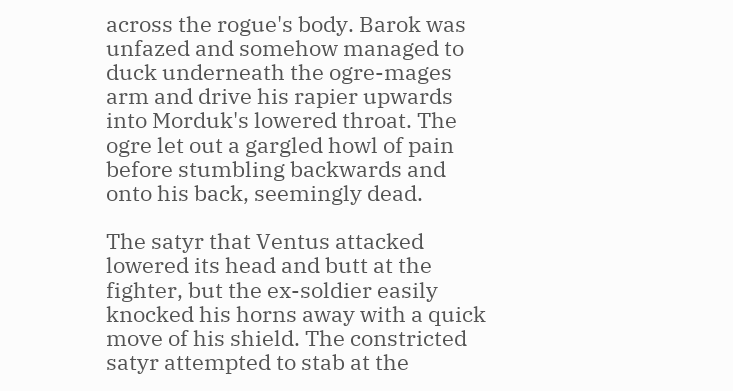across the rogue's body. Barok was unfazed and somehow managed to duck underneath the ogre-mages arm and drive his rapier upwards into Morduk's lowered throat. The ogre let out a gargled howl of pain before stumbling backwards and onto his back, seemingly dead.

The satyr that Ventus attacked lowered its head and butt at the fighter, but the ex-soldier easily knocked his horns away with a quick move of his shield. The constricted satyr attempted to stab at the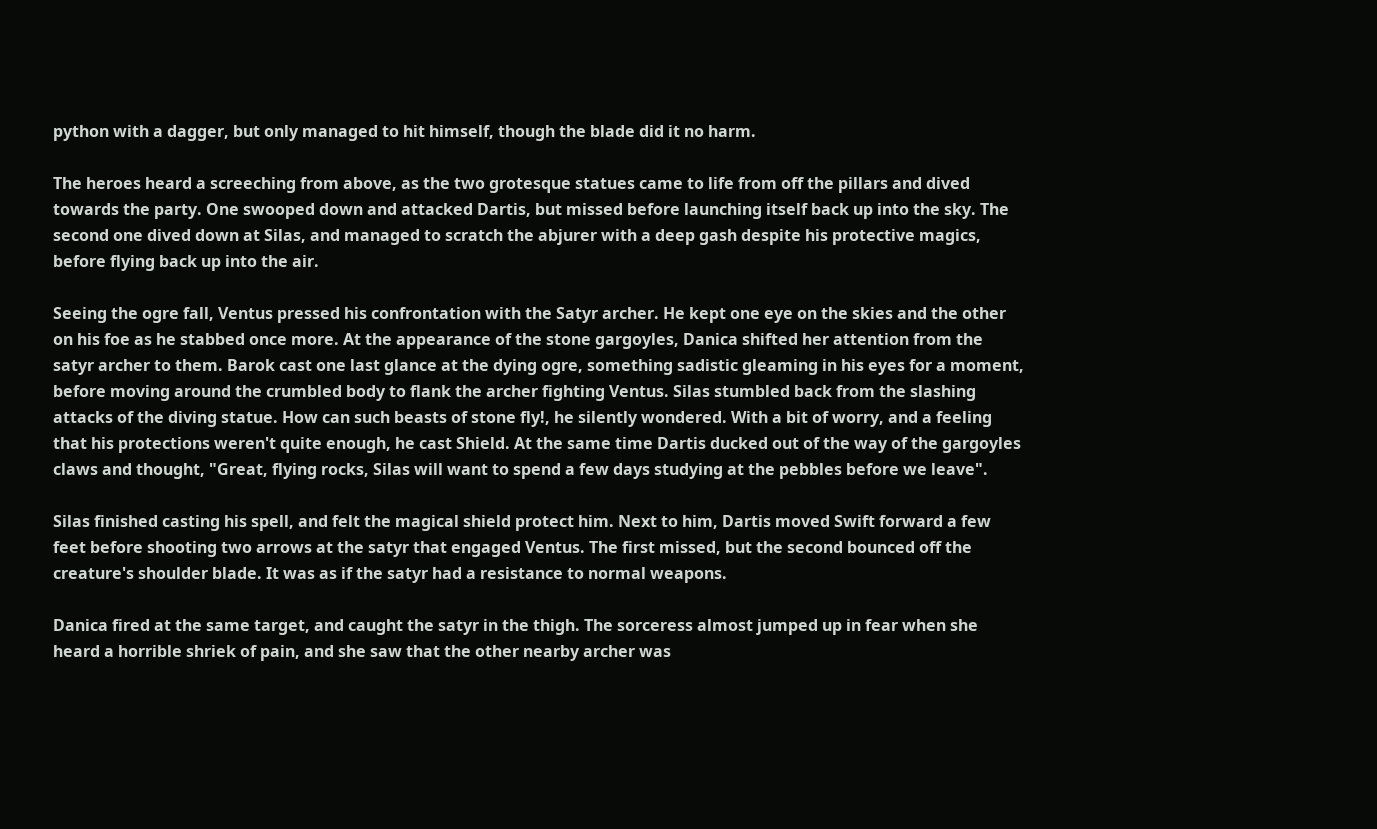python with a dagger, but only managed to hit himself, though the blade did it no harm.

The heroes heard a screeching from above, as the two grotesque statues came to life from off the pillars and dived towards the party. One swooped down and attacked Dartis, but missed before launching itself back up into the sky. The second one dived down at Silas, and managed to scratch the abjurer with a deep gash despite his protective magics, before flying back up into the air.

Seeing the ogre fall, Ventus pressed his confrontation with the Satyr archer. He kept one eye on the skies and the other on his foe as he stabbed once more. At the appearance of the stone gargoyles, Danica shifted her attention from the satyr archer to them. Barok cast one last glance at the dying ogre, something sadistic gleaming in his eyes for a moment, before moving around the crumbled body to flank the archer fighting Ventus. Silas stumbled back from the slashing attacks of the diving statue. How can such beasts of stone fly!, he silently wondered. With a bit of worry, and a feeling that his protections weren't quite enough, he cast Shield. At the same time Dartis ducked out of the way of the gargoyles claws and thought, "Great, flying rocks, Silas will want to spend a few days studying at the pebbles before we leave".

Silas finished casting his spell, and felt the magical shield protect him. Next to him, Dartis moved Swift forward a few feet before shooting two arrows at the satyr that engaged Ventus. The first missed, but the second bounced off the creature's shoulder blade. It was as if the satyr had a resistance to normal weapons.

Danica fired at the same target, and caught the satyr in the thigh. The sorceress almost jumped up in fear when she heard a horrible shriek of pain, and she saw that the other nearby archer was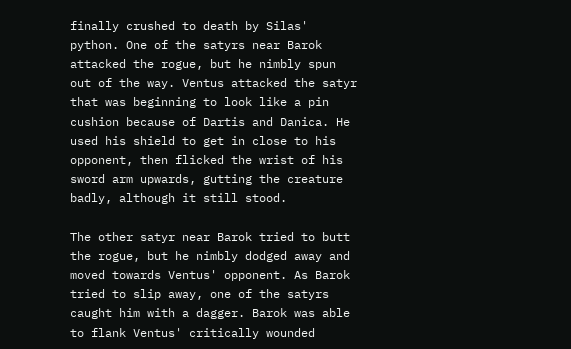finally crushed to death by Silas' python. One of the satyrs near Barok attacked the rogue, but he nimbly spun out of the way. Ventus attacked the satyr that was beginning to look like a pin cushion because of Dartis and Danica. He used his shield to get in close to his opponent, then flicked the wrist of his sword arm upwards, gutting the creature badly, although it still stood.

The other satyr near Barok tried to butt the rogue, but he nimbly dodged away and moved towards Ventus' opponent. As Barok tried to slip away, one of the satyrs caught him with a dagger. Barok was able to flank Ventus' critically wounded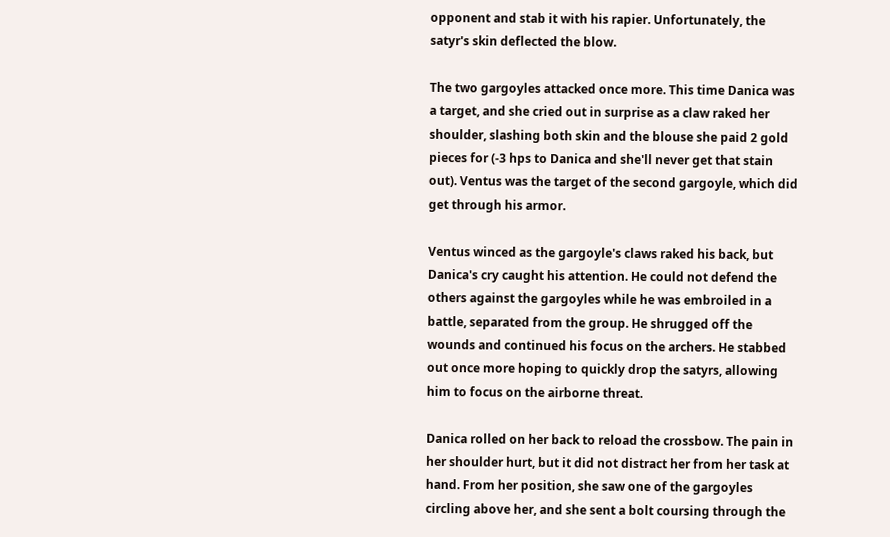opponent and stab it with his rapier. Unfortunately, the satyr's skin deflected the blow.

The two gargoyles attacked once more. This time Danica was a target, and she cried out in surprise as a claw raked her shoulder, slashing both skin and the blouse she paid 2 gold pieces for (-3 hps to Danica and she'll never get that stain out). Ventus was the target of the second gargoyle, which did get through his armor.

Ventus winced as the gargoyle's claws raked his back, but Danica's cry caught his attention. He could not defend the others against the gargoyles while he was embroiled in a battle, separated from the group. He shrugged off the wounds and continued his focus on the archers. He stabbed out once more hoping to quickly drop the satyrs, allowing him to focus on the airborne threat.

Danica rolled on her back to reload the crossbow. The pain in her shoulder hurt, but it did not distract her from her task at hand. From her position, she saw one of the gargoyles circling above her, and she sent a bolt coursing through the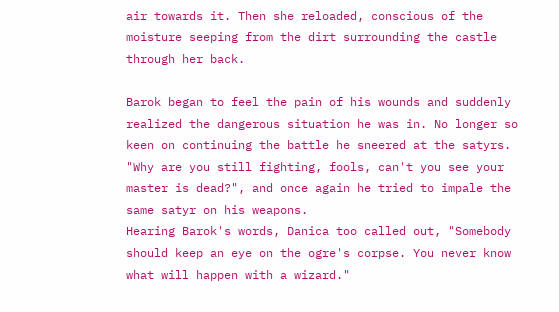air towards it. Then she reloaded, conscious of the moisture seeping from the dirt surrounding the castle through her back.

Barok began to feel the pain of his wounds and suddenly realized the dangerous situation he was in. No longer so keen on continuing the battle he sneered at the satyrs. "Why are you still fighting, fools, can't you see your master is dead?", and once again he tried to impale the same satyr on his weapons.
Hearing Barok's words, Danica too called out, "Somebody should keep an eye on the ogre's corpse. You never know what will happen with a wizard."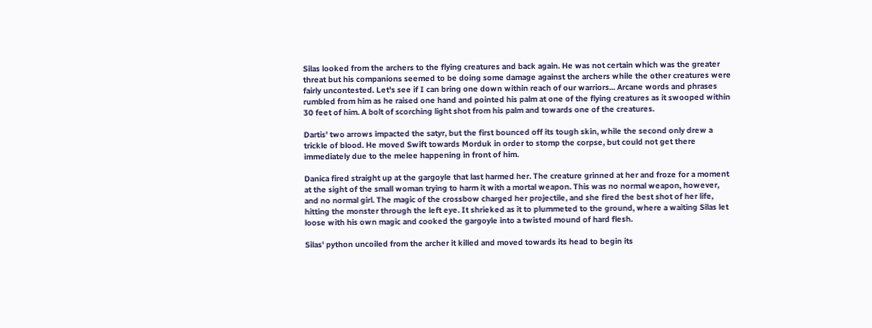Silas looked from the archers to the flying creatures and back again. He was not certain which was the greater threat but his companions seemed to be doing some damage against the archers while the other creatures were fairly uncontested. Let's see if I can bring one down within reach of our warriors... Arcane words and phrases rumbled from him as he raised one hand and pointed his palm at one of the flying creatures as it swooped within 30 feet of him. A bolt of scorching light shot from his palm and towards one of the creatures.

Dartis' two arrows impacted the satyr, but the first bounced off its tough skin, while the second only drew a trickle of blood. He moved Swift towards Morduk in order to stomp the corpse, but could not get there immediately due to the melee happening in front of him.

Danica fired straight up at the gargoyle that last harmed her. The creature grinned at her and froze for a moment at the sight of the small woman trying to harm it with a mortal weapon. This was no normal weapon, however, and no normal girl. The magic of the crossbow charged her projectile, and she fired the best shot of her life, hitting the monster through the left eye. It shrieked as it to plummeted to the ground, where a waiting Silas let loose with his own magic and cooked the gargoyle into a twisted mound of hard flesh.

Silas' python uncoiled from the archer it killed and moved towards its head to begin its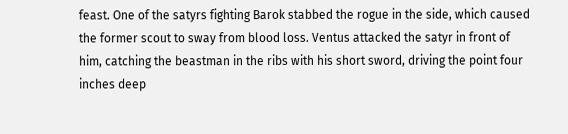feast. One of the satyrs fighting Barok stabbed the rogue in the side, which caused the former scout to sway from blood loss. Ventus attacked the satyr in front of him, catching the beastman in the ribs with his short sword, driving the point four inches deep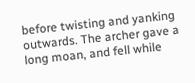before twisting and yanking outwards. The archer gave a long moan, and fell while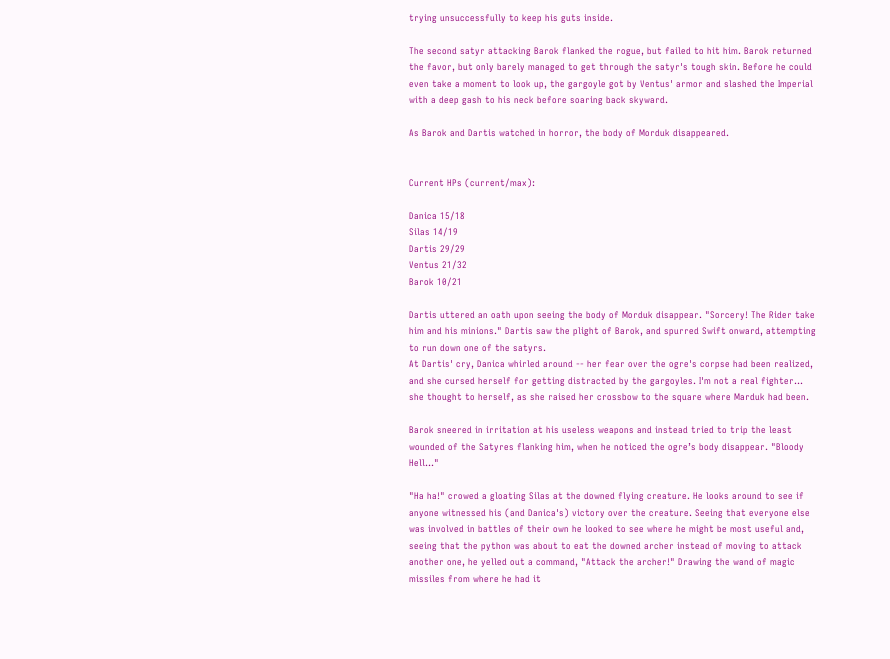trying unsuccessfully to keep his guts inside.

The second satyr attacking Barok flanked the rogue, but failed to hit him. Barok returned the favor, but only barely managed to get through the satyr's tough skin. Before he could even take a moment to look up, the gargoyle got by Ventus' armor and slashed the Imperial with a deep gash to his neck before soaring back skyward.

As Barok and Dartis watched in horror, the body of Morduk disappeared.


Current HPs (current/max):

Danica 15/18
Silas 14/19
Dartis 29/29
Ventus 21/32
Barok 10/21

Dartis uttered an oath upon seeing the body of Morduk disappear. "Sorcery! The Rider take him and his minions." Dartis saw the plight of Barok, and spurred Swift onward, attempting to run down one of the satyrs.
At Dartis' cry, Danica whirled around -- her fear over the ogre's corpse had been realized, and she cursed herself for getting distracted by the gargoyles. I'm not a real fighter... she thought to herself, as she raised her crossbow to the square where Marduk had been.

Barok sneered in irritation at his useless weapons and instead tried to trip the least wounded of the Satyres flanking him, when he noticed the ogre’s body disappear. "Bloody Hell..."

"Ha ha!" crowed a gloating Silas at the downed flying creature. He looks around to see if anyone witnessed his (and Danica's) victory over the creature. Seeing that everyone else was involved in battles of their own he looked to see where he might be most useful and, seeing that the python was about to eat the downed archer instead of moving to attack another one, he yelled out a command, "Attack the archer!" Drawing the wand of magic missiles from where he had it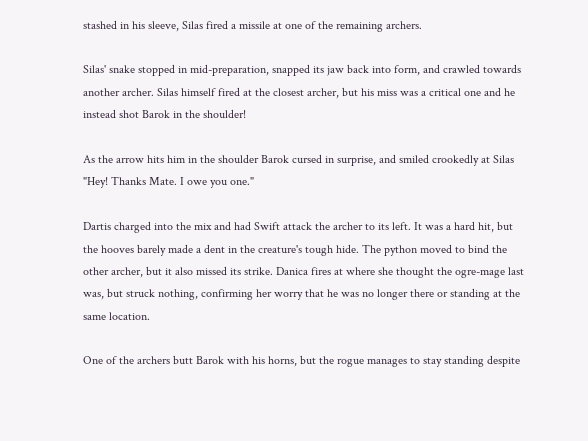stashed in his sleeve, Silas fired a missile at one of the remaining archers.

Silas' snake stopped in mid-preparation, snapped its jaw back into form, and crawled towards another archer. Silas himself fired at the closest archer, but his miss was a critical one and he instead shot Barok in the shoulder!

As the arrow hits him in the shoulder Barok cursed in surprise, and smiled crookedly at Silas "Hey! Thanks Mate. I owe you one."

Dartis charged into the mix and had Swift attack the archer to its left. It was a hard hit, but the hooves barely made a dent in the creature's tough hide. The python moved to bind the other archer, but it also missed its strike. Danica fires at where she thought the ogre-mage last was, but struck nothing, confirming her worry that he was no longer there or standing at the same location.

One of the archers butt Barok with his horns, but the rogue manages to stay standing despite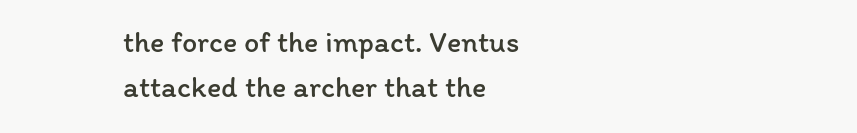the force of the impact. Ventus attacked the archer that the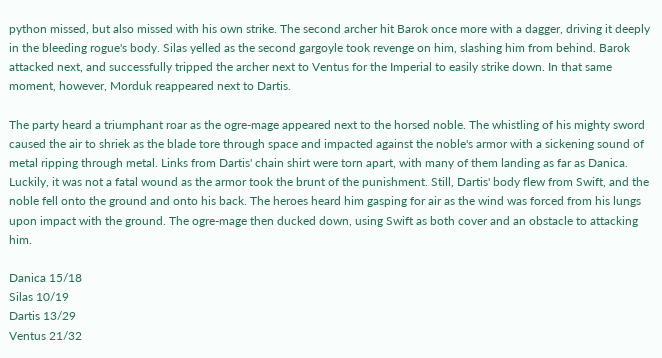python missed, but also missed with his own strike. The second archer hit Barok once more with a dagger, driving it deeply in the bleeding rogue's body. Silas yelled as the second gargoyle took revenge on him, slashing him from behind. Barok attacked next, and successfully tripped the archer next to Ventus for the Imperial to easily strike down. In that same moment, however, Morduk reappeared next to Dartis.

The party heard a triumphant roar as the ogre-mage appeared next to the horsed noble. The whistling of his mighty sword caused the air to shriek as the blade tore through space and impacted against the noble's armor with a sickening sound of metal ripping through metal. Links from Dartis' chain shirt were torn apart, with many of them landing as far as Danica. Luckily, it was not a fatal wound as the armor took the brunt of the punishment. Still, Dartis' body flew from Swift, and the noble fell onto the ground and onto his back. The heroes heard him gasping for air as the wind was forced from his lungs upon impact with the ground. The ogre-mage then ducked down, using Swift as both cover and an obstacle to attacking him.

Danica 15/18
Silas 10/19
Dartis 13/29
Ventus 21/32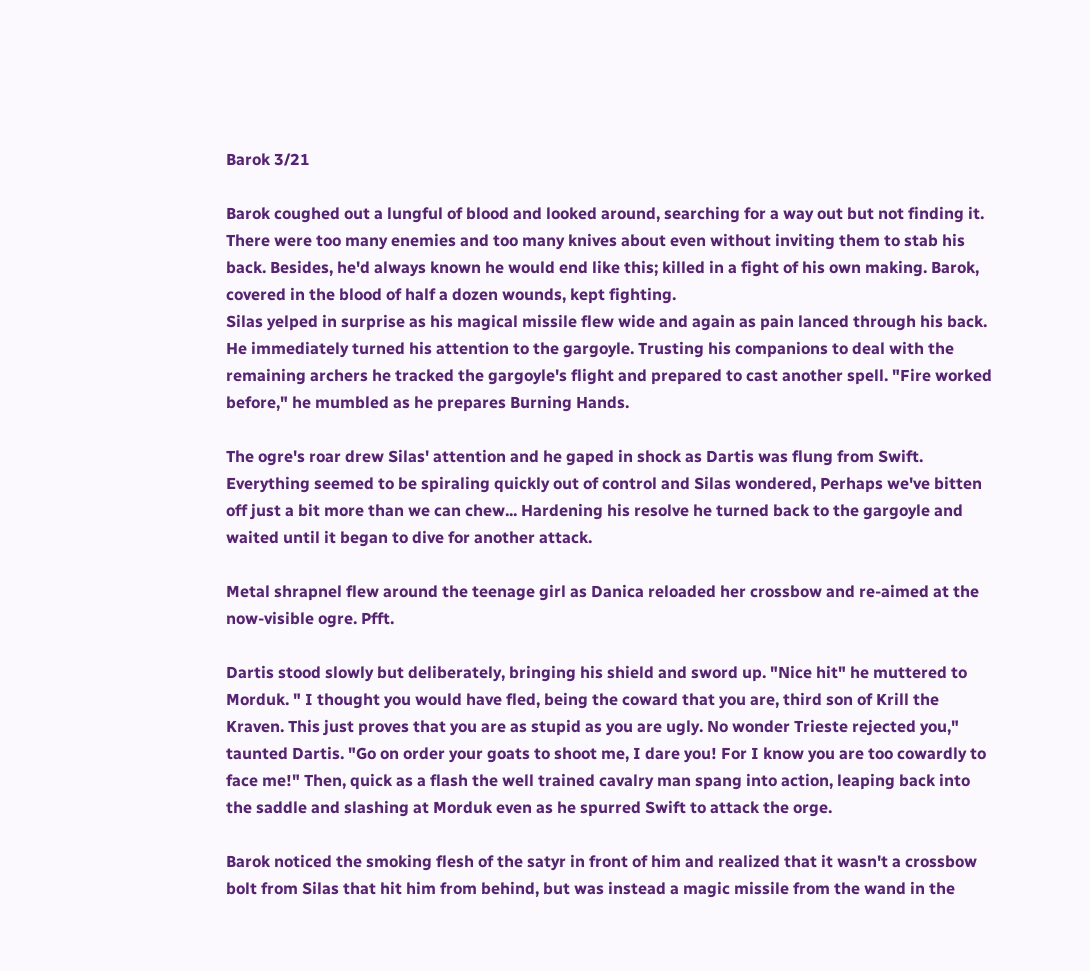Barok 3/21

Barok coughed out a lungful of blood and looked around, searching for a way out but not finding it. There were too many enemies and too many knives about even without inviting them to stab his back. Besides, he'd always known he would end like this; killed in a fight of his own making. Barok, covered in the blood of half a dozen wounds, kept fighting.
Silas yelped in surprise as his magical missile flew wide and again as pain lanced through his back. He immediately turned his attention to the gargoyle. Trusting his companions to deal with the remaining archers he tracked the gargoyle's flight and prepared to cast another spell. "Fire worked before," he mumbled as he prepares Burning Hands.

The ogre's roar drew Silas' attention and he gaped in shock as Dartis was flung from Swift. Everything seemed to be spiraling quickly out of control and Silas wondered, Perhaps we've bitten off just a bit more than we can chew... Hardening his resolve he turned back to the gargoyle and waited until it began to dive for another attack.

Metal shrapnel flew around the teenage girl as Danica reloaded her crossbow and re-aimed at the now-visible ogre. Pfft.

Dartis stood slowly but deliberately, bringing his shield and sword up. "Nice hit" he muttered to Morduk. " I thought you would have fled, being the coward that you are, third son of Krill the Kraven. This just proves that you are as stupid as you are ugly. No wonder Trieste rejected you," taunted Dartis. "Go on order your goats to shoot me, I dare you! For I know you are too cowardly to face me!" Then, quick as a flash the well trained cavalry man spang into action, leaping back into the saddle and slashing at Morduk even as he spurred Swift to attack the orge.

Barok noticed the smoking flesh of the satyr in front of him and realized that it wasn't a crossbow bolt from Silas that hit him from behind, but was instead a magic missile from the wand in the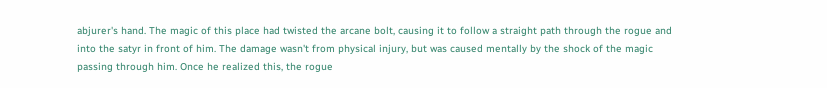abjurer's hand. The magic of this place had twisted the arcane bolt, causing it to follow a straight path through the rogue and into the satyr in front of him. The damage wasn't from physical injury, but was caused mentally by the shock of the magic passing through him. Once he realized this, the rogue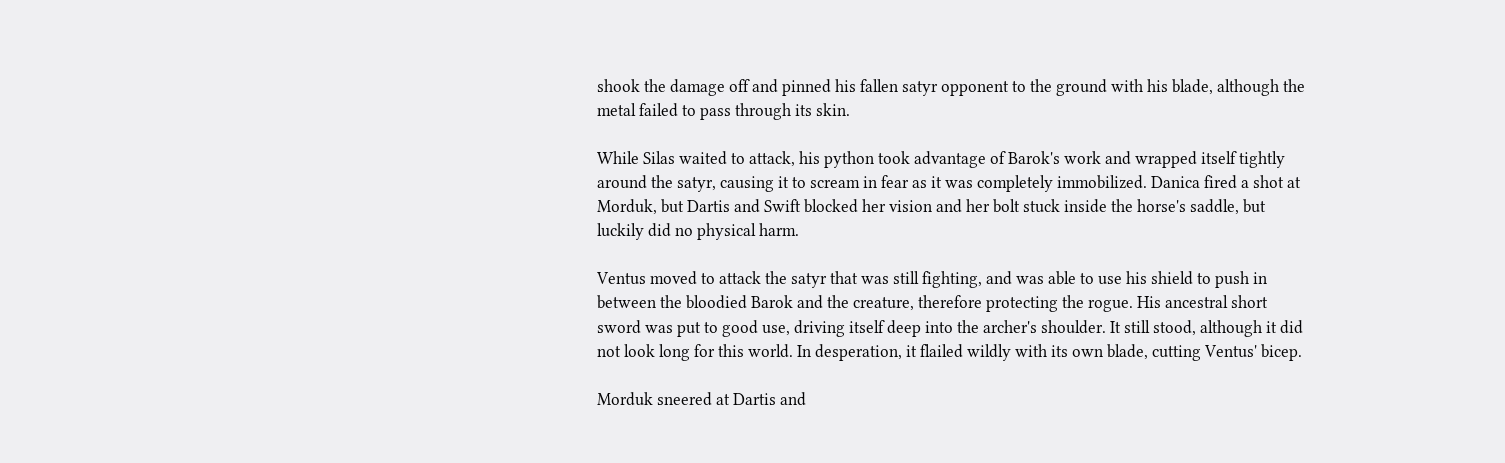shook the damage off and pinned his fallen satyr opponent to the ground with his blade, although the metal failed to pass through its skin.

While Silas waited to attack, his python took advantage of Barok's work and wrapped itself tightly around the satyr, causing it to scream in fear as it was completely immobilized. Danica fired a shot at Morduk, but Dartis and Swift blocked her vision and her bolt stuck inside the horse's saddle, but luckily did no physical harm.

Ventus moved to attack the satyr that was still fighting, and was able to use his shield to push in between the bloodied Barok and the creature, therefore protecting the rogue. His ancestral short sword was put to good use, driving itself deep into the archer's shoulder. It still stood, although it did not look long for this world. In desperation, it flailed wildly with its own blade, cutting Ventus' bicep.

Morduk sneered at Dartis and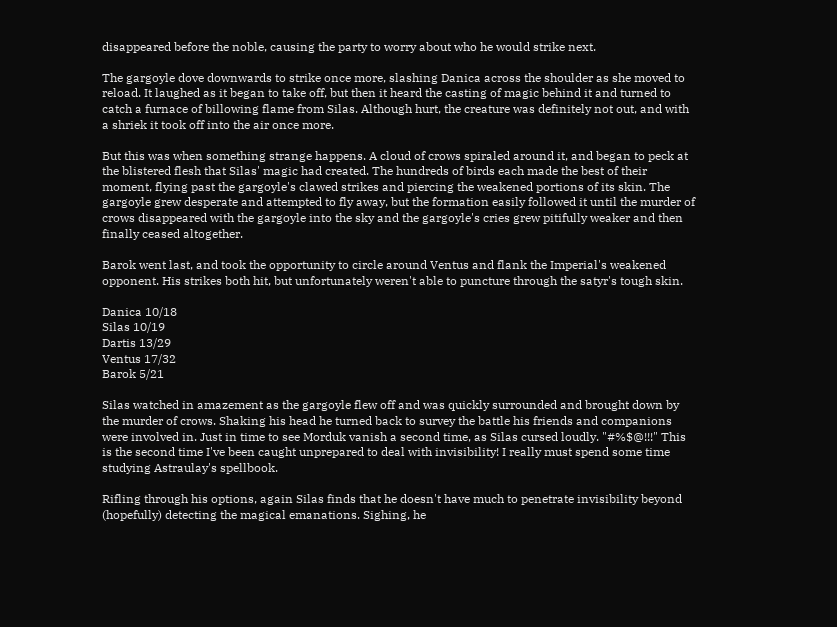disappeared before the noble, causing the party to worry about who he would strike next.

The gargoyle dove downwards to strike once more, slashing Danica across the shoulder as she moved to reload. It laughed as it began to take off, but then it heard the casting of magic behind it and turned to catch a furnace of billowing flame from Silas. Although hurt, the creature was definitely not out, and with a shriek it took off into the air once more.

But this was when something strange happens. A cloud of crows spiraled around it, and began to peck at the blistered flesh that Silas' magic had created. The hundreds of birds each made the best of their moment, flying past the gargoyle's clawed strikes and piercing the weakened portions of its skin. The gargoyle grew desperate and attempted to fly away, but the formation easily followed it until the murder of crows disappeared with the gargoyle into the sky and the gargoyle's cries grew pitifully weaker and then finally ceased altogether.

Barok went last, and took the opportunity to circle around Ventus and flank the Imperial's weakened opponent. His strikes both hit, but unfortunately weren't able to puncture through the satyr's tough skin.

Danica 10/18
Silas 10/19
Dartis 13/29
Ventus 17/32
Barok 5/21

Silas watched in amazement as the gargoyle flew off and was quickly surrounded and brought down by the murder of crows. Shaking his head he turned back to survey the battle his friends and companions were involved in. Just in time to see Morduk vanish a second time, as Silas cursed loudly. "#%$@!!!" This is the second time I've been caught unprepared to deal with invisibility! I really must spend some time studying Astraulay's spellbook.

Rifling through his options, again Silas finds that he doesn't have much to penetrate invisibility beyond (hopefully) detecting the magical emanations. Sighing, he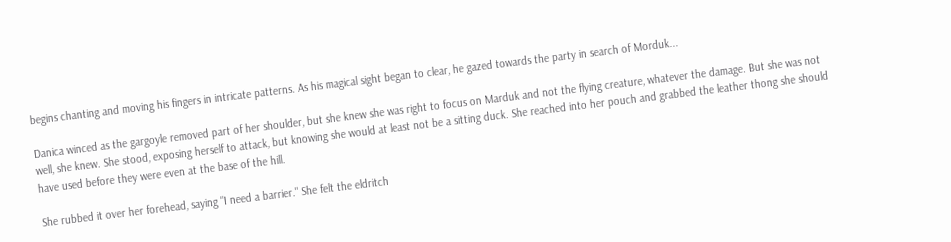begins chanting and moving his fingers in intricate patterns. As his magical sight began to clear, he gazed towards the party in search of Morduk...

Danica winced as the gargoyle removed part of her shoulder, but she knew she was right to focus on Marduk and not the flying creature, whatever the damage. But she was not well, she knew. She stood, exposing herself to attack, but knowing she would at least not be a sitting duck. She reached into her pouch and grabbed the leather thong she should have used before they were even at the base of the hill.

She rubbed it over her forehead, saying "I need a barrier." She felt the eldritch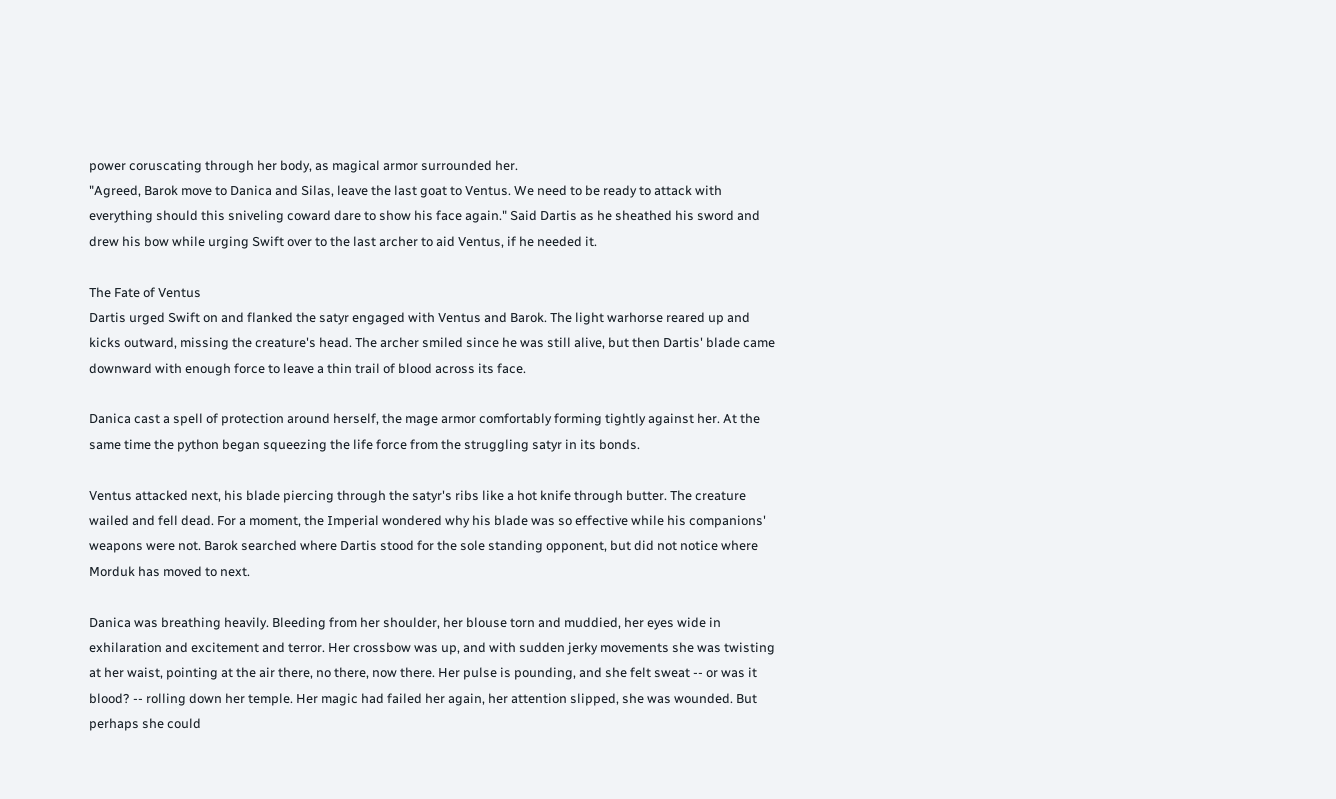power coruscating through her body, as magical armor surrounded her.
"Agreed, Barok move to Danica and Silas, leave the last goat to Ventus. We need to be ready to attack with everything should this sniveling coward dare to show his face again." Said Dartis as he sheathed his sword and drew his bow while urging Swift over to the last archer to aid Ventus, if he needed it.

The Fate of Ventus
Dartis urged Swift on and flanked the satyr engaged with Ventus and Barok. The light warhorse reared up and kicks outward, missing the creature's head. The archer smiled since he was still alive, but then Dartis' blade came downward with enough force to leave a thin trail of blood across its face.

Danica cast a spell of protection around herself, the mage armor comfortably forming tightly against her. At the same time the python began squeezing the life force from the struggling satyr in its bonds.

Ventus attacked next, his blade piercing through the satyr's ribs like a hot knife through butter. The creature wailed and fell dead. For a moment, the Imperial wondered why his blade was so effective while his companions' weapons were not. Barok searched where Dartis stood for the sole standing opponent, but did not notice where Morduk has moved to next.

Danica was breathing heavily. Bleeding from her shoulder, her blouse torn and muddied, her eyes wide in exhilaration and excitement and terror. Her crossbow was up, and with sudden jerky movements she was twisting at her waist, pointing at the air there, no there, now there. Her pulse is pounding, and she felt sweat -- or was it blood? -- rolling down her temple. Her magic had failed her again, her attention slipped, she was wounded. But perhaps she could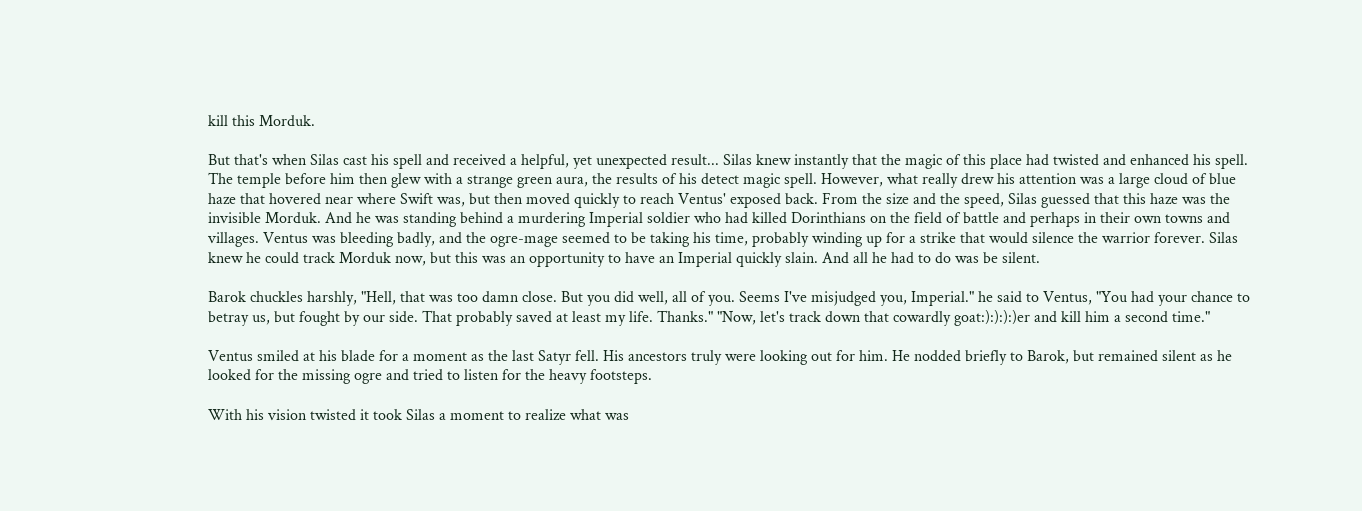kill this Morduk.

But that's when Silas cast his spell and received a helpful, yet unexpected result... Silas knew instantly that the magic of this place had twisted and enhanced his spell. The temple before him then glew with a strange green aura, the results of his detect magic spell. However, what really drew his attention was a large cloud of blue haze that hovered near where Swift was, but then moved quickly to reach Ventus' exposed back. From the size and the speed, Silas guessed that this haze was the invisible Morduk. And he was standing behind a murdering Imperial soldier who had killed Dorinthians on the field of battle and perhaps in their own towns and villages. Ventus was bleeding badly, and the ogre-mage seemed to be taking his time, probably winding up for a strike that would silence the warrior forever. Silas knew he could track Morduk now, but this was an opportunity to have an Imperial quickly slain. And all he had to do was be silent.

Barok chuckles harshly, "Hell, that was too damn close. But you did well, all of you. Seems I've misjudged you, Imperial." he said to Ventus, "You had your chance to betray us, but fought by our side. That probably saved at least my life. Thanks." "Now, let's track down that cowardly goat:):):):)er and kill him a second time."

Ventus smiled at his blade for a moment as the last Satyr fell. His ancestors truly were looking out for him. He nodded briefly to Barok, but remained silent as he looked for the missing ogre and tried to listen for the heavy footsteps.

With his vision twisted it took Silas a moment to realize what was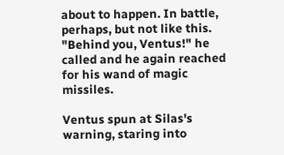about to happen. In battle, perhaps, but not like this. "Behind you, Ventus!" he called and he again reached for his wand of magic missiles.

Ventus spun at Silas's warning, staring into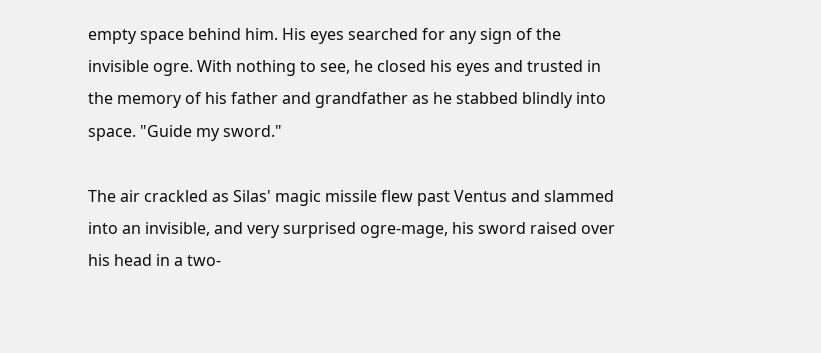empty space behind him. His eyes searched for any sign of the invisible ogre. With nothing to see, he closed his eyes and trusted in the memory of his father and grandfather as he stabbed blindly into space. "Guide my sword."

The air crackled as Silas' magic missile flew past Ventus and slammed into an invisible, and very surprised ogre-mage, his sword raised over his head in a two-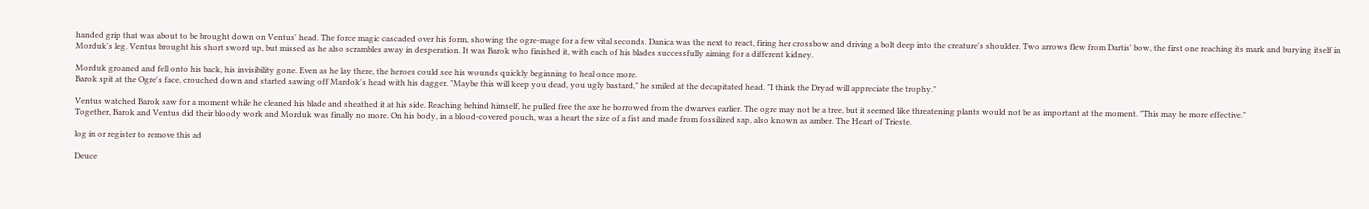handed grip that was about to be brought down on Ventus' head. The force magic cascaded over his form, showing the ogre-mage for a few vital seconds. Danica was the next to react, firing her crossbow and driving a bolt deep into the creature's shoulder. Two arrows flew from Dartis' bow, the first one reaching its mark and burying itself in Morduk's leg. Ventus brought his short sword up, but missed as he also scrambles away in desperation. It was Barok who finished it, with each of his blades successfully aiming for a different kidney.

Morduk groaned and fell onto his back, his invisibility gone. Even as he lay there, the heroes could see his wounds quickly beginning to heal once more.
Barok spit at the Ogre's face, crouched down and started sawing off Mardok's head with his dagger. "Maybe this will keep you dead, you ugly bastard," he smiled at the decapitated head. "I think the Dryad will appreciate the trophy."

Ventus watched Barok saw for a moment while he cleaned his blade and sheathed it at his side. Reaching behind himself, he pulled free the axe he borrowed from the dwarves earlier. The ogre may not be a tree, but it seemed like threatening plants would not be as important at the moment. "This may be more effective."
Together, Barok and Ventus did their bloody work and Morduk was finally no more. On his body, in a blood-covered pouch, was a heart the size of a fist and made from fossilized sap, also known as amber. The Heart of Trieste.

log in or register to remove this ad

Deuce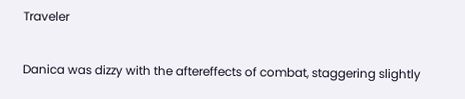Traveler

Danica was dizzy with the aftereffects of combat, staggering slightly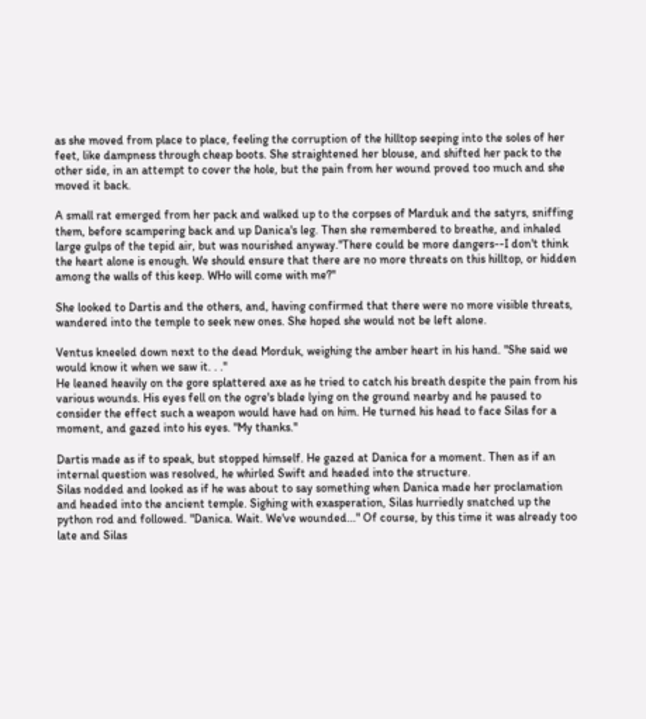as she moved from place to place, feeling the corruption of the hilltop seeping into the soles of her feet, like dampness through cheap boots. She straightened her blouse, and shifted her pack to the other side, in an attempt to cover the hole, but the pain from her wound proved too much and she moved it back.

A small rat emerged from her pack and walked up to the corpses of Marduk and the satyrs, sniffing them, before scampering back and up Danica's leg. Then she remembered to breathe, and inhaled large gulps of the tepid air, but was nourished anyway."There could be more dangers--I don't think the heart alone is enough. We should ensure that there are no more threats on this hilltop, or hidden among the walls of this keep. WHo will come with me?"

She looked to Dartis and the others, and, having confirmed that there were no more visible threats, wandered into the temple to seek new ones. She hoped she would not be left alone.

Ventus kneeled down next to the dead Morduk, weighing the amber heart in his hand. "She said we would know it when we saw it. . ."
He leaned heavily on the gore splattered axe as he tried to catch his breath despite the pain from his various wounds. His eyes fell on the ogre's blade lying on the ground nearby and he paused to consider the effect such a weapon would have had on him. He turned his head to face Silas for a moment, and gazed into his eyes. "My thanks."

Dartis made as if to speak, but stopped himself. He gazed at Danica for a moment. Then as if an internal question was resolved, he whirled Swift and headed into the structure.
Silas nodded and looked as if he was about to say something when Danica made her proclamation and headed into the ancient temple. Sighing with exasperation, Silas hurriedly snatched up the python rod and followed. "Danica. Wait. We've wounded..." Of course, by this time it was already too late and Silas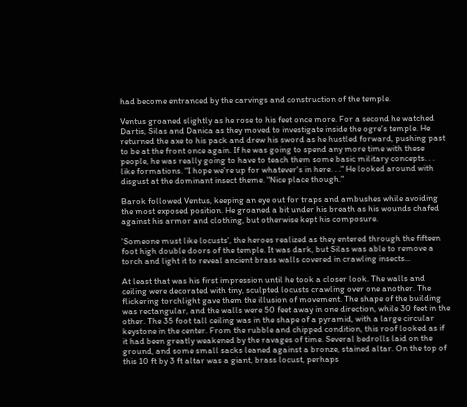had become entranced by the carvings and construction of the temple.

Ventus groaned slightly as he rose to his feet once more. For a second he watched Dartis, Silas and Danica as they moved to investigate inside the ogre's temple. He returned the axe to his pack and drew his sword as he hustled forward, pushing past to be at the front once again. If he was going to spend any more time with these people, he was really going to have to teach them some basic military concepts. . . like formations. "I hope we're up for whatever's in here. . ." He looked around with disgust at the dominant insect theme. "Nice place though."

Barok followed Ventus, keeping an eye out for traps and ambushes while avoiding the most exposed position. He groaned a bit under his breath as his wounds chafed against his armor and clothing, but otherwise kept his composure.

'Someone must like locusts', the heroes realized as they entered through the fifteen foot high double doors of the temple. It was dark, but Silas was able to remove a torch and light it to reveal ancient brass walls covered in crawling insects...

At least that was his first impression until he took a closer look. The walls and ceiling were decorated with tiny, sculpted locusts crawling over one another. The flickering torchlight gave them the illusion of movement. The shape of the building was rectangular, and the walls were 50 feet away in one direction, while 30 feet in the other. The 35 foot tall ceiling was in the shape of a pyramid, with a large circular keystone in the center. From the rubble and chipped condition, this roof looked as if it had been greatly weakened by the ravages of time. Several bedrolls laid on the ground, and some small sacks leaned against a bronze, stained altar. On the top of this 10 ft by 3 ft altar was a giant, brass locust, perhaps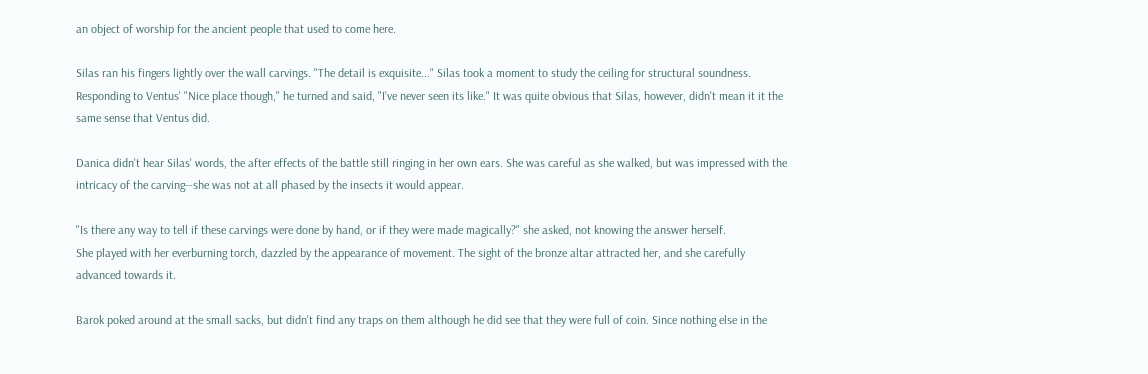an object of worship for the ancient people that used to come here.

Silas ran his fingers lightly over the wall carvings. "The detail is exquisite..." Silas took a moment to study the ceiling for structural soundness. Responding to Ventus' "Nice place though," he turned and said, "I've never seen its like." It was quite obvious that Silas, however, didn't mean it it the same sense that Ventus did.

Danica didn't hear Silas' words, the after effects of the battle still ringing in her own ears. She was careful as she walked, but was impressed with the intricacy of the carving--she was not at all phased by the insects it would appear.

"Is there any way to tell if these carvings were done by hand, or if they were made magically?" she asked, not knowing the answer herself.
She played with her everburning torch, dazzled by the appearance of movement. The sight of the bronze altar attracted her, and she carefully advanced towards it.

Barok poked around at the small sacks, but didn't find any traps on them although he did see that they were full of coin. Since nothing else in the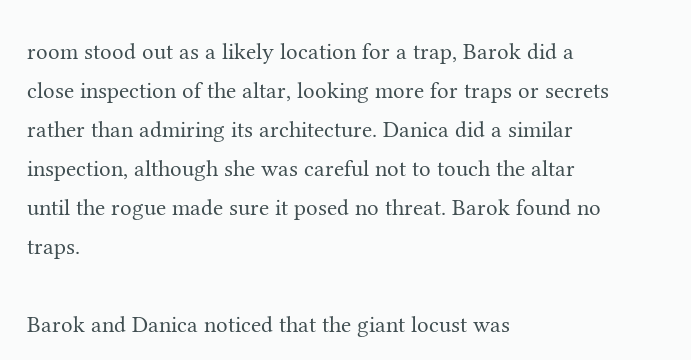room stood out as a likely location for a trap, Barok did a close inspection of the altar, looking more for traps or secrets rather than admiring its architecture. Danica did a similar inspection, although she was careful not to touch the altar until the rogue made sure it posed no threat. Barok found no traps.

Barok and Danica noticed that the giant locust was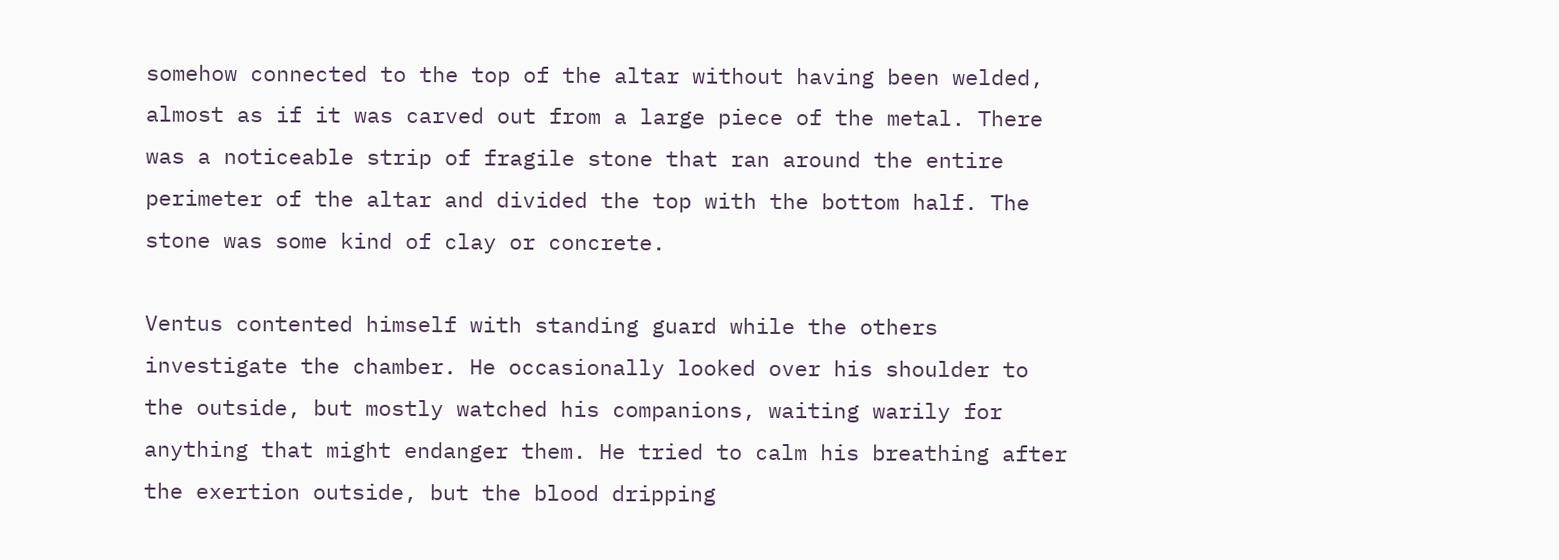somehow connected to the top of the altar without having been welded, almost as if it was carved out from a large piece of the metal. There was a noticeable strip of fragile stone that ran around the entire perimeter of the altar and divided the top with the bottom half. The stone was some kind of clay or concrete.

Ventus contented himself with standing guard while the others investigate the chamber. He occasionally looked over his shoulder to the outside, but mostly watched his companions, waiting warily for anything that might endanger them. He tried to calm his breathing after the exertion outside, but the blood dripping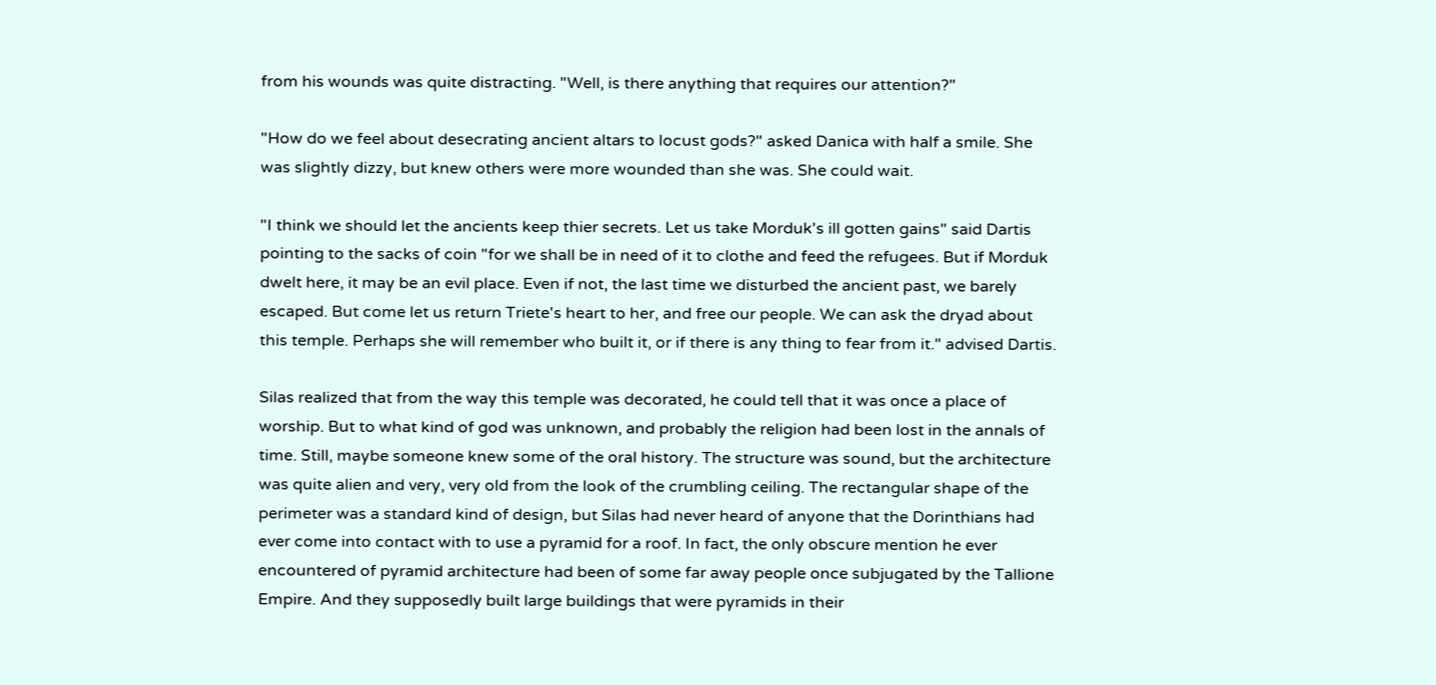from his wounds was quite distracting. "Well, is there anything that requires our attention?"

"How do we feel about desecrating ancient altars to locust gods?" asked Danica with half a smile. She was slightly dizzy, but knew others were more wounded than she was. She could wait.

"I think we should let the ancients keep thier secrets. Let us take Morduk's ill gotten gains" said Dartis pointing to the sacks of coin "for we shall be in need of it to clothe and feed the refugees. But if Morduk dwelt here, it may be an evil place. Even if not, the last time we disturbed the ancient past, we barely escaped. But come let us return Triete's heart to her, and free our people. We can ask the dryad about this temple. Perhaps she will remember who built it, or if there is any thing to fear from it." advised Dartis.

Silas realized that from the way this temple was decorated, he could tell that it was once a place of worship. But to what kind of god was unknown, and probably the religion had been lost in the annals of time. Still, maybe someone knew some of the oral history. The structure was sound, but the architecture was quite alien and very, very old from the look of the crumbling ceiling. The rectangular shape of the perimeter was a standard kind of design, but Silas had never heard of anyone that the Dorinthians had ever come into contact with to use a pyramid for a roof. In fact, the only obscure mention he ever encountered of pyramid architecture had been of some far away people once subjugated by the Tallione Empire. And they supposedly built large buildings that were pyramids in their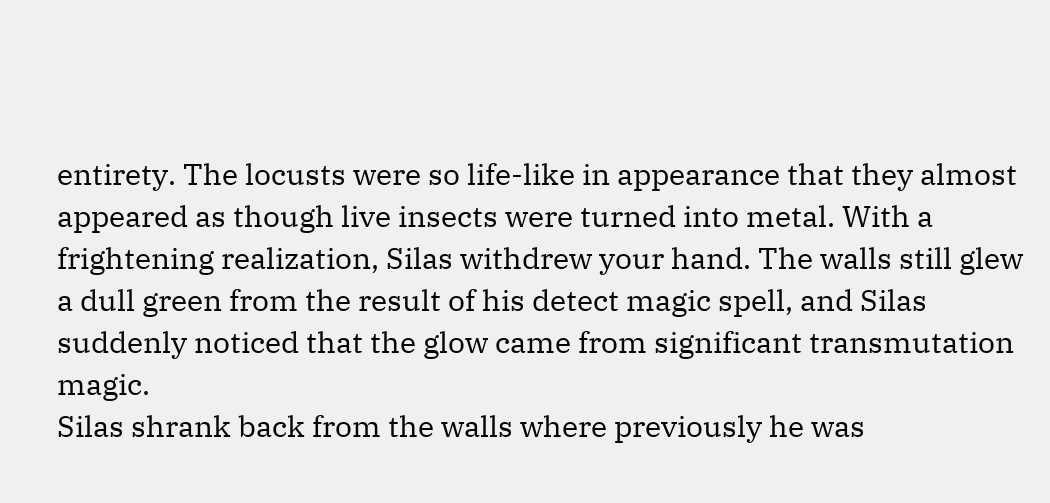entirety. The locusts were so life-like in appearance that they almost appeared as though live insects were turned into metal. With a frightening realization, Silas withdrew your hand. The walls still glew a dull green from the result of his detect magic spell, and Silas suddenly noticed that the glow came from significant transmutation magic.
Silas shrank back from the walls where previously he was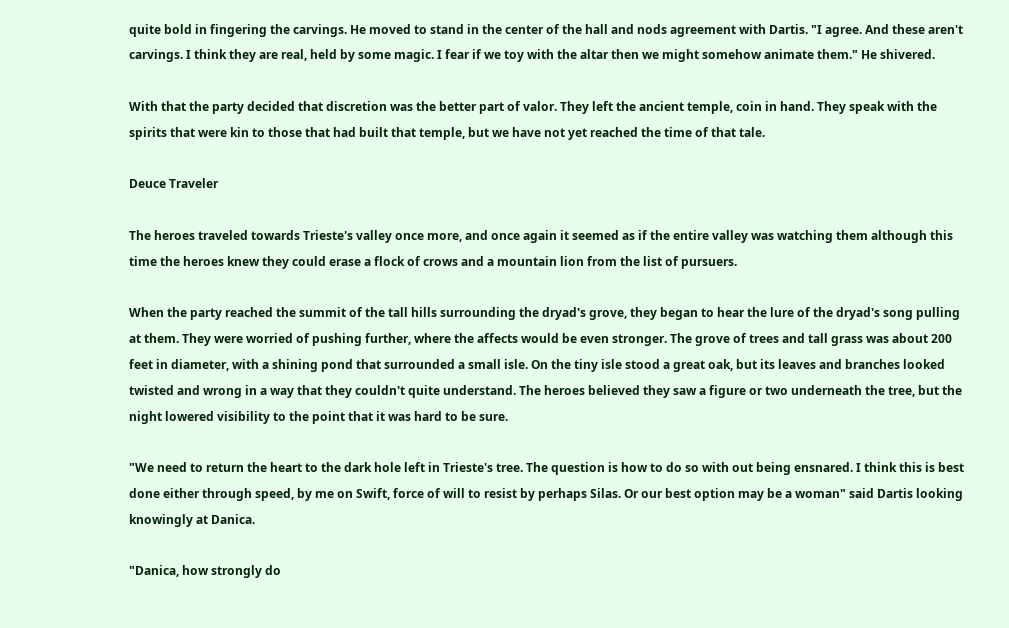quite bold in fingering the carvings. He moved to stand in the center of the hall and nods agreement with Dartis. "I agree. And these aren't carvings. I think they are real, held by some magic. I fear if we toy with the altar then we might somehow animate them." He shivered.

With that the party decided that discretion was the better part of valor. They left the ancient temple, coin in hand. They speak with the spirits that were kin to those that had built that temple, but we have not yet reached the time of that tale.

Deuce Traveler

The heroes traveled towards Trieste's valley once more, and once again it seemed as if the entire valley was watching them although this time the heroes knew they could erase a flock of crows and a mountain lion from the list of pursuers.

When the party reached the summit of the tall hills surrounding the dryad's grove, they began to hear the lure of the dryad's song pulling at them. They were worried of pushing further, where the affects would be even stronger. The grove of trees and tall grass was about 200 feet in diameter, with a shining pond that surrounded a small isle. On the tiny isle stood a great oak, but its leaves and branches looked twisted and wrong in a way that they couldn't quite understand. The heroes believed they saw a figure or two underneath the tree, but the night lowered visibility to the point that it was hard to be sure.

"We need to return the heart to the dark hole left in Trieste's tree. The question is how to do so with out being ensnared. I think this is best done either through speed, by me on Swift, force of will to resist by perhaps Silas. Or our best option may be a woman" said Dartis looking knowingly at Danica.

"Danica, how strongly do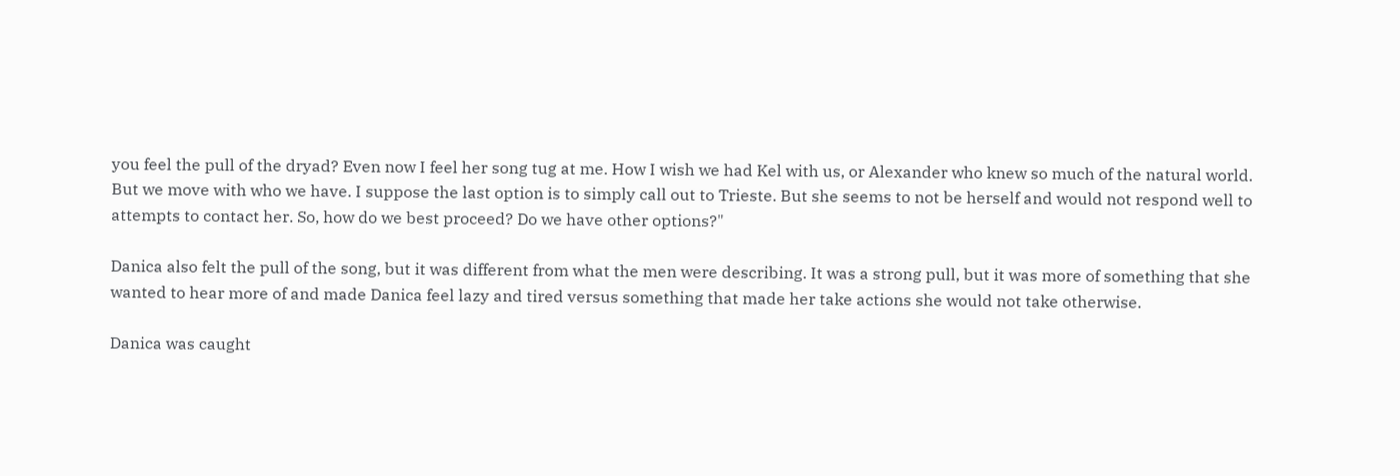you feel the pull of the dryad? Even now I feel her song tug at me. How I wish we had Kel with us, or Alexander who knew so much of the natural world. But we move with who we have. I suppose the last option is to simply call out to Trieste. But she seems to not be herself and would not respond well to attempts to contact her. So, how do we best proceed? Do we have other options?"

Danica also felt the pull of the song, but it was different from what the men were describing. It was a strong pull, but it was more of something that she wanted to hear more of and made Danica feel lazy and tired versus something that made her take actions she would not take otherwise.

Danica was caught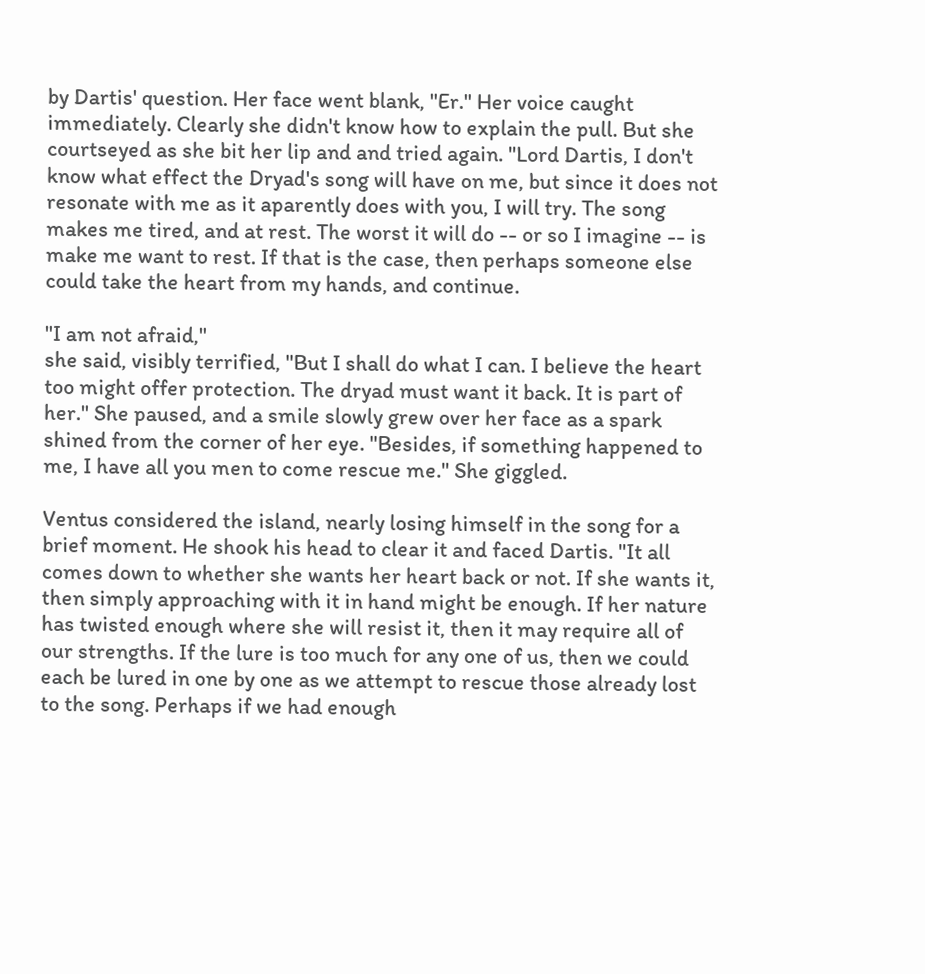by Dartis' question. Her face went blank, "Er." Her voice caught immediately. Clearly she didn't know how to explain the pull. But she courtseyed as she bit her lip and and tried again. "Lord Dartis, I don't know what effect the Dryad's song will have on me, but since it does not resonate with me as it aparently does with you, I will try. The song makes me tired, and at rest. The worst it will do -- or so I imagine -- is make me want to rest. If that is the case, then perhaps someone else could take the heart from my hands, and continue.

"I am not afraid,"
she said, visibly terrified, "But I shall do what I can. I believe the heart too might offer protection. The dryad must want it back. It is part of her." She paused, and a smile slowly grew over her face as a spark shined from the corner of her eye. "Besides, if something happened to me, I have all you men to come rescue me." She giggled.

Ventus considered the island, nearly losing himself in the song for a brief moment. He shook his head to clear it and faced Dartis. "It all comes down to whether she wants her heart back or not. If she wants it, then simply approaching with it in hand might be enough. If her nature has twisted enough where she will resist it, then it may require all of our strengths. If the lure is too much for any one of us, then we could each be lured in one by one as we attempt to rescue those already lost to the song. Perhaps if we had enough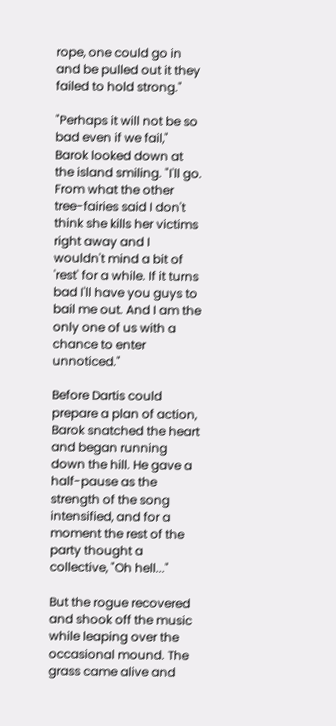rope, one could go in and be pulled out it they failed to hold strong."

"Perhaps it will not be so bad even if we fail," Barok looked down at the island smiling. "I'll go. From what the other tree-fairies said I don't think she kills her victims right away and I wouldn't mind a bit of 'rest' for a while. If it turns bad I'll have you guys to bail me out. And I am the only one of us with a chance to enter unnoticed."

Before Dartis could prepare a plan of action, Barok snatched the heart and began running down the hill. He gave a half-pause as the strength of the song intensified, and for a moment the rest of the party thought a collective, "Oh hell..."

But the rogue recovered and shook off the music while leaping over the occasional mound. The grass came alive and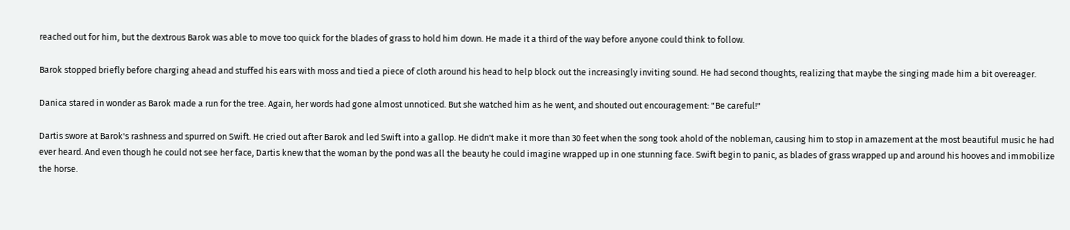reached out for him, but the dextrous Barok was able to move too quick for the blades of grass to hold him down. He made it a third of the way before anyone could think to follow.

Barok stopped briefly before charging ahead and stuffed his ears with moss and tied a piece of cloth around his head to help block out the increasingly inviting sound. He had second thoughts, realizing that maybe the singing made him a bit overeager.

Danica stared in wonder as Barok made a run for the tree. Again, her words had gone almost unnoticed. But she watched him as he went, and shouted out encouragement: "Be careful!"

Dartis swore at Barok's rashness and spurred on Swift. He cried out after Barok and led Swift into a gallop. He didn't make it more than 30 feet when the song took ahold of the nobleman, causing him to stop in amazement at the most beautiful music he had ever heard. And even though he could not see her face, Dartis knew that the woman by the pond was all the beauty he could imagine wrapped up in one stunning face. Swift begin to panic, as blades of grass wrapped up and around his hooves and immobilize the horse.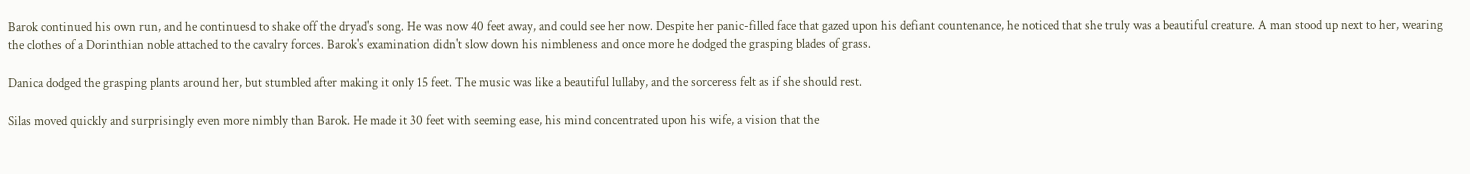Barok continued his own run, and he continuesd to shake off the dryad's song. He was now 40 feet away, and could see her now. Despite her panic-filled face that gazed upon his defiant countenance, he noticed that she truly was a beautiful creature. A man stood up next to her, wearing the clothes of a Dorinthian noble attached to the cavalry forces. Barok's examination didn't slow down his nimbleness and once more he dodged the grasping blades of grass.

Danica dodged the grasping plants around her, but stumbled after making it only 15 feet. The music was like a beautiful lullaby, and the sorceress felt as if she should rest.

Silas moved quickly and surprisingly even more nimbly than Barok. He made it 30 feet with seeming ease, his mind concentrated upon his wife, a vision that the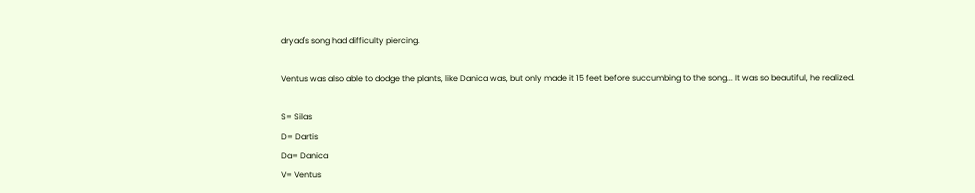dryad's song had difficulty piercing.

Ventus was also able to dodge the plants, like Danica was, but only made it 15 feet before succumbing to the song... It was so beautiful, he realized.

S= Silas
D= Dartis
Da= Danica
V= Ventus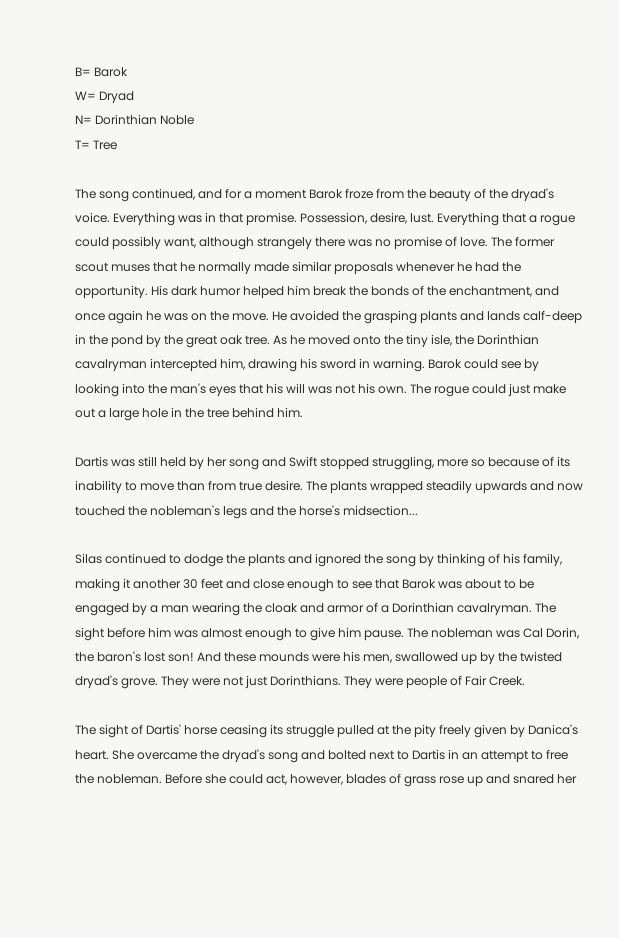B= Barok
W= Dryad
N= Dorinthian Noble
T= Tree

The song continued, and for a moment Barok froze from the beauty of the dryad's voice. Everything was in that promise. Possession, desire, lust. Everything that a rogue could possibly want, although strangely there was no promise of love. The former scout muses that he normally made similar proposals whenever he had the opportunity. His dark humor helped him break the bonds of the enchantment, and once again he was on the move. He avoided the grasping plants and lands calf-deep in the pond by the great oak tree. As he moved onto the tiny isle, the Dorinthian cavalryman intercepted him, drawing his sword in warning. Barok could see by looking into the man's eyes that his will was not his own. The rogue could just make out a large hole in the tree behind him.

Dartis was still held by her song and Swift stopped struggling, more so because of its inability to move than from true desire. The plants wrapped steadily upwards and now touched the nobleman's legs and the horse's midsection...

Silas continued to dodge the plants and ignored the song by thinking of his family, making it another 30 feet and close enough to see that Barok was about to be engaged by a man wearing the cloak and armor of a Dorinthian cavalryman. The sight before him was almost enough to give him pause. The nobleman was Cal Dorin, the baron's lost son! And these mounds were his men, swallowed up by the twisted dryad's grove. They were not just Dorinthians. They were people of Fair Creek.

The sight of Dartis' horse ceasing its struggle pulled at the pity freely given by Danica's heart. She overcame the dryad's song and bolted next to Dartis in an attempt to free the nobleman. Before she could act, however, blades of grass rose up and snared her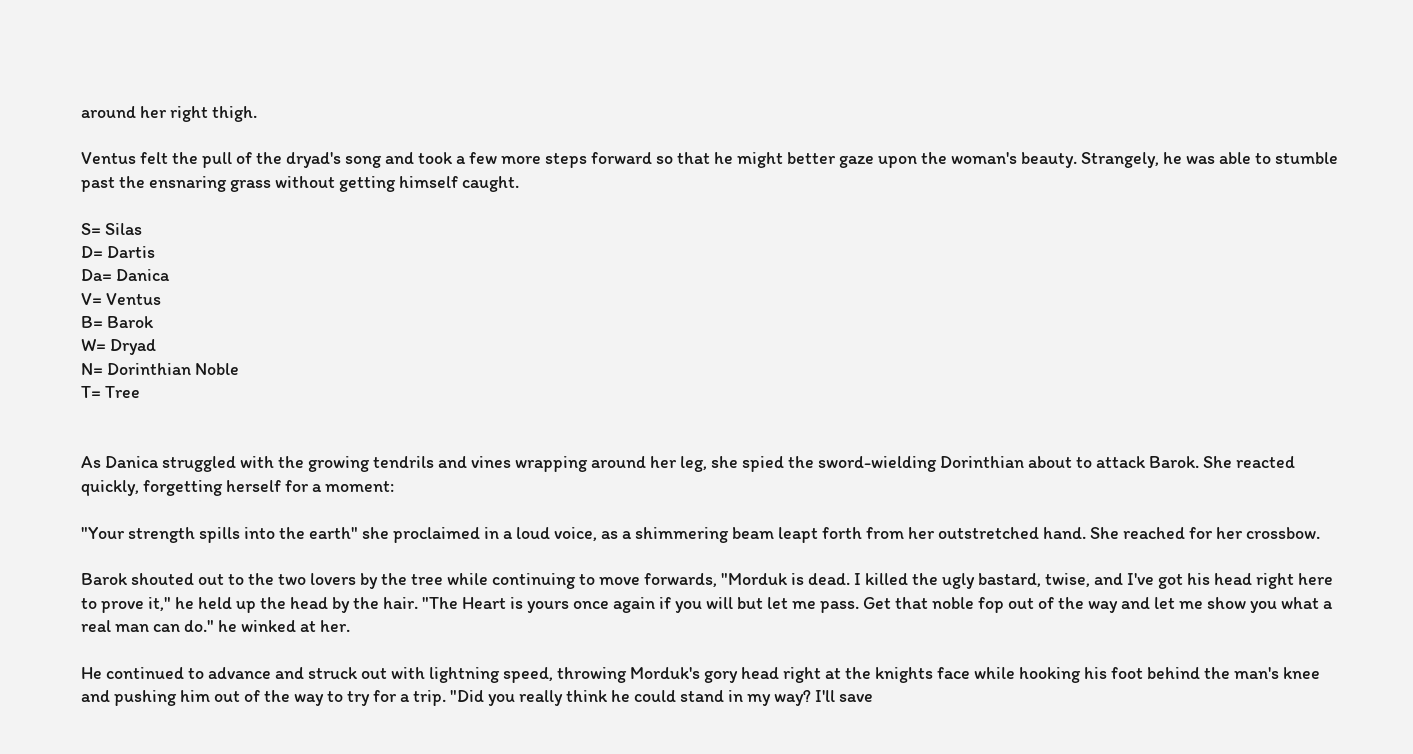around her right thigh.

Ventus felt the pull of the dryad's song and took a few more steps forward so that he might better gaze upon the woman's beauty. Strangely, he was able to stumble past the ensnaring grass without getting himself caught.

S= Silas
D= Dartis
Da= Danica
V= Ventus
B= Barok
W= Dryad
N= Dorinthian Noble
T= Tree


As Danica struggled with the growing tendrils and vines wrapping around her leg, she spied the sword-wielding Dorinthian about to attack Barok. She reacted quickly, forgetting herself for a moment:

"Your strength spills into the earth" she proclaimed in a loud voice, as a shimmering beam leapt forth from her outstretched hand. She reached for her crossbow.

Barok shouted out to the two lovers by the tree while continuing to move forwards, "Morduk is dead. I killed the ugly bastard, twise, and I've got his head right here to prove it," he held up the head by the hair. "The Heart is yours once again if you will but let me pass. Get that noble fop out of the way and let me show you what a real man can do." he winked at her.

He continued to advance and struck out with lightning speed, throwing Morduk's gory head right at the knights face while hooking his foot behind the man's knee and pushing him out of the way to try for a trip. "Did you really think he could stand in my way? I'll save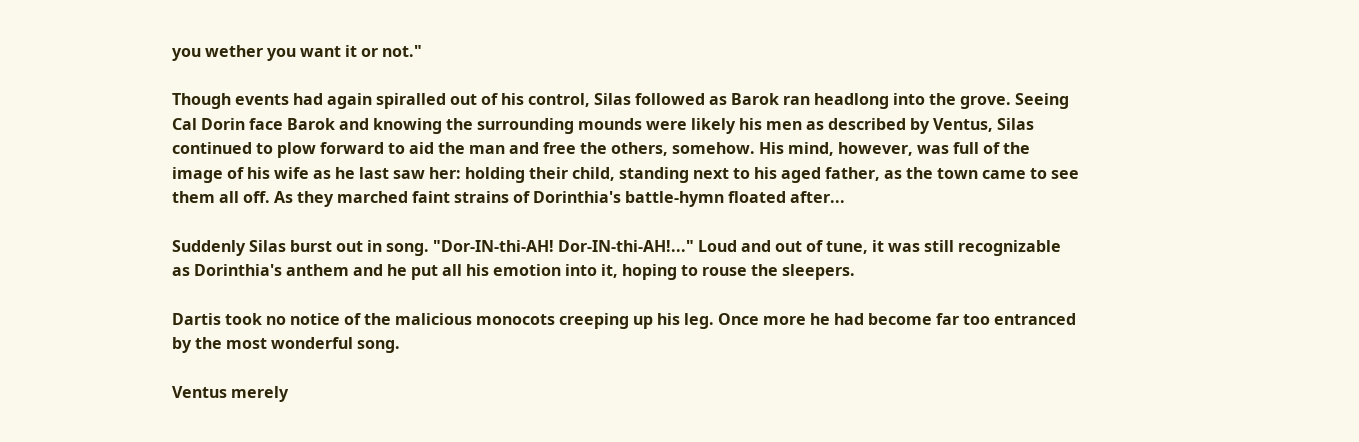you wether you want it or not."

Though events had again spiralled out of his control, Silas followed as Barok ran headlong into the grove. Seeing Cal Dorin face Barok and knowing the surrounding mounds were likely his men as described by Ventus, Silas continued to plow forward to aid the man and free the others, somehow. His mind, however, was full of the image of his wife as he last saw her: holding their child, standing next to his aged father, as the town came to see them all off. As they marched faint strains of Dorinthia's battle-hymn floated after...

Suddenly Silas burst out in song. "Dor-IN-thi-AH! Dor-IN-thi-AH!..." Loud and out of tune, it was still recognizable as Dorinthia's anthem and he put all his emotion into it, hoping to rouse the sleepers.

Dartis took no notice of the malicious monocots creeping up his leg. Once more he had become far too entranced by the most wonderful song.

Ventus merely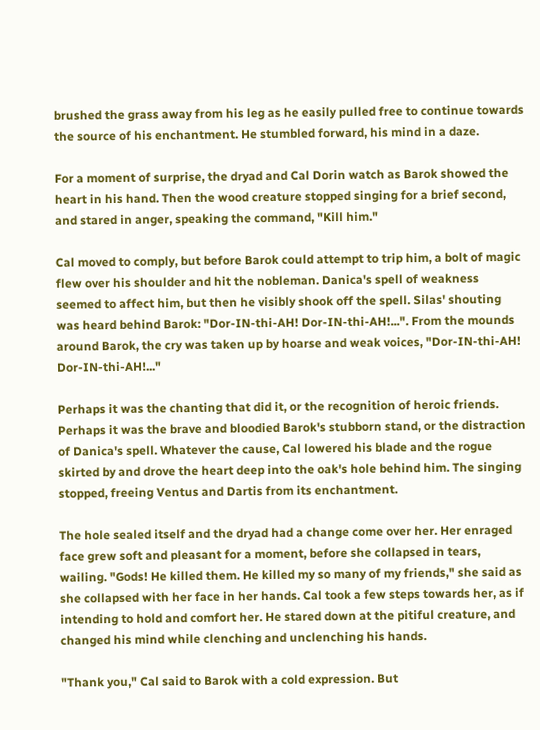brushed the grass away from his leg as he easily pulled free to continue towards the source of his enchantment. He stumbled forward, his mind in a daze.

For a moment of surprise, the dryad and Cal Dorin watch as Barok showed the heart in his hand. Then the wood creature stopped singing for a brief second, and stared in anger, speaking the command, "Kill him."

Cal moved to comply, but before Barok could attempt to trip him, a bolt of magic flew over his shoulder and hit the nobleman. Danica's spell of weakness seemed to affect him, but then he visibly shook off the spell. Silas' shouting was heard behind Barok: "Dor-IN-thi-AH! Dor-IN-thi-AH!...". From the mounds around Barok, the cry was taken up by hoarse and weak voices, "Dor-IN-thi-AH! Dor-IN-thi-AH!..."

Perhaps it was the chanting that did it, or the recognition of heroic friends. Perhaps it was the brave and bloodied Barok's stubborn stand, or the distraction of Danica's spell. Whatever the cause, Cal lowered his blade and the rogue skirted by and drove the heart deep into the oak's hole behind him. The singing stopped, freeing Ventus and Dartis from its enchantment.

The hole sealed itself and the dryad had a change come over her. Her enraged face grew soft and pleasant for a moment, before she collapsed in tears, wailing. "Gods! He killed them. He killed my so many of my friends," she said as she collapsed with her face in her hands. Cal took a few steps towards her, as if intending to hold and comfort her. He stared down at the pitiful creature, and changed his mind while clenching and unclenching his hands.

"Thank you," Cal said to Barok with a cold expression. But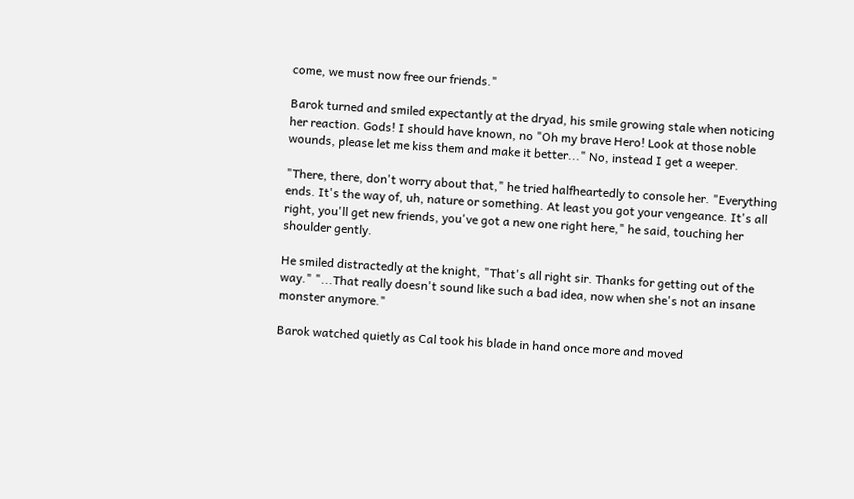come, we must now free our friends."

Barok turned and smiled expectantly at the dryad, his smile growing stale when noticing her reaction. Gods! I should have known, no "Oh my brave Hero! Look at those noble wounds, please let me kiss them and make it better..." No, instead I get a weeper.

"There, there, don't worry about that," he tried halfheartedly to console her. "Everything ends. It's the way of, uh, nature or something. At least you got your vengeance. It's all right, you'll get new friends, you've got a new one right here," he said, touching her shoulder gently.

He smiled distractedly at the knight, "That's all right sir. Thanks for getting out of the way." "...That really doesn't sound like such a bad idea, now when she's not an insane monster anymore."

Barok watched quietly as Cal took his blade in hand once more and moved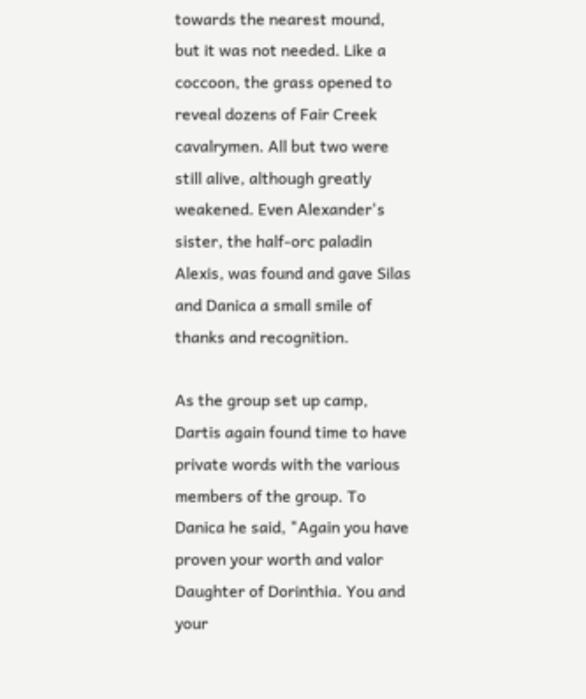towards the nearest mound, but it was not needed. Like a coccoon, the grass opened to reveal dozens of Fair Creek cavalrymen. All but two were still alive, although greatly weakened. Even Alexander's sister, the half-orc paladin Alexis, was found and gave Silas and Danica a small smile of thanks and recognition.

As the group set up camp, Dartis again found time to have private words with the various members of the group. To Danica he said, "Again you have proven your worth and valor Daughter of Dorinthia. You and your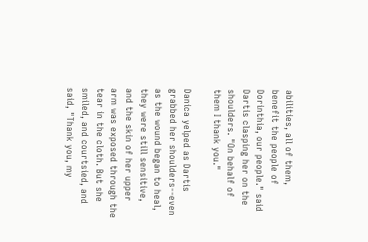abilities, all of them, benefit the people of Dorinthia, our people." said Dartis clasping her on the shoulders. "On behalf of them I thank you."

Danica yelped as Dartis grabbed her shoulders--even as the wound began to heal, they were still sensitive, and the skin of her upper arm was exposed through the tear in the cloth. But she smiled, and courtsied, and said, "Thank you, my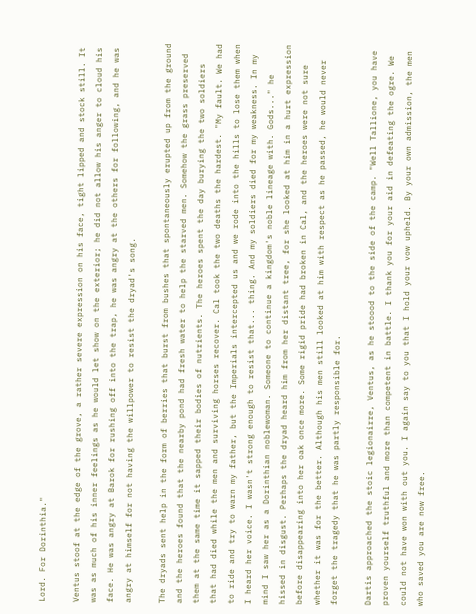Lord. For Dorinthia."

Ventus stoof at the edge of the grove, a rather severe expression on his face, tight lipped and stock still. It was as much of his inner feelings as he would let show on the exterior; he did not allow his anger to cloud his face. He was angry at Barok for rushing off into the trap, he was angry at the others for following, and he was angry at himself for not having the willpower to resist the dryad's song.

The dryads sent help in the form of berries that burst from bushes that spontaneously erupted up from the ground and the heroes found that the nearby pond had fresh water to help the starved men. Somehow the grass preserved them at the same time it sapped their bodies of nutrients. The heroes spent the day burying the two soldiers that had died while the men and surviving horses recover. Cal took the two deaths the hardest. "My fault. We had to ride and try to warn my father, but the Imperials intercepted us and we rode into the hills to lose them when I heard her voice. I wasn't strong enough to resist that... thing. And my soldiers died for my weakness. In my mind I saw her as a Dorinthian noblewoman. Someone to continue a kingdom's noble lineage with. Gods..." he hissed in disgust. Perhaps the dryad heard him from her distant tree, for she looked at him in a hurt expression before disappearing into her oak once more. Some rigid pride had broken in Cal, and the heroes were not sure whether it was for the better. Although his men still looked at him with respect as he passed, he would never forget the tragedy that he was partly responsible for.

Dartis approached the stoic legionairre, Ventus, as he stoood to the side of the camp. "Well Tallione, you have proven yourself truthful and more than competent in battle. I thank you for your aid in defeating the ogre. We could not have won with out you. I again say to you that I hold your vow upheld. By your own admission, the men who saved you are now free.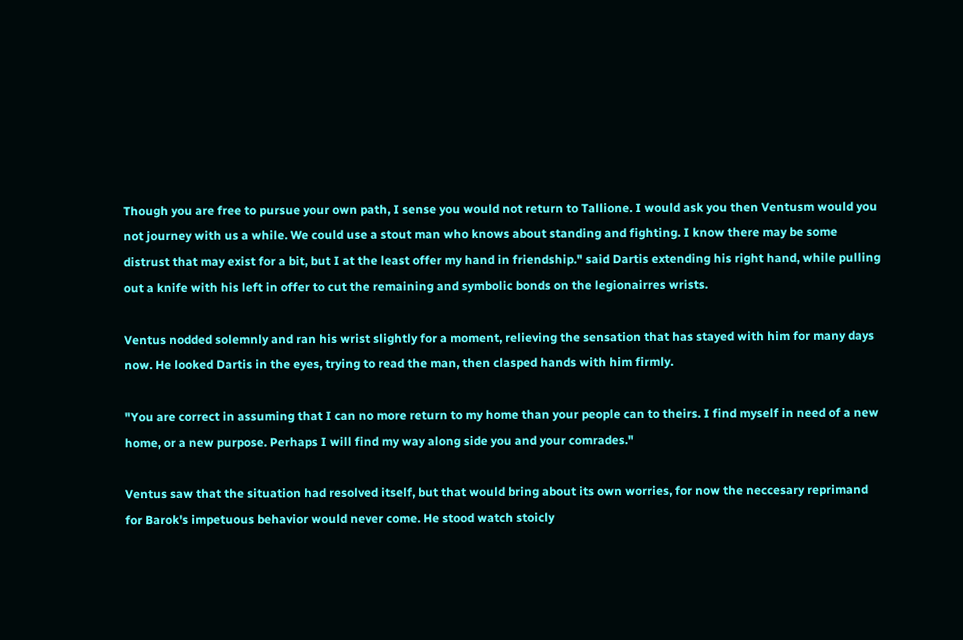Though you are free to pursue your own path, I sense you would not return to Tallione. I would ask you then Ventusm would you not journey with us a while. We could use a stout man who knows about standing and fighting. I know there may be some distrust that may exist for a bit, but I at the least offer my hand in friendship." said Dartis extending his right hand, while pulling out a knife with his left in offer to cut the remaining and symbolic bonds on the legionairres wrists.

Ventus nodded solemnly and ran his wrist slightly for a moment, relieving the sensation that has stayed with him for many days now. He looked Dartis in the eyes, trying to read the man, then clasped hands with him firmly.

"You are correct in assuming that I can no more return to my home than your people can to theirs. I find myself in need of a new home, or a new purpose. Perhaps I will find my way along side you and your comrades."

Ventus saw that the situation had resolved itself, but that would bring about its own worries, for now the neccesary reprimand for Barok's impetuous behavior would never come. He stood watch stoicly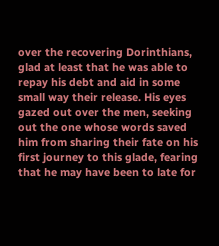over the recovering Dorinthians, glad at least that he was able to repay his debt and aid in some small way their release. His eyes gazed out over the men, seeking out the one whose words saved him from sharing their fate on his first journey to this glade, fearing that he may have been to late for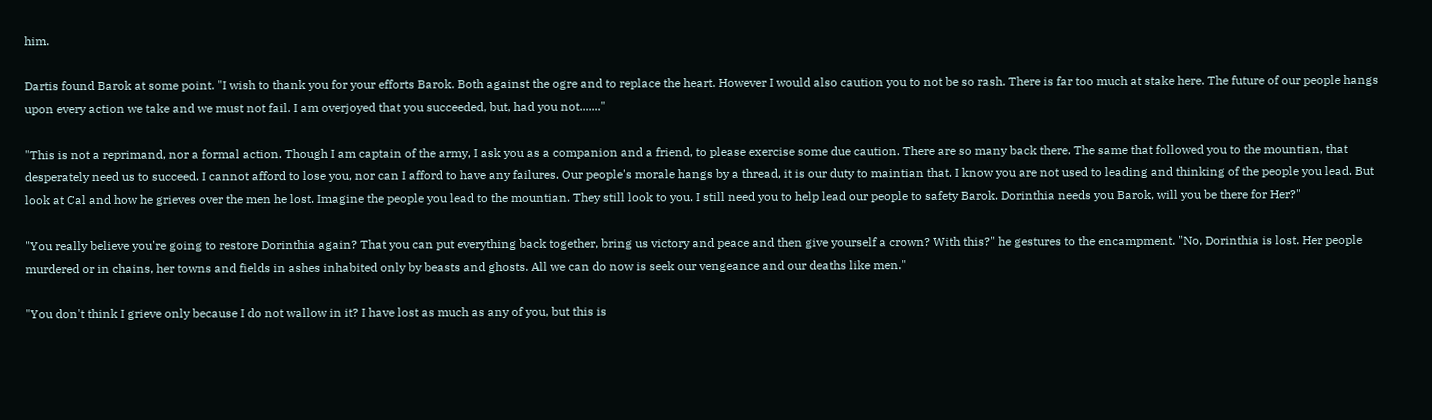him.

Dartis found Barok at some point. "I wish to thank you for your efforts Barok. Both against the ogre and to replace the heart. However I would also caution you to not be so rash. There is far too much at stake here. The future of our people hangs upon every action we take and we must not fail. I am overjoyed that you succeeded, but, had you not......."

"This is not a reprimand, nor a formal action. Though I am captain of the army, I ask you as a companion and a friend, to please exercise some due caution. There are so many back there. The same that followed you to the mountian, that desperately need us to succeed. I cannot afford to lose you, nor can I afford to have any failures. Our people's morale hangs by a thread, it is our duty to maintian that. I know you are not used to leading and thinking of the people you lead. But look at Cal and how he grieves over the men he lost. Imagine the people you lead to the mountian. They still look to you. I still need you to help lead our people to safety Barok. Dorinthia needs you Barok, will you be there for Her?"

"You really believe you're going to restore Dorinthia again? That you can put everything back together, bring us victory and peace and then give yourself a crown? With this?" he gestures to the encampment. "No, Dorinthia is lost. Her people murdered or in chains, her towns and fields in ashes inhabited only by beasts and ghosts. All we can do now is seek our vengeance and our deaths like men."

"You don't think I grieve only because I do not wallow in it? I have lost as much as any of you, but this is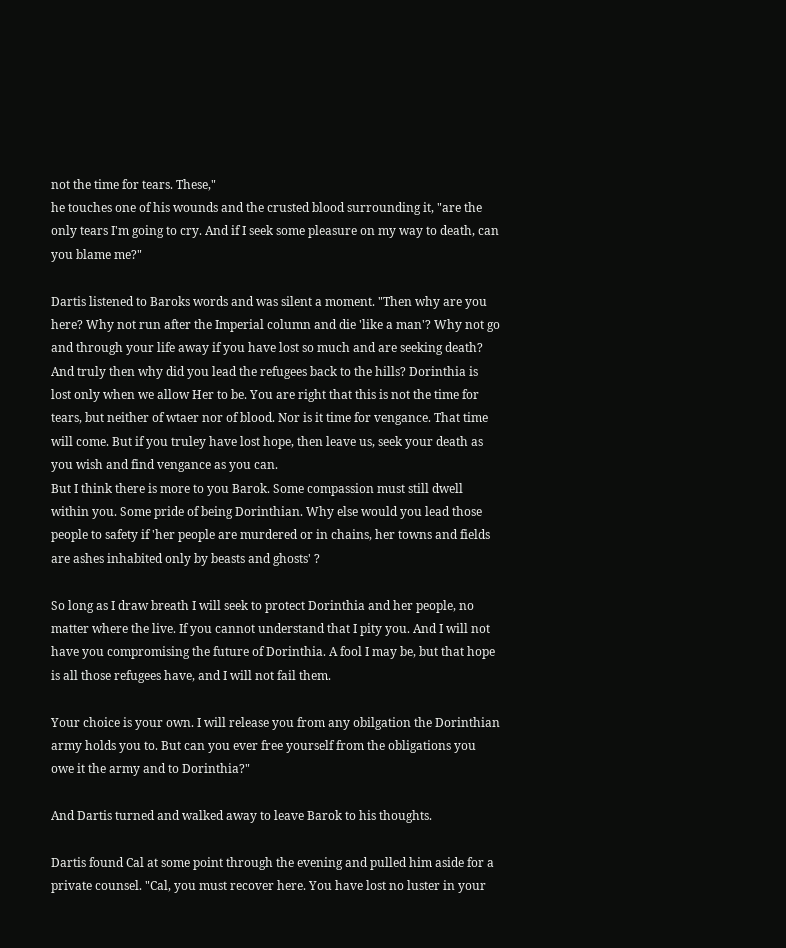not the time for tears. These,"
he touches one of his wounds and the crusted blood surrounding it, "are the only tears I'm going to cry. And if I seek some pleasure on my way to death, can you blame me?"

Dartis listened to Baroks words and was silent a moment. "Then why are you here? Why not run after the Imperial column and die 'like a man'? Why not go and through your life away if you have lost so much and are seeking death?
And truly then why did you lead the refugees back to the hills? Dorinthia is lost only when we allow Her to be. You are right that this is not the time for tears, but neither of wtaer nor of blood. Nor is it time for vengance. That time will come. But if you truley have lost hope, then leave us, seek your death as you wish and find vengance as you can.
But I think there is more to you Barok. Some compassion must still dwell within you. Some pride of being Dorinthian. Why else would you lead those people to safety if 'her people are murdered or in chains, her towns and fields are ashes inhabited only by beasts and ghosts' ?

So long as I draw breath I will seek to protect Dorinthia and her people, no matter where the live. If you cannot understand that I pity you. And I will not have you compromising the future of Dorinthia. A fool I may be, but that hope is all those refugees have, and I will not fail them.

Your choice is your own. I will release you from any obilgation the Dorinthian army holds you to. But can you ever free yourself from the obligations you owe it the army and to Dorinthia?"

And Dartis turned and walked away to leave Barok to his thoughts.

Dartis found Cal at some point through the evening and pulled him aside for a private counsel. "Cal, you must recover here. You have lost no luster in your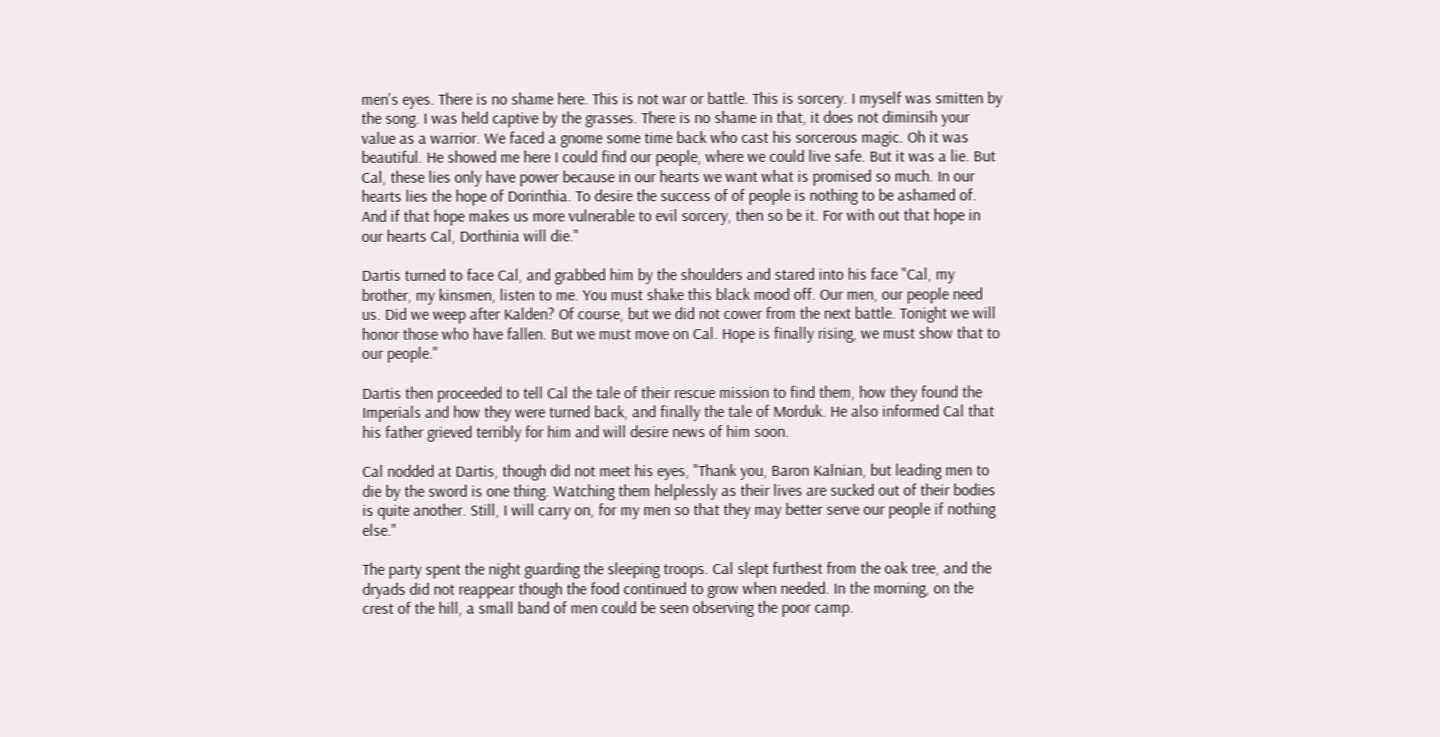men's eyes. There is no shame here. This is not war or battle. This is sorcery. I myself was smitten by the song. I was held captive by the grasses. There is no shame in that, it does not diminsih your value as a warrior. We faced a gnome some time back who cast his sorcerous magic. Oh it was beautiful. He showed me here I could find our people, where we could live safe. But it was a lie. But Cal, these lies only have power because in our hearts we want what is promised so much. In our hearts lies the hope of Dorinthia. To desire the success of of people is nothing to be ashamed of. And if that hope makes us more vulnerable to evil sorcery, then so be it. For with out that hope in our hearts Cal, Dorthinia will die."

Dartis turned to face Cal, and grabbed him by the shoulders and stared into his face "Cal, my brother, my kinsmen, listen to me. You must shake this black mood off. Our men, our people need us. Did we weep after Kalden? Of course, but we did not cower from the next battle. Tonight we will honor those who have fallen. But we must move on Cal. Hope is finally rising, we must show that to our people."

Dartis then proceeded to tell Cal the tale of their rescue mission to find them, how they found the Imperials and how they were turned back, and finally the tale of Morduk. He also informed Cal that his father grieved terribly for him and will desire news of him soon.

Cal nodded at Dartis, though did not meet his eyes, "Thank you, Baron Kalnian, but leading men to die by the sword is one thing. Watching them helplessly as their lives are sucked out of their bodies is quite another. Still, I will carry on, for my men so that they may better serve our people if nothing else."

The party spent the night guarding the sleeping troops. Cal slept furthest from the oak tree, and the dryads did not reappear though the food continued to grow when needed. In the morning, on the crest of the hill, a small band of men could be seen observing the poor camp.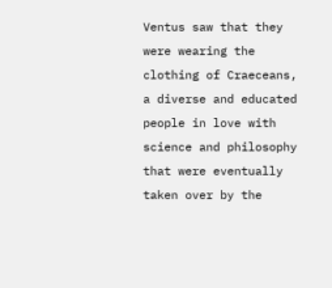Ventus saw that they were wearing the clothing of Craeceans, a diverse and educated people in love with science and philosophy that were eventually taken over by the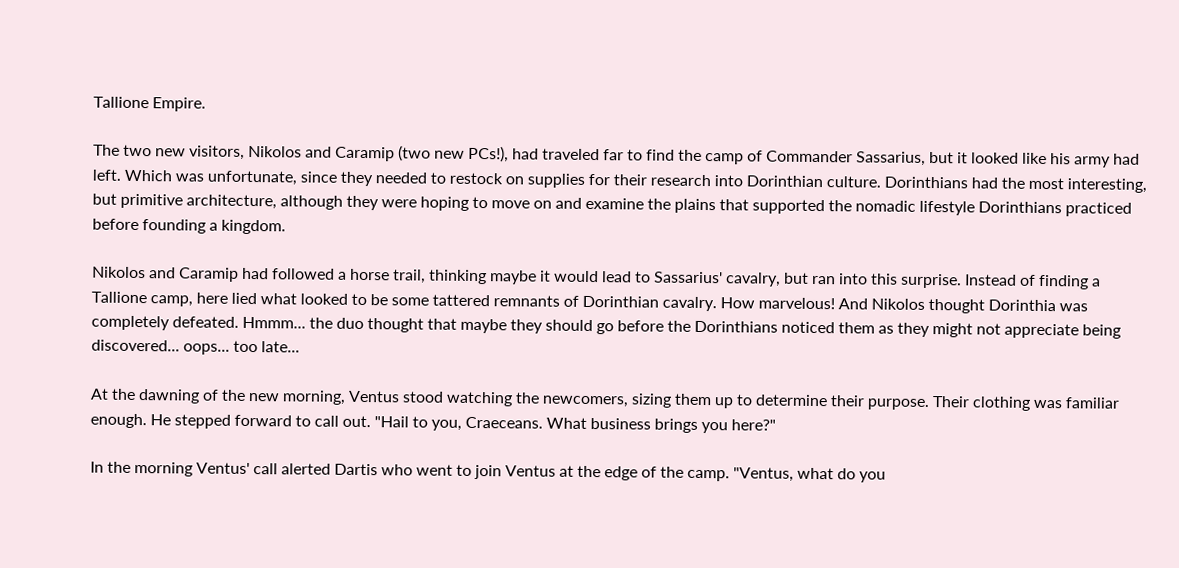Tallione Empire.

The two new visitors, Nikolos and Caramip (two new PCs!), had traveled far to find the camp of Commander Sassarius, but it looked like his army had left. Which was unfortunate, since they needed to restock on supplies for their research into Dorinthian culture. Dorinthians had the most interesting, but primitive architecture, although they were hoping to move on and examine the plains that supported the nomadic lifestyle Dorinthians practiced before founding a kingdom.

Nikolos and Caramip had followed a horse trail, thinking maybe it would lead to Sassarius' cavalry, but ran into this surprise. Instead of finding a Tallione camp, here lied what looked to be some tattered remnants of Dorinthian cavalry. How marvelous! And Nikolos thought Dorinthia was completely defeated. Hmmm... the duo thought that maybe they should go before the Dorinthians noticed them as they might not appreciate being discovered... oops... too late...

At the dawning of the new morning, Ventus stood watching the newcomers, sizing them up to determine their purpose. Their clothing was familiar enough. He stepped forward to call out. "Hail to you, Craeceans. What business brings you here?"

In the morning Ventus' call alerted Dartis who went to join Ventus at the edge of the camp. "Ventus, what do you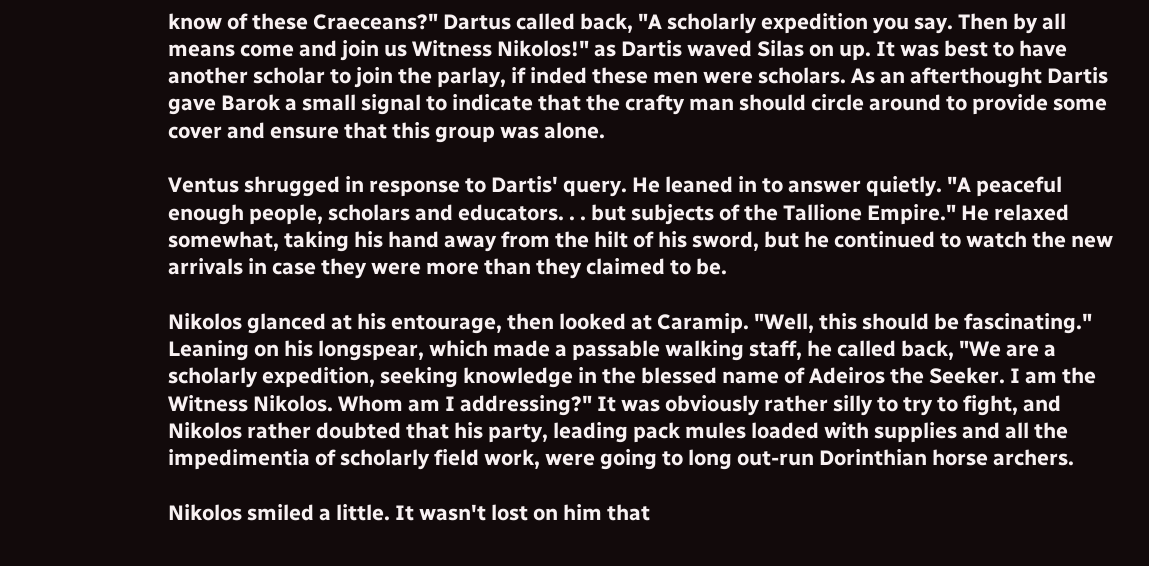know of these Craeceans?" Dartus called back, "A scholarly expedition you say. Then by all means come and join us Witness Nikolos!" as Dartis waved Silas on up. It was best to have another scholar to join the parlay, if inded these men were scholars. As an afterthought Dartis gave Barok a small signal to indicate that the crafty man should circle around to provide some cover and ensure that this group was alone.

Ventus shrugged in response to Dartis' query. He leaned in to answer quietly. "A peaceful enough people, scholars and educators. . . but subjects of the Tallione Empire." He relaxed somewhat, taking his hand away from the hilt of his sword, but he continued to watch the new arrivals in case they were more than they claimed to be.

Nikolos glanced at his entourage, then looked at Caramip. "Well, this should be fascinating." Leaning on his longspear, which made a passable walking staff, he called back, "We are a scholarly expedition, seeking knowledge in the blessed name of Adeiros the Seeker. I am the Witness Nikolos. Whom am I addressing?" It was obviously rather silly to try to fight, and Nikolos rather doubted that his party, leading pack mules loaded with supplies and all the impedimentia of scholarly field work, were going to long out-run Dorinthian horse archers.

Nikolos smiled a little. It wasn't lost on him that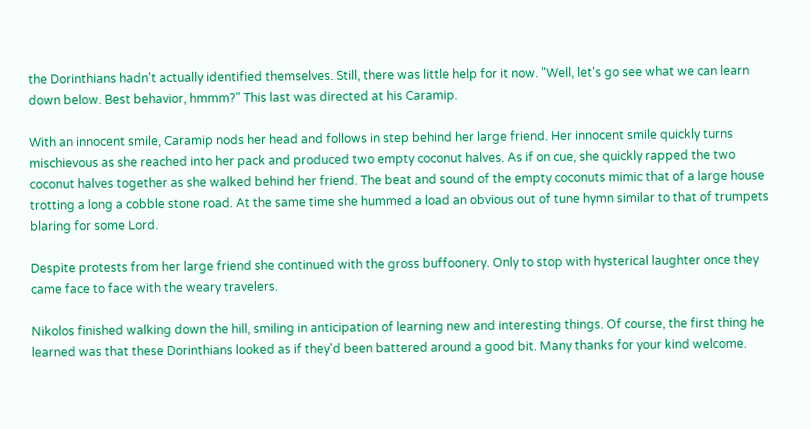the Dorinthians hadn't actually identified themselves. Still, there was little help for it now. "Well, let's go see what we can learn down below. Best behavior, hmmm?" This last was directed at his Caramip.

With an innocent smile, Caramip nods her head and follows in step behind her large friend. Her innocent smile quickly turns mischievous as she reached into her pack and produced two empty coconut halves. As if on cue, she quickly rapped the two coconut halves together as she walked behind her friend. The beat and sound of the empty coconuts mimic that of a large house trotting a long a cobble stone road. At the same time she hummed a load an obvious out of tune hymn similar to that of trumpets blaring for some Lord.

Despite protests from her large friend she continued with the gross buffoonery. Only to stop with hysterical laughter once they came face to face with the weary travelers.

Nikolos finished walking down the hill, smiling in anticipation of learning new and interesting things. Of course, the first thing he learned was that these Dorinthians looked as if they'd been battered around a good bit. Many thanks for your kind welcome.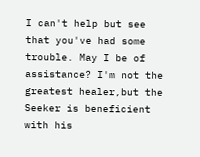I can't help but see that you've had some trouble. May I be of assistance? I'm not the greatest healer,but the Seeker is beneficient with his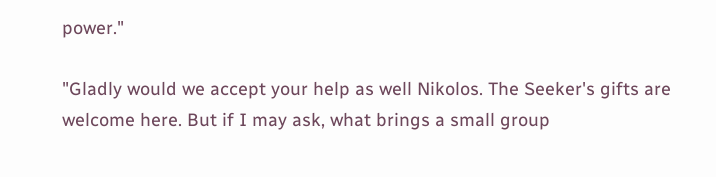power."

"Gladly would we accept your help as well Nikolos. The Seeker's gifts are welcome here. But if I may ask, what brings a small group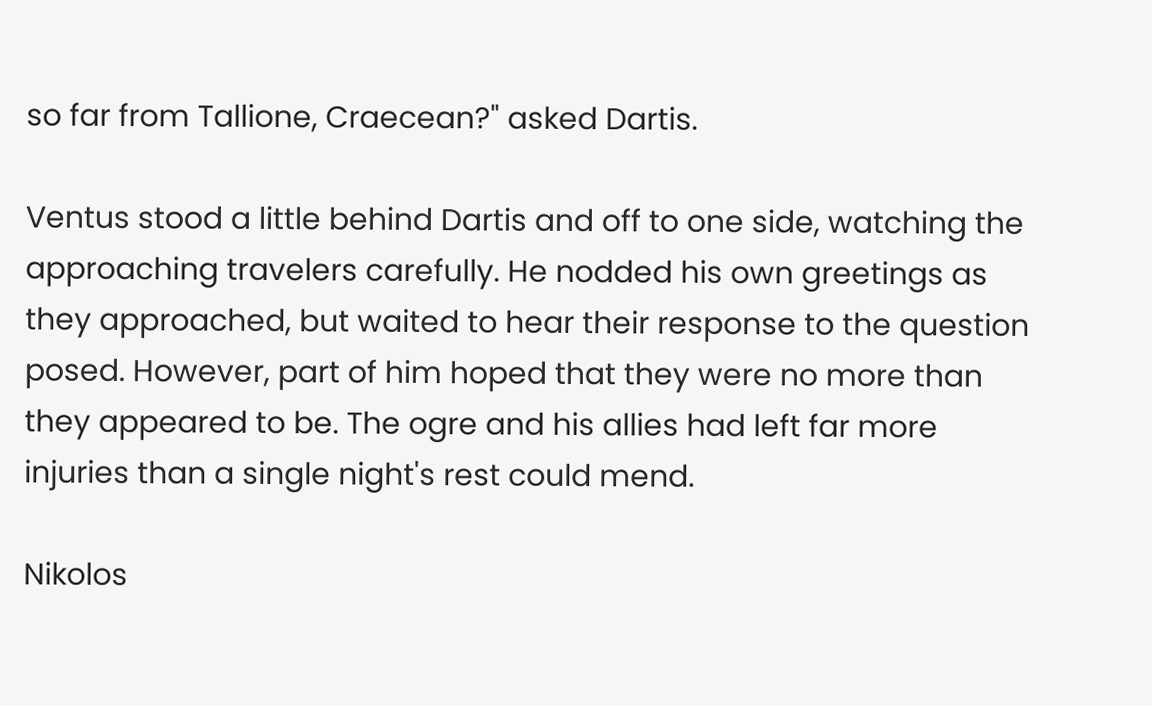so far from Tallione, Craecean?" asked Dartis.

Ventus stood a little behind Dartis and off to one side, watching the approaching travelers carefully. He nodded his own greetings as they approached, but waited to hear their response to the question posed. However, part of him hoped that they were no more than they appeared to be. The ogre and his allies had left far more injuries than a single night's rest could mend.

Nikolos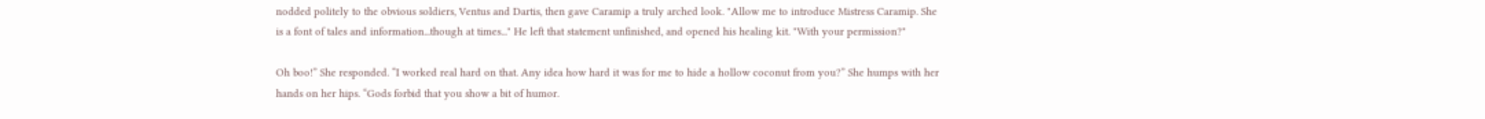nodded politely to the obvious soldiers, Ventus and Dartis, then gave Caramip a truly arched look. "Allow me to introduce Mistress Caramip. She is a font of tales and information...though at times..." He left that statement unfinished, and opened his healing kit. "With your permission?"

Oh boo!” She responded. “I worked real hard on that. Any idea how hard it was for me to hide a hollow coconut from you?” She humps with her hands on her hips. “Gods forbid that you show a bit of humor.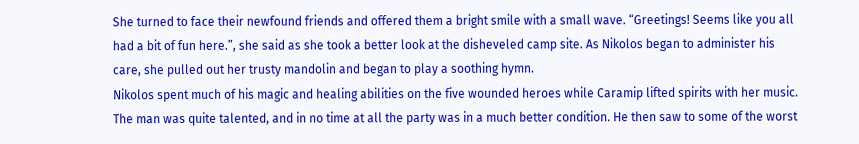She turned to face their newfound friends and offered them a bright smile with a small wave. “Greetings! Seems like you all had a bit of fun here.”, she said as she took a better look at the disheveled camp site. As Nikolos began to administer his care, she pulled out her trusty mandolin and began to play a soothing hymn.
Nikolos spent much of his magic and healing abilities on the five wounded heroes while Caramip lifted spirits with her music. The man was quite talented, and in no time at all the party was in a much better condition. He then saw to some of the worst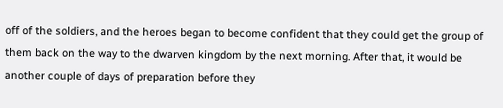off of the soldiers, and the heroes began to become confident that they could get the group of them back on the way to the dwarven kingdom by the next morning. After that, it would be another couple of days of preparation before they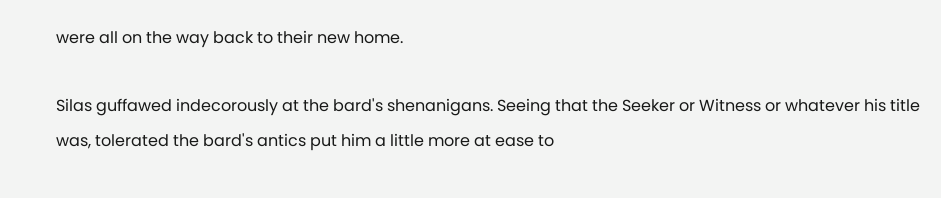were all on the way back to their new home.

Silas guffawed indecorously at the bard's shenanigans. Seeing that the Seeker or Witness or whatever his title was, tolerated the bard's antics put him a little more at ease to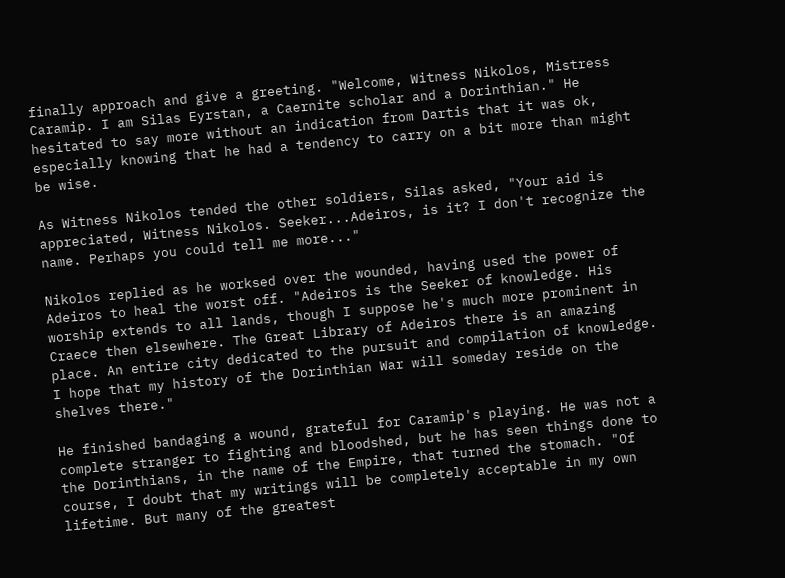finally approach and give a greeting. "Welcome, Witness Nikolos, Mistress Caramip. I am Silas Eyrstan, a Caernite scholar and a Dorinthian." He hesitated to say more without an indication from Dartis that it was ok, especially knowing that he had a tendency to carry on a bit more than might be wise.

As Witness Nikolos tended the other soldiers, Silas asked, "Your aid is appreciated, Witness Nikolos. Seeker...Adeiros, is it? I don't recognize the name. Perhaps you could tell me more..."

Nikolos replied as he worksed over the wounded, having used the power of Adeiros to heal the worst off. "Adeiros is the Seeker of knowledge. His worship extends to all lands, though I suppose he's much more prominent in Craece then elsewhere. The Great Library of Adeiros there is an amazing place. An entire city dedicated to the pursuit and compilation of knowledge. I hope that my history of the Dorinthian War will someday reside on the shelves there."

He finished bandaging a wound, grateful for Caramip's playing. He was not a complete stranger to fighting and bloodshed, but he has seen things done to the Dorinthians, in the name of the Empire, that turned the stomach. "Of course, I doubt that my writings will be completely acceptable in my own lifetime. But many of the greatest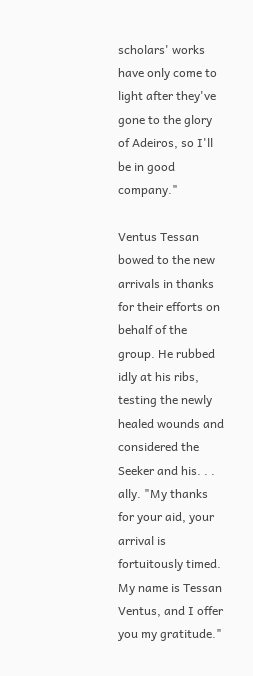scholars' works have only come to light after they've gone to the glory of Adeiros, so I'll be in good company."

Ventus Tessan bowed to the new arrivals in thanks for their efforts on behalf of the group. He rubbed idly at his ribs, testing the newly healed wounds and considered the Seeker and his. . . ally. "My thanks for your aid, your arrival is fortuitously timed. My name is Tessan Ventus, and I offer you my gratitude."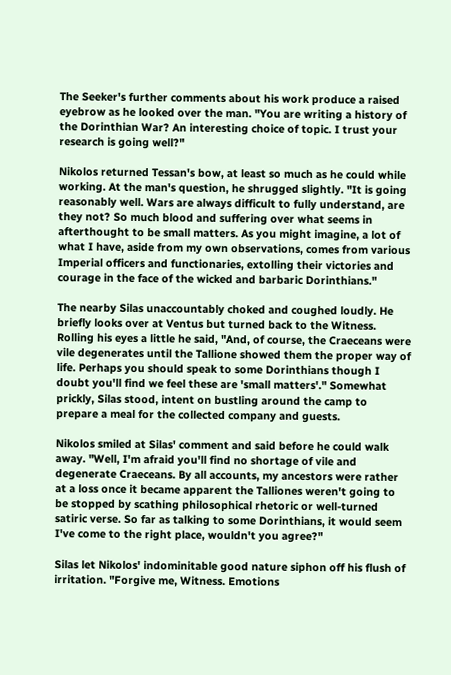The Seeker's further comments about his work produce a raised eyebrow as he looked over the man. "You are writing a history of the Dorinthian War? An interesting choice of topic. I trust your research is going well?"

Nikolos returned Tessan's bow, at least so much as he could while working. At the man's question, he shrugged slightly. "It is going reasonably well. Wars are always difficult to fully understand, are they not? So much blood and suffering over what seems in afterthought to be small matters. As you might imagine, a lot of what I have, aside from my own observations, comes from various Imperial officers and functionaries, extolling their victories and courage in the face of the wicked and barbaric Dorinthians."

The nearby Silas unaccountably choked and coughed loudly. He briefly looks over at Ventus but turned back to the Witness. Rolling his eyes a little he said, "And, of course, the Craeceans were vile degenerates until the Tallione showed them the proper way of life. Perhaps you should speak to some Dorinthians though I doubt you'll find we feel these are 'small matters'." Somewhat prickly, Silas stood, intent on bustling around the camp to prepare a meal for the collected company and guests.

Nikolos smiled at Silas' comment and said before he could walk away. "Well, I'm afraid you'll find no shortage of vile and degenerate Craeceans. By all accounts, my ancestors were rather at a loss once it became apparent the Talliones weren't going to be stopped by scathing philosophical rhetoric or well-turned satiric verse. So far as talking to some Dorinthians, it would seem I've come to the right place, wouldn't you agree?"

Silas let Nikolos' indominitable good nature siphon off his flush of irritation. "Forgive me, Witness. Emotions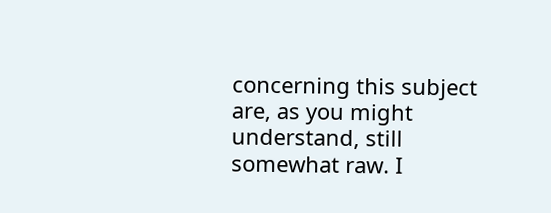concerning this subject are, as you might understand, still somewhat raw. I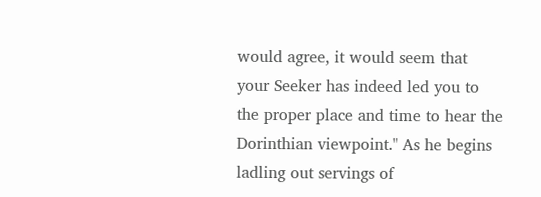would agree, it would seem that your Seeker has indeed led you to the proper place and time to hear the Dorinthian viewpoint." As he begins ladling out servings of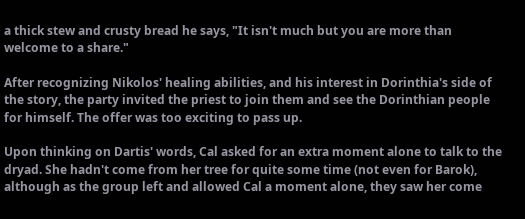a thick stew and crusty bread he says, "It isn't much but you are more than welcome to a share."

After recognizing Nikolos' healing abilities, and his interest in Dorinthia's side of the story, the party invited the priest to join them and see the Dorinthian people for himself. The offer was too exciting to pass up.

Upon thinking on Dartis' words, Cal asked for an extra moment alone to talk to the dryad. She hadn't come from her tree for quite some time (not even for Barok), although as the group left and allowed Cal a moment alone, they saw her come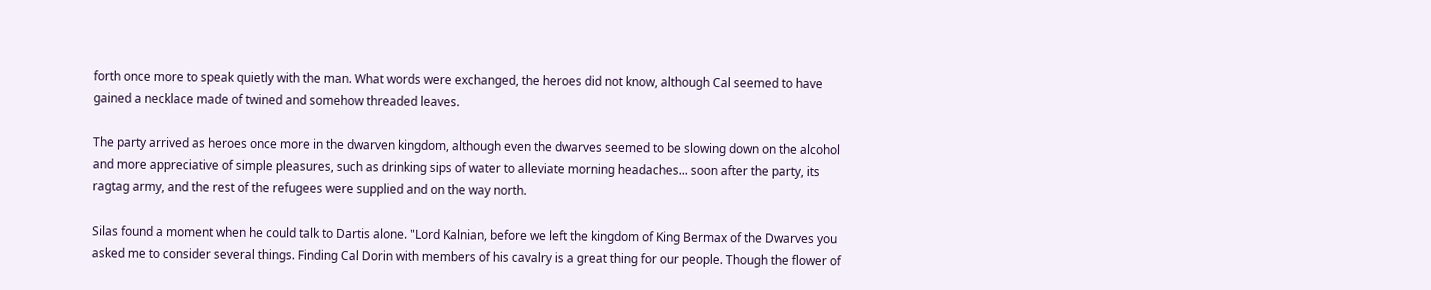forth once more to speak quietly with the man. What words were exchanged, the heroes did not know, although Cal seemed to have gained a necklace made of twined and somehow threaded leaves.

The party arrived as heroes once more in the dwarven kingdom, although even the dwarves seemed to be slowing down on the alcohol and more appreciative of simple pleasures, such as drinking sips of water to alleviate morning headaches... soon after the party, its ragtag army, and the rest of the refugees were supplied and on the way north.

Silas found a moment when he could talk to Dartis alone. "Lord Kalnian, before we left the kingdom of King Bermax of the Dwarves you asked me to consider several things. Finding Cal Dorin with members of his cavalry is a great thing for our people. Though the flower of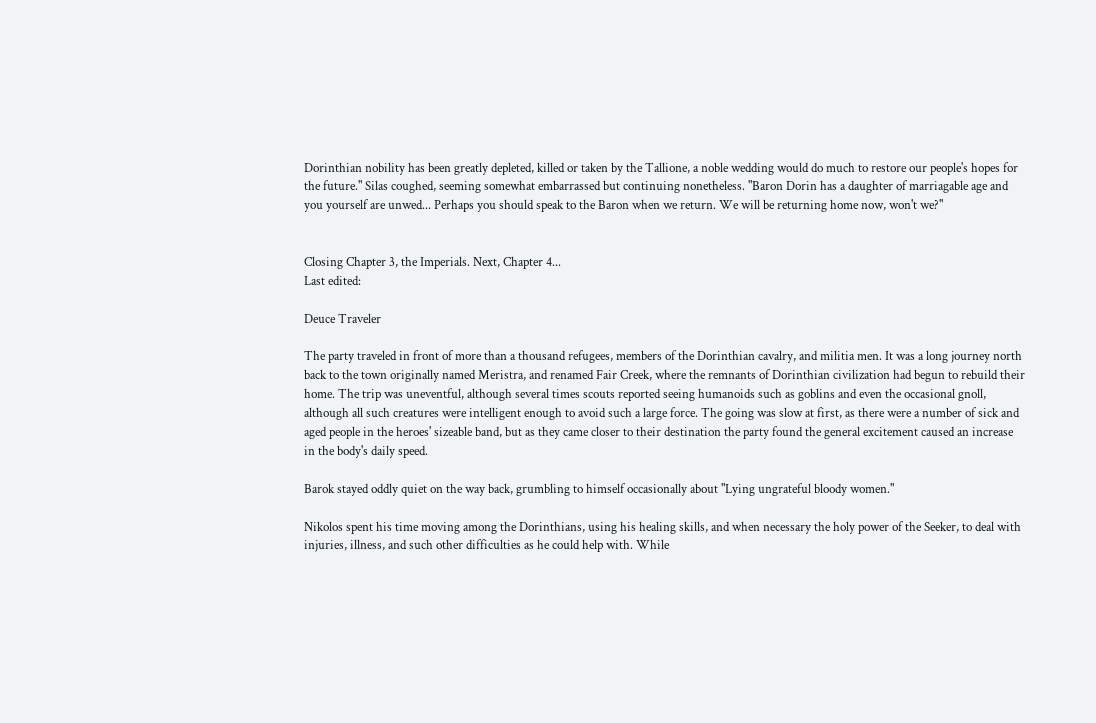Dorinthian nobility has been greatly depleted, killed or taken by the Tallione, a noble wedding would do much to restore our people's hopes for the future." Silas coughed, seeming somewhat embarrassed but continuing nonetheless. "Baron Dorin has a daughter of marriagable age and you yourself are unwed... Perhaps you should speak to the Baron when we return. We will be returning home now, won't we?"


Closing Chapter 3, the Imperials. Next, Chapter 4...
Last edited:

Deuce Traveler

The party traveled in front of more than a thousand refugees, members of the Dorinthian cavalry, and militia men. It was a long journey north back to the town originally named Meristra, and renamed Fair Creek, where the remnants of Dorinthian civilization had begun to rebuild their home. The trip was uneventful, although several times scouts reported seeing humanoids such as goblins and even the occasional gnoll, although all such creatures were intelligent enough to avoid such a large force. The going was slow at first, as there were a number of sick and aged people in the heroes' sizeable band, but as they came closer to their destination the party found the general excitement caused an increase in the body's daily speed.

Barok stayed oddly quiet on the way back, grumbling to himself occasionally about "Lying ungrateful bloody women."

Nikolos spent his time moving among the Dorinthians, using his healing skills, and when necessary the holy power of the Seeker, to deal with injuries, illness, and such other difficulties as he could help with. While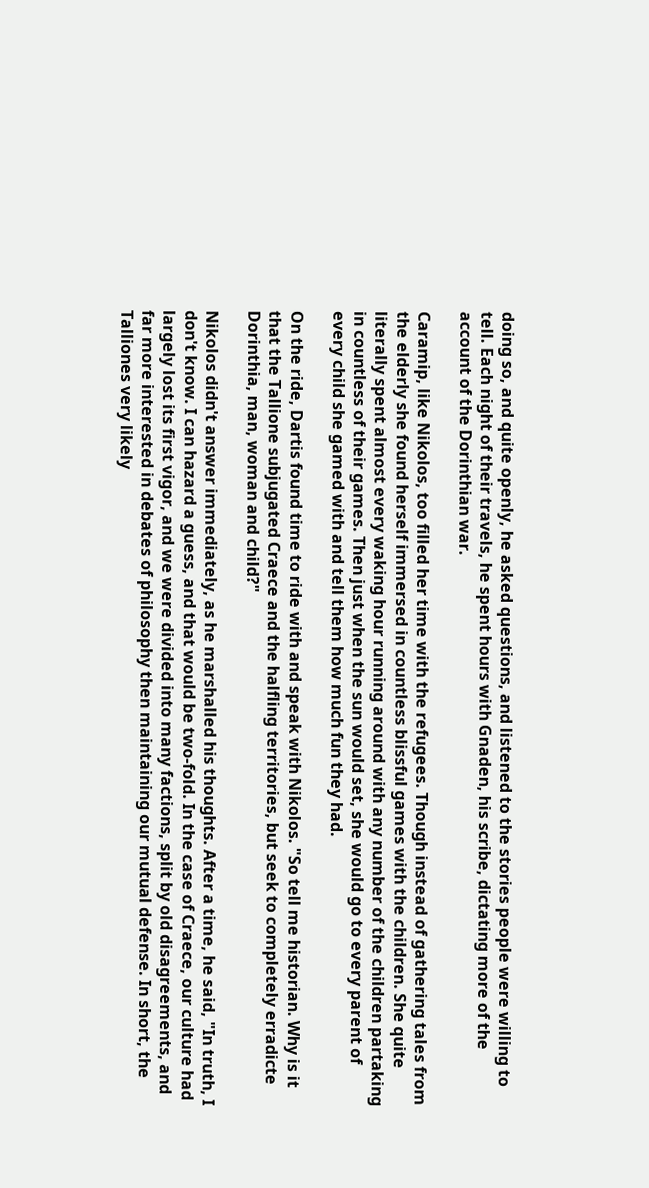doing so, and quite openly, he asked questions, and listened to the stories people were willing to tell. Each night of their travels, he spent hours with Gnaden, his scribe, dictating more of the account of the Dorinthian war.

Caramip, like Nikolos, too filled her time with the refugees. Though instead of gathering tales from the elderly she found herself immersed in countless blissful games with the children. She quite literally spent almost every waking hour running around with any number of the children partaking in countless of their games. Then just when the sun would set, she would go to every parent of every child she gamed with and tell them how much fun they had.

On the ride, Dartis found time to ride with and speak with Nikolos. "So tell me historian. Why is it that the Tallione subjugated Craece and the halfling territories, but seek to completely erradicte Dorinthia, man, woman and child?"

Nikolos didn't answer immediately, as he marshalled his thoughts. After a time, he said, "In truth, I don't know. I can hazard a guess, and that would be two-fold. In the case of Craece, our culture had largely lost its first vigor, and we were divided into many factions, split by old disagreements, and far more interested in debates of philosophy then maintaining our mutual defense. In short, the Talliones very likely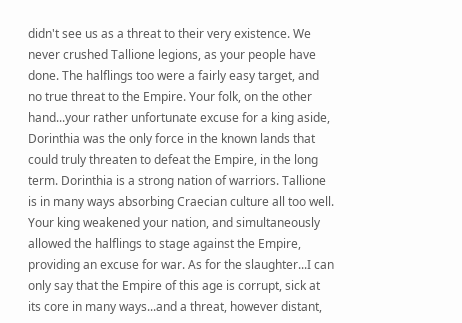didn't see us as a threat to their very existence. We never crushed Tallione legions, as your people have done. The halflings too were a fairly easy target, and no true threat to the Empire. Your folk, on the other hand...your rather unfortunate excuse for a king aside, Dorinthia was the only force in the known lands that could truly threaten to defeat the Empire, in the long term. Dorinthia is a strong nation of warriors. Tallione is in many ways absorbing Craecian culture all too well. Your king weakened your nation, and simultaneously allowed the halflings to stage against the Empire, providing an excuse for war. As for the slaughter...I can only say that the Empire of this age is corrupt, sick at its core in many ways...and a threat, however distant,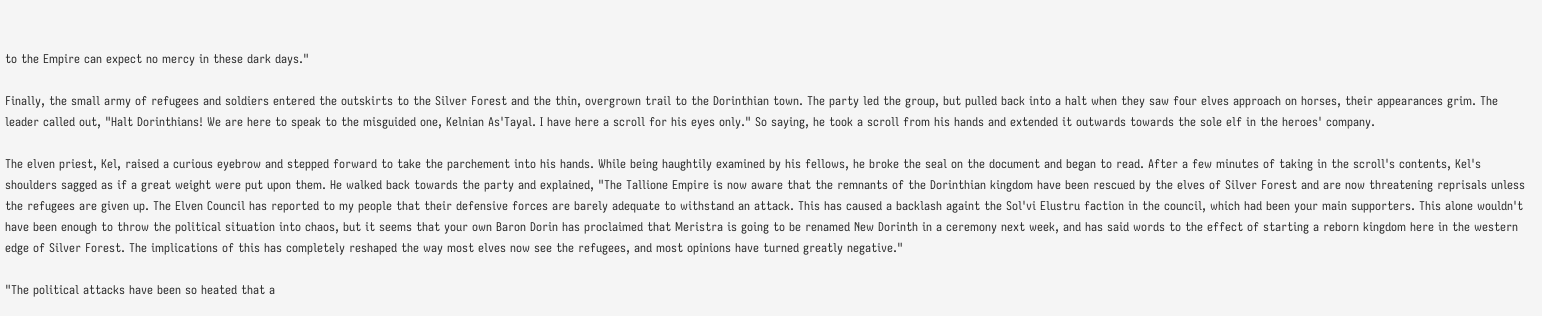to the Empire can expect no mercy in these dark days."

Finally, the small army of refugees and soldiers entered the outskirts to the Silver Forest and the thin, overgrown trail to the Dorinthian town. The party led the group, but pulled back into a halt when they saw four elves approach on horses, their appearances grim. The leader called out, "Halt Dorinthians! We are here to speak to the misguided one, Kelnian As'Tayal. I have here a scroll for his eyes only." So saying, he took a scroll from his hands and extended it outwards towards the sole elf in the heroes' company.

The elven priest, Kel, raised a curious eyebrow and stepped forward to take the parchement into his hands. While being haughtily examined by his fellows, he broke the seal on the document and began to read. After a few minutes of taking in the scroll's contents, Kel's shoulders sagged as if a great weight were put upon them. He walked back towards the party and explained, "The Tallione Empire is now aware that the remnants of the Dorinthian kingdom have been rescued by the elves of Silver Forest and are now threatening reprisals unless the refugees are given up. The Elven Council has reported to my people that their defensive forces are barely adequate to withstand an attack. This has caused a backlash againt the Sol'vi Elustru faction in the council, which had been your main supporters. This alone wouldn't have been enough to throw the political situation into chaos, but it seems that your own Baron Dorin has proclaimed that Meristra is going to be renamed New Dorinth in a ceremony next week, and has said words to the effect of starting a reborn kingdom here in the western edge of Silver Forest. The implications of this has completely reshaped the way most elves now see the refugees, and most opinions have turned greatly negative."

"The political attacks have been so heated that a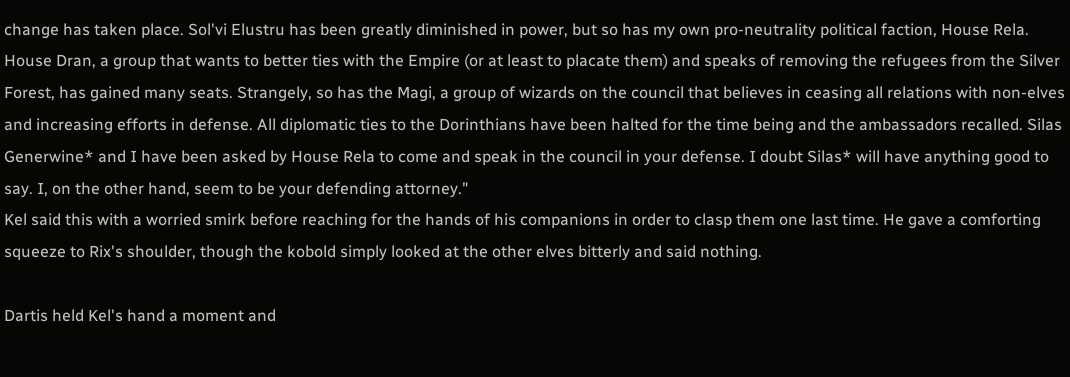change has taken place. Sol'vi Elustru has been greatly diminished in power, but so has my own pro-neutrality political faction, House Rela. House Dran, a group that wants to better ties with the Empire (or at least to placate them) and speaks of removing the refugees from the Silver Forest, has gained many seats. Strangely, so has the Magi, a group of wizards on the council that believes in ceasing all relations with non-elves and increasing efforts in defense. All diplomatic ties to the Dorinthians have been halted for the time being and the ambassadors recalled. Silas Generwine* and I have been asked by House Rela to come and speak in the council in your defense. I doubt Silas* will have anything good to say. I, on the other hand, seem to be your defending attorney."
Kel said this with a worried smirk before reaching for the hands of his companions in order to clasp them one last time. He gave a comforting squeeze to Rix's shoulder, though the kobold simply looked at the other elves bitterly and said nothing.

Dartis held Kel's hand a moment and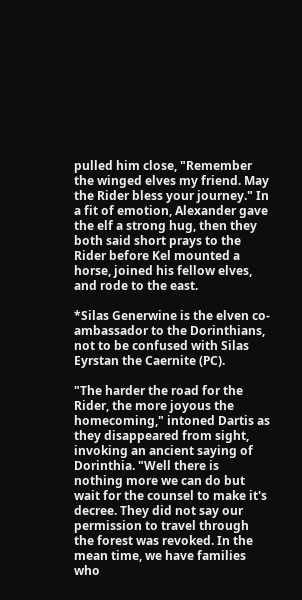pulled him close, "Remember the winged elves my friend. May the Rider bless your journey." In a fit of emotion, Alexander gave the elf a strong hug, then they both said short prays to the Rider before Kel mounted a horse, joined his fellow elves, and rode to the east.

*Silas Generwine is the elven co-ambassador to the Dorinthians, not to be confused with Silas Eyrstan the Caernite (PC).

"The harder the road for the Rider, the more joyous the homecoming," intoned Dartis as they disappeared from sight, invoking an ancient saying of Dorinthia. "Well there is nothing more we can do but wait for the counsel to make it's decree. They did not say our permission to travel through the forest was revoked. In the mean time, we have families who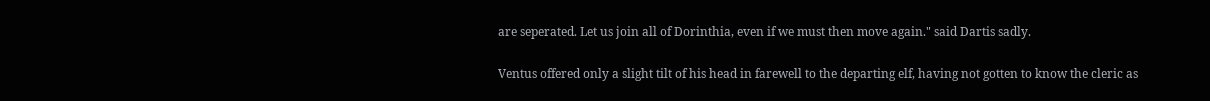are seperated. Let us join all of Dorinthia, even if we must then move again." said Dartis sadly.

Ventus offered only a slight tilt of his head in farewell to the departing elf, having not gotten to know the cleric as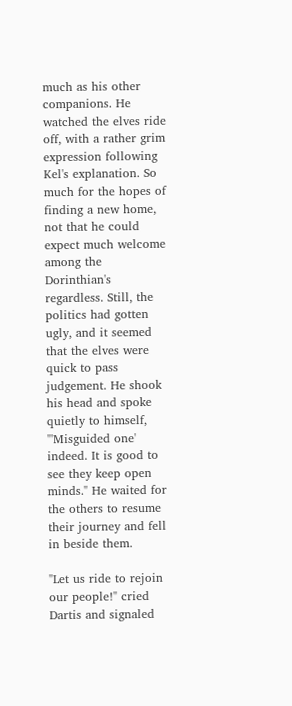much as his other companions. He watched the elves ride off, with a rather grim expression following Kel's explanation. So much for the hopes of finding a new home, not that he could expect much welcome among the Dorinthian's regardless. Still, the politics had gotten ugly, and it seemed that the elves were quick to pass judgement. He shook his head and spoke quietly to himself, "'Misguided one' indeed. It is good to see they keep open minds." He waited for the others to resume their journey and fell in beside them.

"Let us ride to rejoin our people!" cried Dartis and signaled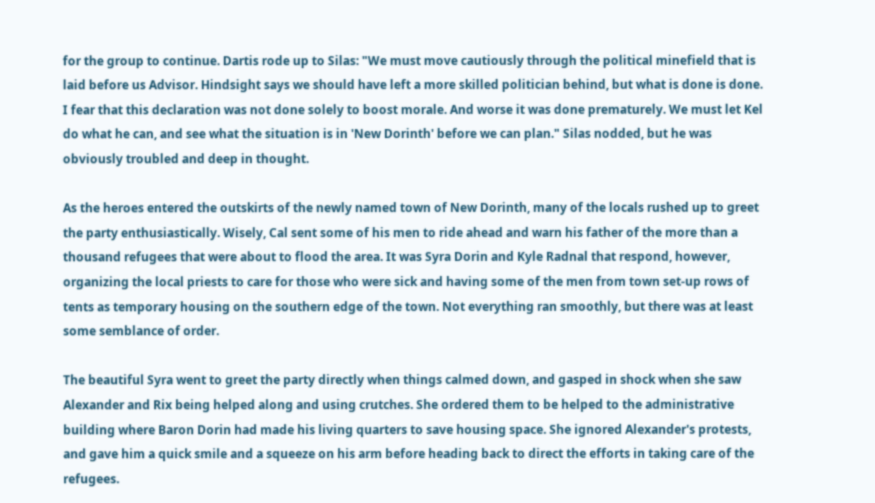for the group to continue. Dartis rode up to Silas: "We must move cautiously through the political minefield that is laid before us Advisor. Hindsight says we should have left a more skilled politician behind, but what is done is done. I fear that this declaration was not done solely to boost morale. And worse it was done prematurely. We must let Kel do what he can, and see what the situation is in 'New Dorinth' before we can plan." Silas nodded, but he was obviously troubled and deep in thought.

As the heroes entered the outskirts of the newly named town of New Dorinth, many of the locals rushed up to greet the party enthusiastically. Wisely, Cal sent some of his men to ride ahead and warn his father of the more than a thousand refugees that were about to flood the area. It was Syra Dorin and Kyle Radnal that respond, however, organizing the local priests to care for those who were sick and having some of the men from town set-up rows of tents as temporary housing on the southern edge of the town. Not everything ran smoothly, but there was at least some semblance of order.

The beautiful Syra went to greet the party directly when things calmed down, and gasped in shock when she saw Alexander and Rix being helped along and using crutches. She ordered them to be helped to the administrative building where Baron Dorin had made his living quarters to save housing space. She ignored Alexander's protests, and gave him a quick smile and a squeeze on his arm before heading back to direct the efforts in taking care of the refugees.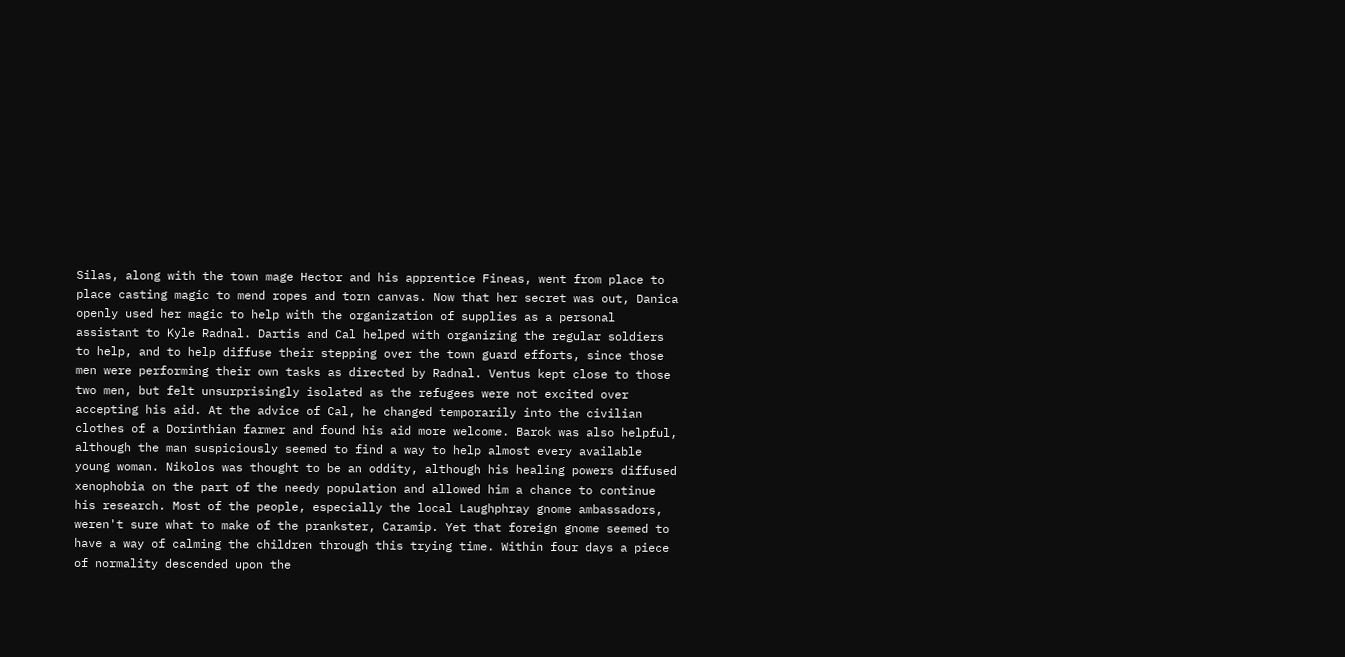Silas, along with the town mage Hector and his apprentice Fineas, went from place to place casting magic to mend ropes and torn canvas. Now that her secret was out, Danica openly used her magic to help with the organization of supplies as a personal assistant to Kyle Radnal. Dartis and Cal helped with organizing the regular soldiers to help, and to help diffuse their stepping over the town guard efforts, since those men were performing their own tasks as directed by Radnal. Ventus kept close to those two men, but felt unsurprisingly isolated as the refugees were not excited over accepting his aid. At the advice of Cal, he changed temporarily into the civilian clothes of a Dorinthian farmer and found his aid more welcome. Barok was also helpful, although the man suspiciously seemed to find a way to help almost every available young woman. Nikolos was thought to be an oddity, although his healing powers diffused xenophobia on the part of the needy population and allowed him a chance to continue his research. Most of the people, especially the local Laughphray gnome ambassadors, weren't sure what to make of the prankster, Caramip. Yet that foreign gnome seemed to have a way of calming the children through this trying time. Within four days a piece of normality descended upon the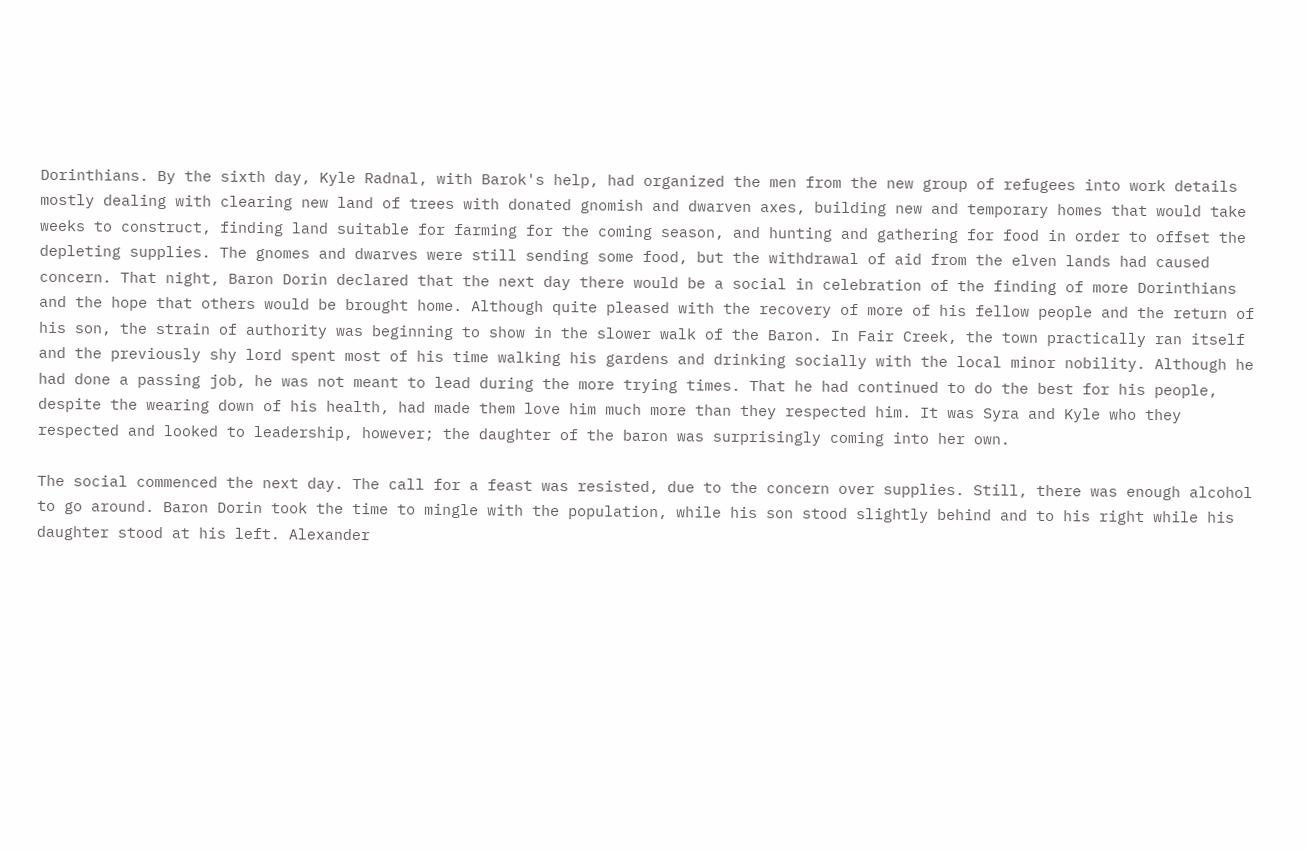Dorinthians. By the sixth day, Kyle Radnal, with Barok's help, had organized the men from the new group of refugees into work details mostly dealing with clearing new land of trees with donated gnomish and dwarven axes, building new and temporary homes that would take weeks to construct, finding land suitable for farming for the coming season, and hunting and gathering for food in order to offset the depleting supplies. The gnomes and dwarves were still sending some food, but the withdrawal of aid from the elven lands had caused concern. That night, Baron Dorin declared that the next day there would be a social in celebration of the finding of more Dorinthians and the hope that others would be brought home. Although quite pleased with the recovery of more of his fellow people and the return of his son, the strain of authority was beginning to show in the slower walk of the Baron. In Fair Creek, the town practically ran itself and the previously shy lord spent most of his time walking his gardens and drinking socially with the local minor nobility. Although he had done a passing job, he was not meant to lead during the more trying times. That he had continued to do the best for his people, despite the wearing down of his health, had made them love him much more than they respected him. It was Syra and Kyle who they respected and looked to leadership, however; the daughter of the baron was surprisingly coming into her own.

The social commenced the next day. The call for a feast was resisted, due to the concern over supplies. Still, there was enough alcohol to go around. Baron Dorin took the time to mingle with the population, while his son stood slightly behind and to his right while his daughter stood at his left. Alexander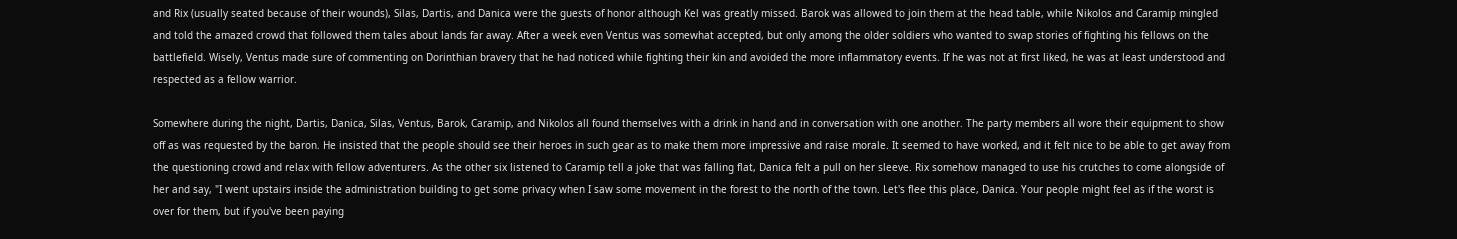and Rix (usually seated because of their wounds), Silas, Dartis, and Danica were the guests of honor although Kel was greatly missed. Barok was allowed to join them at the head table, while Nikolos and Caramip mingled and told the amazed crowd that followed them tales about lands far away. After a week even Ventus was somewhat accepted, but only among the older soldiers who wanted to swap stories of fighting his fellows on the battlefield. Wisely, Ventus made sure of commenting on Dorinthian bravery that he had noticed while fighting their kin and avoided the more inflammatory events. If he was not at first liked, he was at least understood and respected as a fellow warrior.

Somewhere during the night, Dartis, Danica, Silas, Ventus, Barok, Caramip, and Nikolos all found themselves with a drink in hand and in conversation with one another. The party members all wore their equipment to show off as was requested by the baron. He insisted that the people should see their heroes in such gear as to make them more impressive and raise morale. It seemed to have worked, and it felt nice to be able to get away from the questioning crowd and relax with fellow adventurers. As the other six listened to Caramip tell a joke that was falling flat, Danica felt a pull on her sleeve. Rix somehow managed to use his crutches to come alongside of her and say, "I went upstairs inside the administration building to get some privacy when I saw some movement in the forest to the north of the town. Let's flee this place, Danica. Your people might feel as if the worst is over for them, but if you've been paying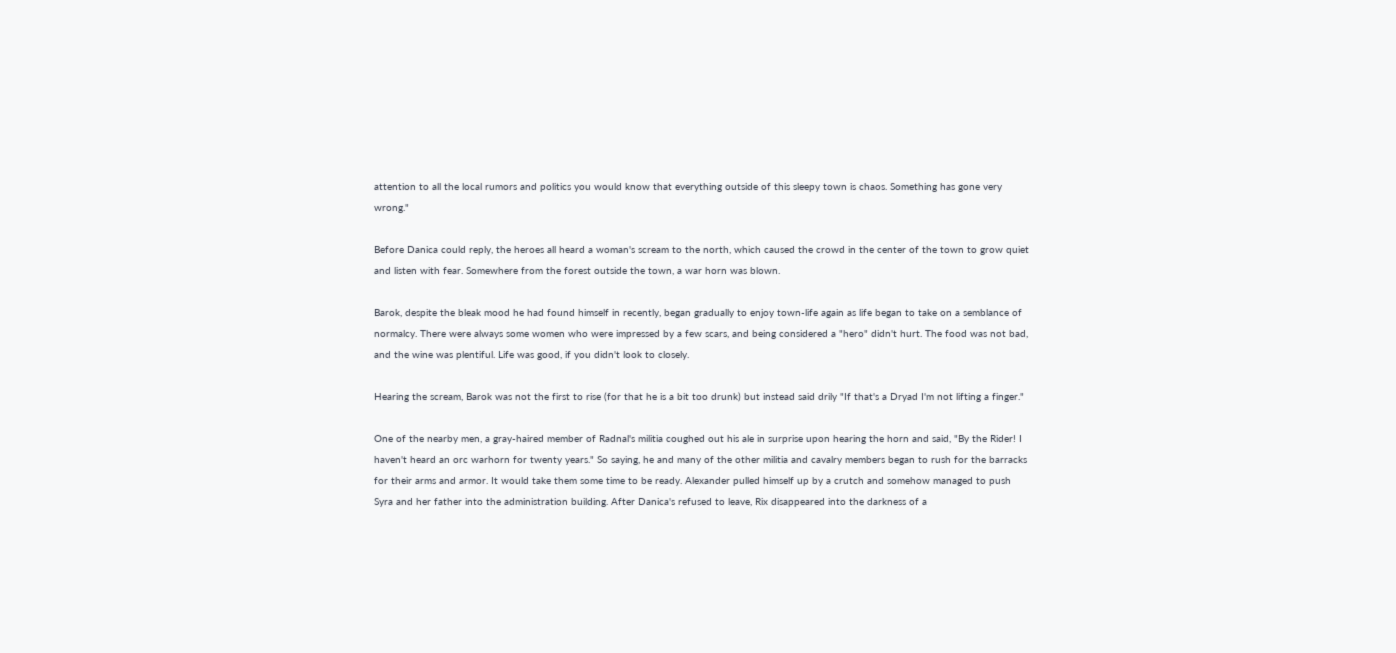attention to all the local rumors and politics you would know that everything outside of this sleepy town is chaos. Something has gone very wrong."

Before Danica could reply, the heroes all heard a woman's scream to the north, which caused the crowd in the center of the town to grow quiet and listen with fear. Somewhere from the forest outside the town, a war horn was blown.

Barok, despite the bleak mood he had found himself in recently, began gradually to enjoy town-life again as life began to take on a semblance of normalcy. There were always some women who were impressed by a few scars, and being considered a "hero" didn't hurt. The food was not bad, and the wine was plentiful. Life was good, if you didn't look to closely.

Hearing the scream, Barok was not the first to rise (for that he is a bit too drunk) but instead said drily "If that's a Dryad I'm not lifting a finger."

One of the nearby men, a gray-haired member of Radnal's militia coughed out his ale in surprise upon hearing the horn and said, "By the Rider! I haven't heard an orc warhorn for twenty years." So saying, he and many of the other militia and cavalry members began to rush for the barracks for their arms and armor. It would take them some time to be ready. Alexander pulled himself up by a crutch and somehow managed to push Syra and her father into the administration building. After Danica's refused to leave, Rix disappeared into the darkness of a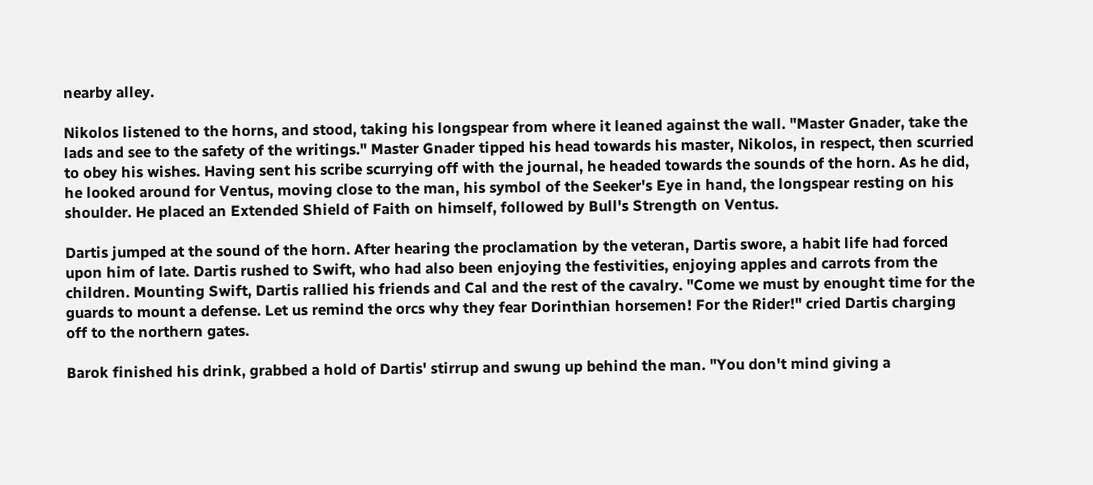nearby alley.

Nikolos listened to the horns, and stood, taking his longspear from where it leaned against the wall. "Master Gnader, take the lads and see to the safety of the writings." Master Gnader tipped his head towards his master, Nikolos, in respect, then scurried to obey his wishes. Having sent his scribe scurrying off with the journal, he headed towards the sounds of the horn. As he did, he looked around for Ventus, moving close to the man, his symbol of the Seeker's Eye in hand, the longspear resting on his shoulder. He placed an Extended Shield of Faith on himself, followed by Bull's Strength on Ventus.

Dartis jumped at the sound of the horn. After hearing the proclamation by the veteran, Dartis swore, a habit life had forced upon him of late. Dartis rushed to Swift, who had also been enjoying the festivities, enjoying apples and carrots from the children. Mounting Swift, Dartis rallied his friends and Cal and the rest of the cavalry. "Come we must by enought time for the guards to mount a defense. Let us remind the orcs why they fear Dorinthian horsemen! For the Rider!" cried Dartis charging off to the northern gates.

Barok finished his drink, grabbed a hold of Dartis' stirrup and swung up behind the man. "You don't mind giving a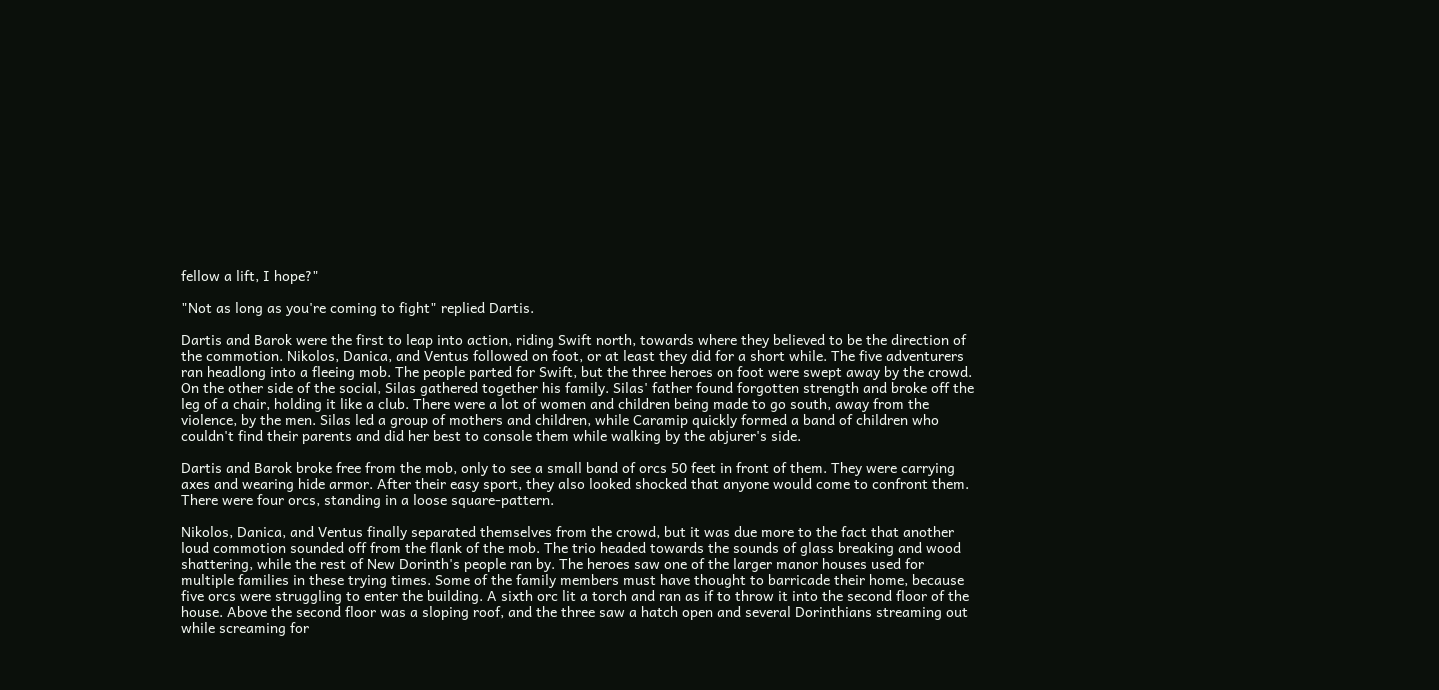fellow a lift, I hope?"

"Not as long as you're coming to fight" replied Dartis.

Dartis and Barok were the first to leap into action, riding Swift north, towards where they believed to be the direction of the commotion. Nikolos, Danica, and Ventus followed on foot, or at least they did for a short while. The five adventurers ran headlong into a fleeing mob. The people parted for Swift, but the three heroes on foot were swept away by the crowd. On the other side of the social, Silas gathered together his family. Silas' father found forgotten strength and broke off the leg of a chair, holding it like a club. There were a lot of women and children being made to go south, away from the violence, by the men. Silas led a group of mothers and children, while Caramip quickly formed a band of children who couldn't find their parents and did her best to console them while walking by the abjurer's side.

Dartis and Barok broke free from the mob, only to see a small band of orcs 50 feet in front of them. They were carrying axes and wearing hide armor. After their easy sport, they also looked shocked that anyone would come to confront them. There were four orcs, standing in a loose square-pattern.

Nikolos, Danica, and Ventus finally separated themselves from the crowd, but it was due more to the fact that another loud commotion sounded off from the flank of the mob. The trio headed towards the sounds of glass breaking and wood shattering, while the rest of New Dorinth's people ran by. The heroes saw one of the larger manor houses used for multiple families in these trying times. Some of the family members must have thought to barricade their home, because five orcs were struggling to enter the building. A sixth orc lit a torch and ran as if to throw it into the second floor of the house. Above the second floor was a sloping roof, and the three saw a hatch open and several Dorinthians streaming out while screaming for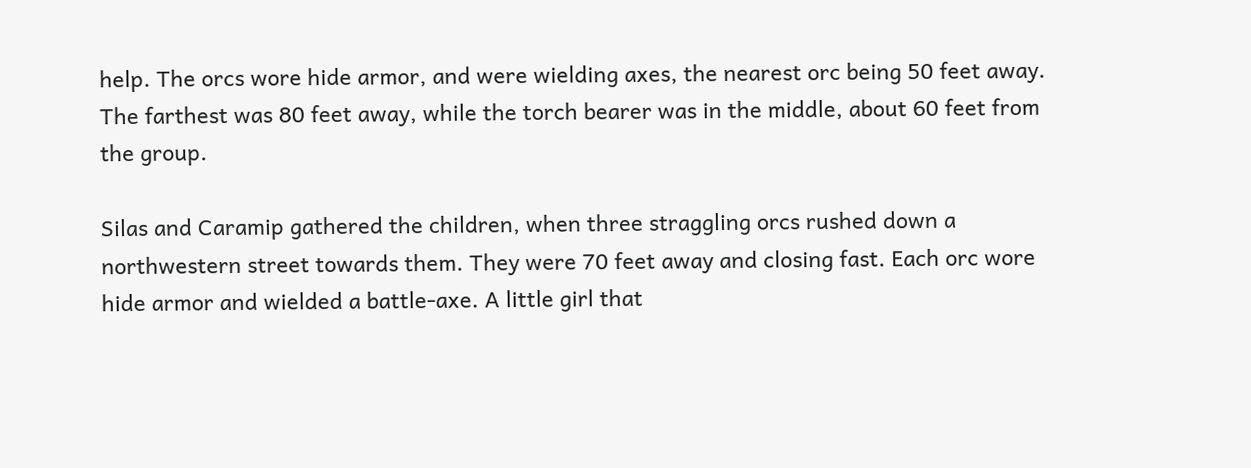help. The orcs wore hide armor, and were wielding axes, the nearest orc being 50 feet away. The farthest was 80 feet away, while the torch bearer was in the middle, about 60 feet from the group.

Silas and Caramip gathered the children, when three straggling orcs rushed down a northwestern street towards them. They were 70 feet away and closing fast. Each orc wore hide armor and wielded a battle-axe. A little girl that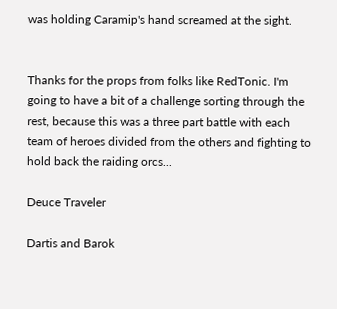was holding Caramip's hand screamed at the sight.


Thanks for the props from folks like RedTonic. I'm going to have a bit of a challenge sorting through the rest, because this was a three part battle with each team of heroes divided from the others and fighting to hold back the raiding orcs...

Deuce Traveler

Dartis and Barok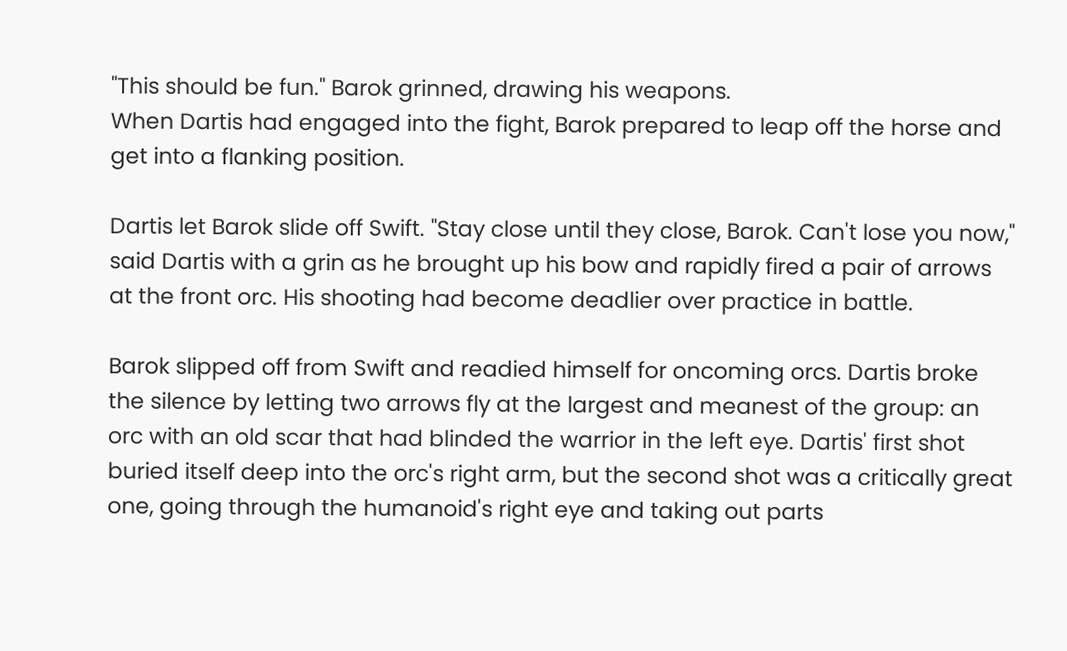"This should be fun." Barok grinned, drawing his weapons.
When Dartis had engaged into the fight, Barok prepared to leap off the horse and get into a flanking position.

Dartis let Barok slide off Swift. "Stay close until they close, Barok. Can't lose you now," said Dartis with a grin as he brought up his bow and rapidly fired a pair of arrows at the front orc. His shooting had become deadlier over practice in battle.

Barok slipped off from Swift and readied himself for oncoming orcs. Dartis broke the silence by letting two arrows fly at the largest and meanest of the group: an orc with an old scar that had blinded the warrior in the left eye. Dartis' first shot buried itself deep into the orc's right arm, but the second shot was a critically great one, going through the humanoid's right eye and taking out parts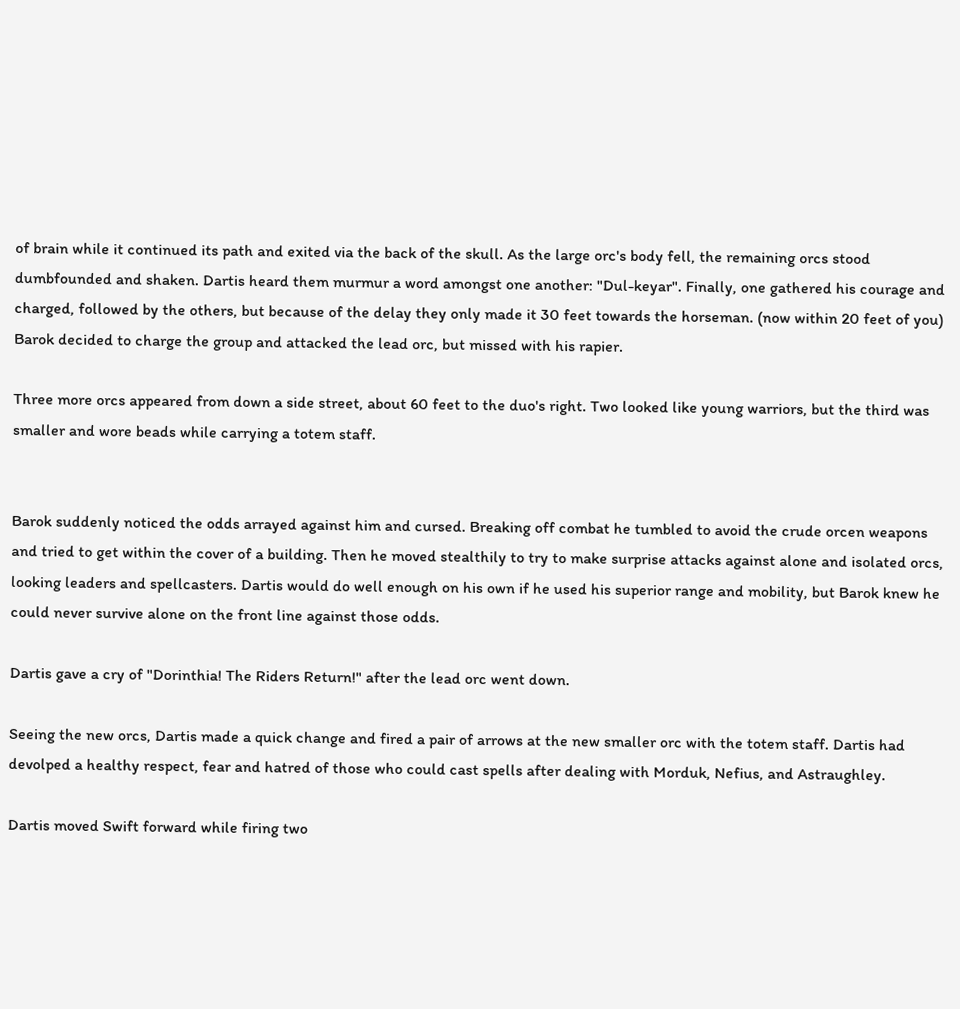of brain while it continued its path and exited via the back of the skull. As the large orc's body fell, the remaining orcs stood dumbfounded and shaken. Dartis heard them murmur a word amongst one another: "Dul-keyar". Finally, one gathered his courage and charged, followed by the others, but because of the delay they only made it 30 feet towards the horseman. (now within 20 feet of you) Barok decided to charge the group and attacked the lead orc, but missed with his rapier.

Three more orcs appeared from down a side street, about 60 feet to the duo's right. Two looked like young warriors, but the third was smaller and wore beads while carrying a totem staff.


Barok suddenly noticed the odds arrayed against him and cursed. Breaking off combat he tumbled to avoid the crude orcen weapons and tried to get within the cover of a building. Then he moved stealthily to try to make surprise attacks against alone and isolated orcs, looking leaders and spellcasters. Dartis would do well enough on his own if he used his superior range and mobility, but Barok knew he could never survive alone on the front line against those odds.

Dartis gave a cry of "Dorinthia! The Riders Return!" after the lead orc went down.

Seeing the new orcs, Dartis made a quick change and fired a pair of arrows at the new smaller orc with the totem staff. Dartis had devolped a healthy respect, fear and hatred of those who could cast spells after dealing with Morduk, Nefius, and Astraughley.

Dartis moved Swift forward while firing two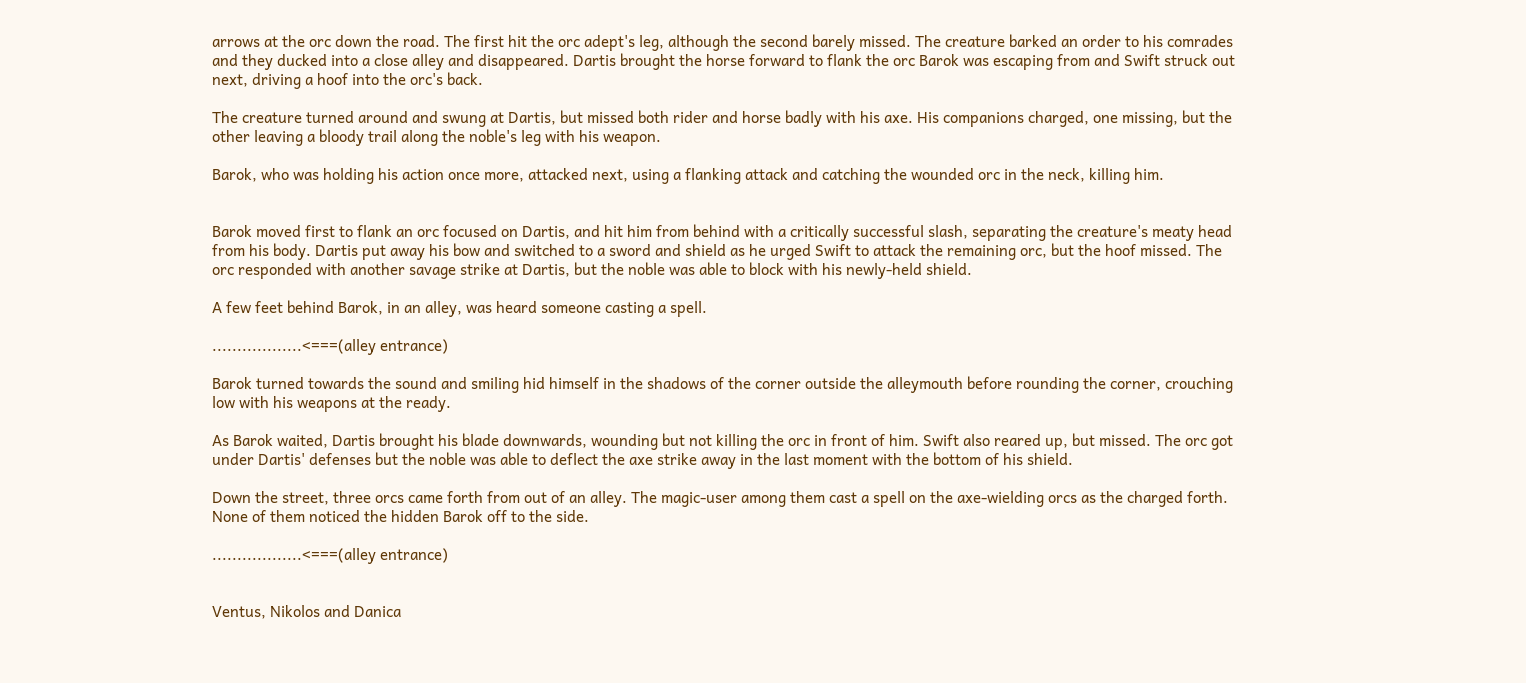arrows at the orc down the road. The first hit the orc adept's leg, although the second barely missed. The creature barked an order to his comrades and they ducked into a close alley and disappeared. Dartis brought the horse forward to flank the orc Barok was escaping from and Swift struck out next, driving a hoof into the orc's back.

The creature turned around and swung at Dartis, but missed both rider and horse badly with his axe. His companions charged, one missing, but the other leaving a bloody trail along the noble's leg with his weapon.

Barok, who was holding his action once more, attacked next, using a flanking attack and catching the wounded orc in the neck, killing him.


Barok moved first to flank an orc focused on Dartis, and hit him from behind with a critically successful slash, separating the creature's meaty head from his body. Dartis put away his bow and switched to a sword and shield as he urged Swift to attack the remaining orc, but the hoof missed. The orc responded with another savage strike at Dartis, but the noble was able to block with his newly-held shield.

A few feet behind Barok, in an alley, was heard someone casting a spell.

..................<===(alley entrance)

Barok turned towards the sound and smiling hid himself in the shadows of the corner outside the alleymouth before rounding the corner, crouching low with his weapons at the ready.

As Barok waited, Dartis brought his blade downwards, wounding but not killing the orc in front of him. Swift also reared up, but missed. The orc got under Dartis' defenses but the noble was able to deflect the axe strike away in the last moment with the bottom of his shield.

Down the street, three orcs came forth from out of an alley. The magic-user among them cast a spell on the axe-wielding orcs as the charged forth. None of them noticed the hidden Barok off to the side.

..................<===(alley entrance)


Ventus, Nikolos and Danica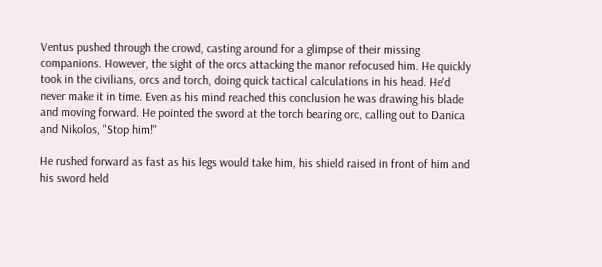Ventus pushed through the crowd, casting around for a glimpse of their missing companions. However, the sight of the orcs attacking the manor refocused him. He quickly took in the civilians, orcs and torch, doing quick tactical calculations in his head. He'd never make it in time. Even as his mind reached this conclusion he was drawing his blade and moving forward. He pointed the sword at the torch bearing orc, calling out to Danica and Nikolos, "Stop him!"

He rushed forward as fast as his legs would take him, his shield raised in front of him and his sword held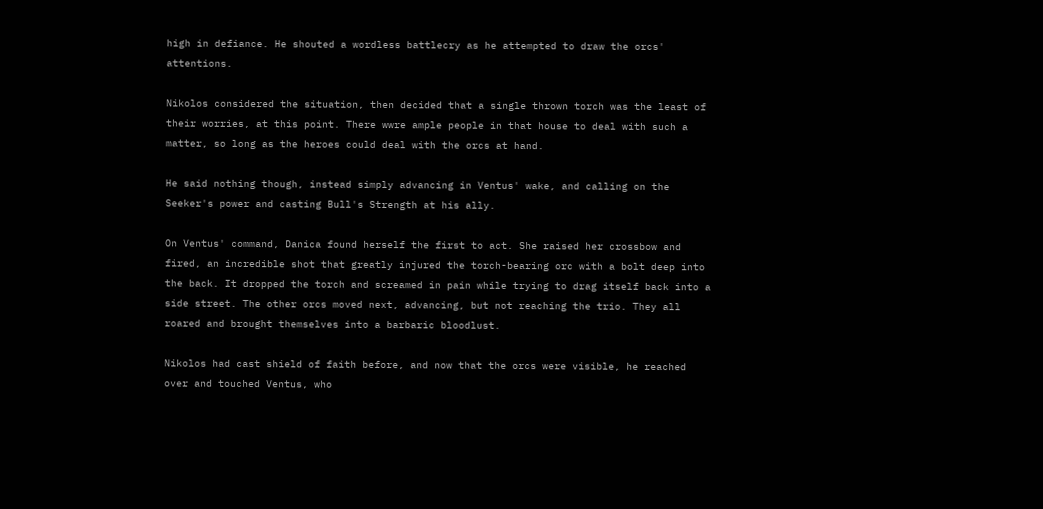high in defiance. He shouted a wordless battlecry as he attempted to draw the orcs' attentions.

Nikolos considered the situation, then decided that a single thrown torch was the least of their worries, at this point. There wwre ample people in that house to deal with such a matter, so long as the heroes could deal with the orcs at hand.

He said nothing though, instead simply advancing in Ventus' wake, and calling on the Seeker's power and casting Bull's Strength at his ally.

On Ventus' command, Danica found herself the first to act. She raised her crossbow and fired, an incredible shot that greatly injured the torch-bearing orc with a bolt deep into the back. It dropped the torch and screamed in pain while trying to drag itself back into a side street. The other orcs moved next, advancing, but not reaching the trio. They all roared and brought themselves into a barbaric bloodlust.

Nikolos had cast shield of faith before, and now that the orcs were visible, he reached over and touched Ventus, who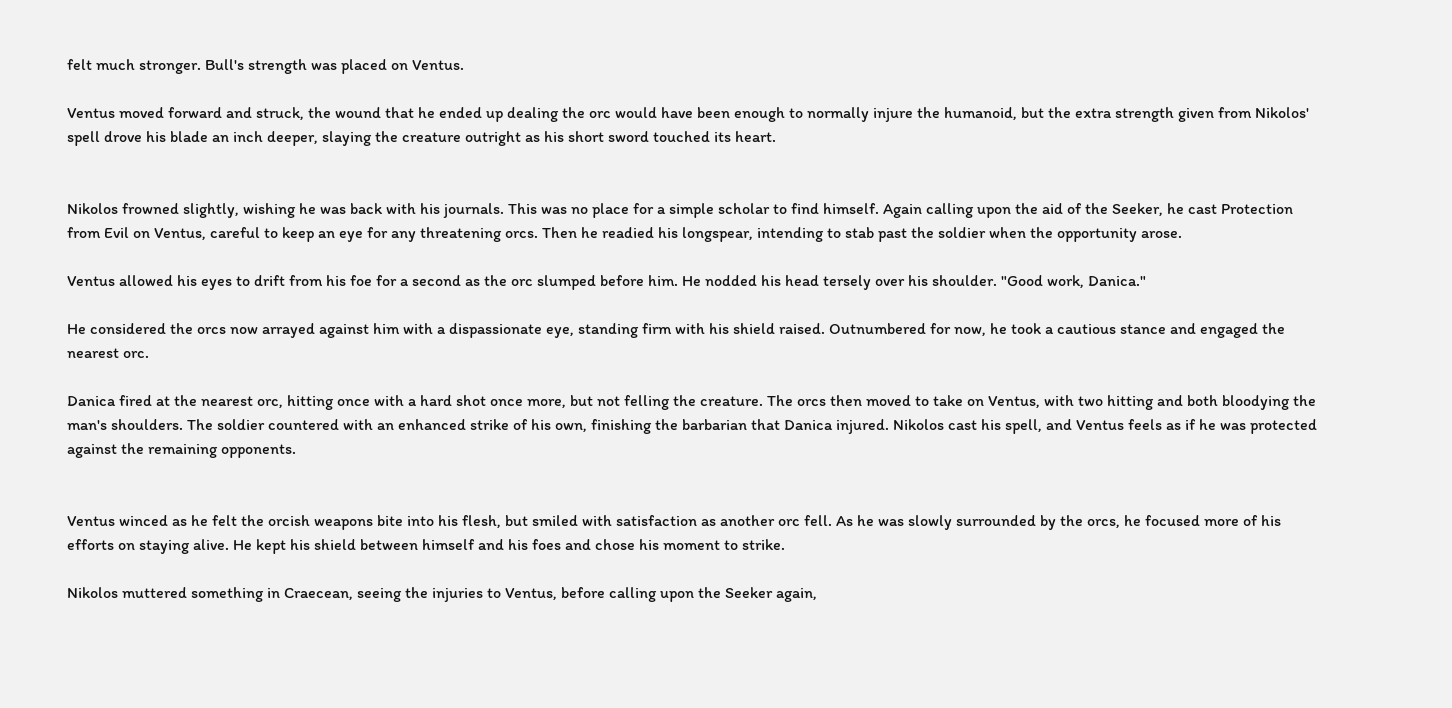felt much stronger. Bull's strength was placed on Ventus.

Ventus moved forward and struck, the wound that he ended up dealing the orc would have been enough to normally injure the humanoid, but the extra strength given from Nikolos' spell drove his blade an inch deeper, slaying the creature outright as his short sword touched its heart.


Nikolos frowned slightly, wishing he was back with his journals. This was no place for a simple scholar to find himself. Again calling upon the aid of the Seeker, he cast Protection from Evil on Ventus, careful to keep an eye for any threatening orcs. Then he readied his longspear, intending to stab past the soldier when the opportunity arose.

Ventus allowed his eyes to drift from his foe for a second as the orc slumped before him. He nodded his head tersely over his shoulder. "Good work, Danica."

He considered the orcs now arrayed against him with a dispassionate eye, standing firm with his shield raised. Outnumbered for now, he took a cautious stance and engaged the nearest orc.

Danica fired at the nearest orc, hitting once with a hard shot once more, but not felling the creature. The orcs then moved to take on Ventus, with two hitting and both bloodying the man's shoulders. The soldier countered with an enhanced strike of his own, finishing the barbarian that Danica injured. Nikolos cast his spell, and Ventus feels as if he was protected against the remaining opponents.


Ventus winced as he felt the orcish weapons bite into his flesh, but smiled with satisfaction as another orc fell. As he was slowly surrounded by the orcs, he focused more of his efforts on staying alive. He kept his shield between himself and his foes and chose his moment to strike.

Nikolos muttered something in Craecean, seeing the injuries to Ventus, before calling upon the Seeker again,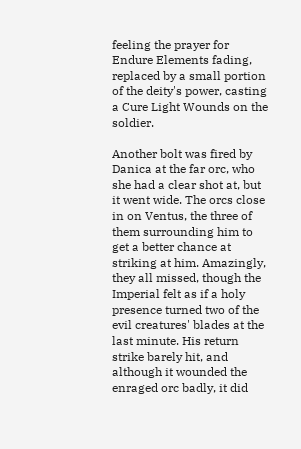feeling the prayer for Endure Elements fading, replaced by a small portion of the deity's power, casting a Cure Light Wounds on the soldier.

Another bolt was fired by Danica at the far orc, who she had a clear shot at, but it went wide. The orcs close in on Ventus, the three of them surrounding him to get a better chance at striking at him. Amazingly, they all missed, though the Imperial felt as if a holy presence turned two of the evil creatures' blades at the last minute. His return strike barely hit, and although it wounded the enraged orc badly, it did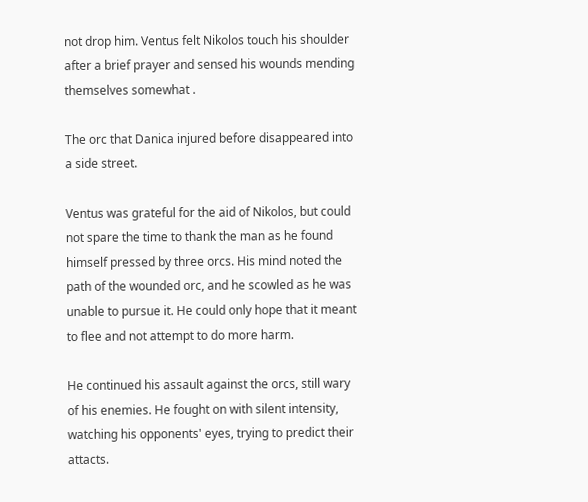not drop him. Ventus felt Nikolos touch his shoulder after a brief prayer and sensed his wounds mending themselves somewhat .

The orc that Danica injured before disappeared into a side street.

Ventus was grateful for the aid of Nikolos, but could not spare the time to thank the man as he found himself pressed by three orcs. His mind noted the path of the wounded orc, and he scowled as he was unable to pursue it. He could only hope that it meant to flee and not attempt to do more harm.

He continued his assault against the orcs, still wary of his enemies. He fought on with silent intensity, watching his opponents' eyes, trying to predict their attacts.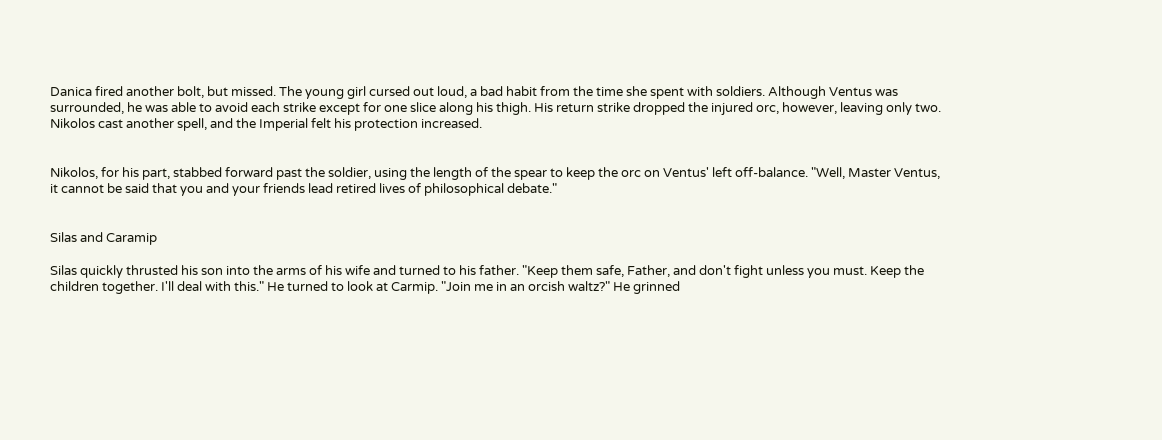Danica fired another bolt, but missed. The young girl cursed out loud, a bad habit from the time she spent with soldiers. Although Ventus was surrounded, he was able to avoid each strike except for one slice along his thigh. His return strike dropped the injured orc, however, leaving only two. Nikolos cast another spell, and the Imperial felt his protection increased.


Nikolos, for his part, stabbed forward past the soldier, using the length of the spear to keep the orc on Ventus' left off-balance. "Well, Master Ventus, it cannot be said that you and your friends lead retired lives of philosophical debate."


Silas and Caramip

Silas quickly thrusted his son into the arms of his wife and turned to his father. "Keep them safe, Father, and don't fight unless you must. Keep the children together. I'll deal with this." He turned to look at Carmip. "Join me in an orcish waltz?" He grinned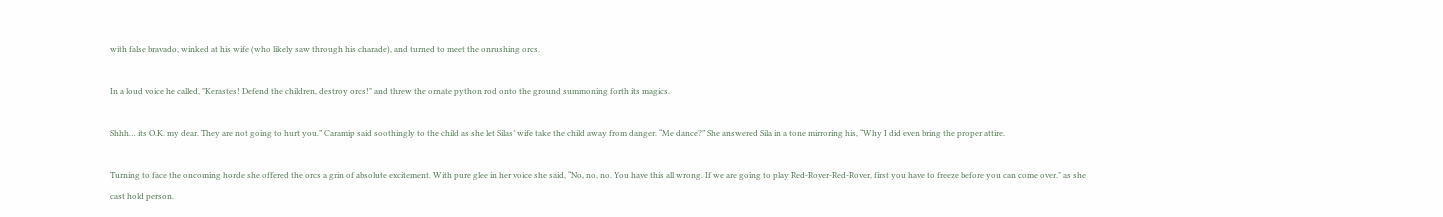with false bravado, winked at his wife (who likely saw through his charade), and turned to meet the onrushing orcs.

In a loud voice he called, "Kerastes! Defend the children, destroy orcs!" and threw the ornate python rod onto the ground summoning forth its magics.

Shhh… its O.K. my dear. They are not going to hurt you.” Caramip said soothingly to the child as she let Silas’ wife take the child away from danger. “Me dance?” She answered Sila in a tone mirroring his, “Why I did even bring the proper attire.

Turning to face the oncoming horde she offered the orcs a grin of absolute excitement. With pure glee in her voice she said, “No, no, no. You have this all wrong. If we are going to play Red-Rover-Red-Rover, first you have to freeze before you can come over." as she cast hold person.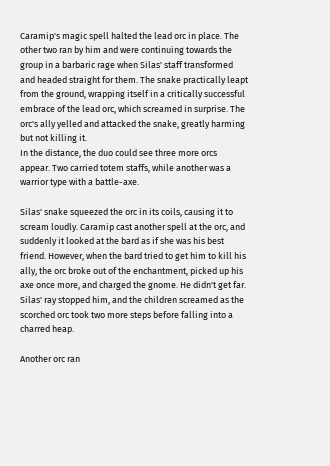Caramip's magic spell halted the lead orc in place. The other two ran by him and were continuing towards the group in a barbaric rage when Silas' staff transformed and headed straight for them. The snake practically leapt from the ground, wrapping itself in a critically successful embrace of the lead orc, which screamed in surprise. The orc's ally yelled and attacked the snake, greatly harming but not killing it.
In the distance, the duo could see three more orcs appear. Two carried totem staffs, while another was a warrior type with a battle-axe.

Silas' snake squeezed the orc in its coils, causing it to scream loudly. Caramip cast another spell at the orc, and suddenly it looked at the bard as if she was his best friend. However, when the bard tried to get him to kill his ally, the orc broke out of the enchantment, picked up his axe once more, and charged the gnome. He didn't get far. Silas' ray stopped him, and the children screamed as the scorched orc took two more steps before falling into a charred heap.

Another orc ran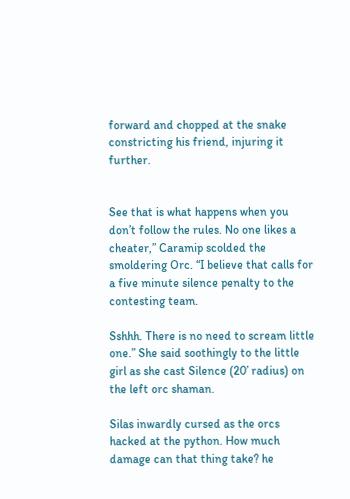forward and chopped at the snake constricting his friend, injuring it further.


See that is what happens when you don’t follow the rules. No one likes a cheater,” Caramip scolded the smoldering Orc. “I believe that calls for a five minute silence penalty to the contesting team.

Sshhh. There is no need to scream little one.” She said soothingly to the little girl as she cast Silence (20’ radius) on the left orc shaman.

Silas inwardly cursed as the orcs hacked at the python. How much damage can that thing take? he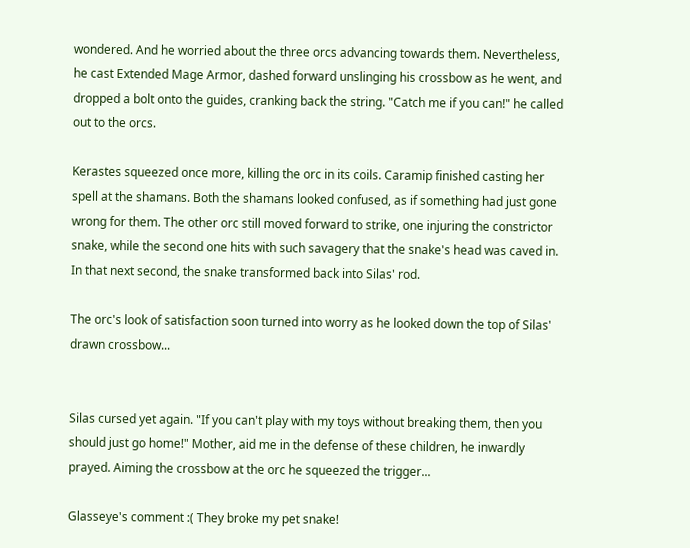wondered. And he worried about the three orcs advancing towards them. Nevertheless, he cast Extended Mage Armor, dashed forward unslinging his crossbow as he went, and dropped a bolt onto the guides, cranking back the string. "Catch me if you can!" he called out to the orcs.

Kerastes squeezed once more, killing the orc in its coils. Caramip finished casting her spell at the shamans. Both the shamans looked confused, as if something had just gone wrong for them. The other orc still moved forward to strike, one injuring the constrictor snake, while the second one hits with such savagery that the snake's head was caved in. In that next second, the snake transformed back into Silas' rod.

The orc's look of satisfaction soon turned into worry as he looked down the top of Silas' drawn crossbow...


Silas cursed yet again. "If you can't play with my toys without breaking them, then you should just go home!" Mother, aid me in the defense of these children, he inwardly prayed. Aiming the crossbow at the orc he squeezed the trigger...

Glasseye's comment :( They broke my pet snake!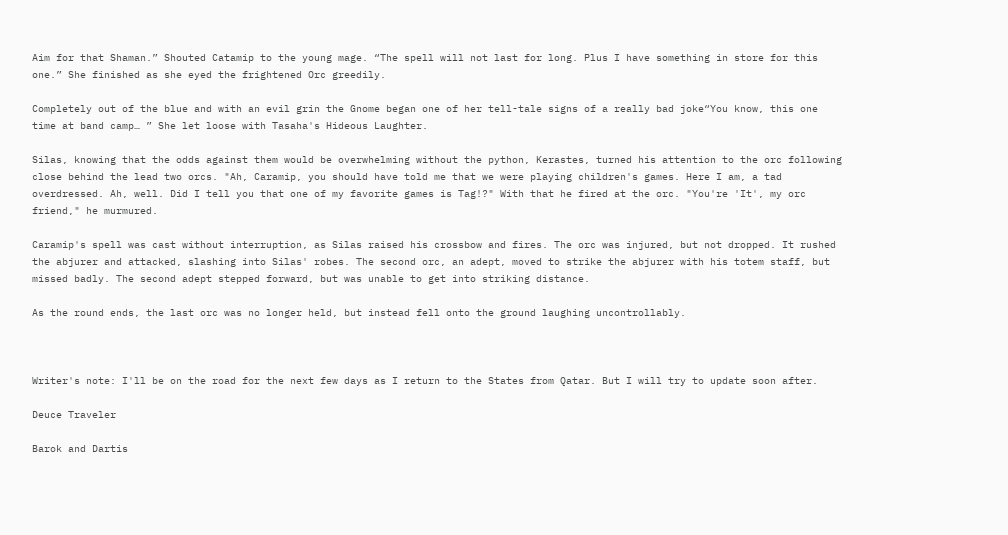Aim for that Shaman.” Shouted Catamip to the young mage. “The spell will not last for long. Plus I have something in store for this one.” She finished as she eyed the frightened Orc greedily.

Completely out of the blue and with an evil grin the Gnome began one of her tell-tale signs of a really bad joke“You know, this one time at band camp… ” She let loose with Tasaha's Hideous Laughter.

Silas, knowing that the odds against them would be overwhelming without the python, Kerastes, turned his attention to the orc following close behind the lead two orcs. "Ah, Caramip, you should have told me that we were playing children's games. Here I am, a tad overdressed. Ah, well. Did I tell you that one of my favorite games is Tag!?" With that he fired at the orc. "You're 'It', my orc friend," he murmured.

Caramip's spell was cast without interruption, as Silas raised his crossbow and fires. The orc was injured, but not dropped. It rushed the abjurer and attacked, slashing into Silas' robes. The second orc, an adept, moved to strike the abjurer with his totem staff, but missed badly. The second adept stepped forward, but was unable to get into striking distance.

As the round ends, the last orc was no longer held, but instead fell onto the ground laughing uncontrollably.



Writer's note: I'll be on the road for the next few days as I return to the States from Qatar. But I will try to update soon after.

Deuce Traveler

Barok and Dartis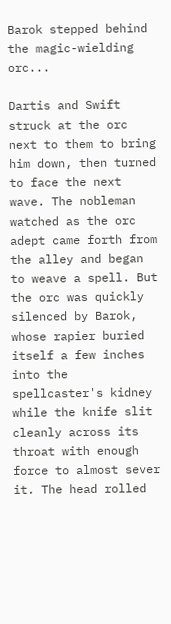Barok stepped behind the magic-wielding orc...

Dartis and Swift struck at the orc next to them to bring him down, then turned to face the next wave. The nobleman watched as the orc adept came forth from the alley and began to weave a spell. But the orc was quickly silenced by Barok, whose rapier buried itself a few inches into the spellcaster's kidney while the knife slit cleanly across its throat with enough force to almost sever it. The head rolled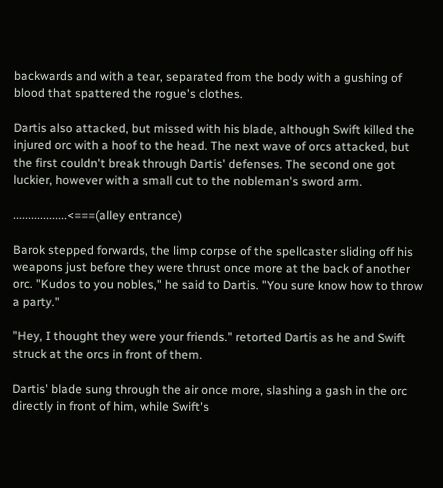backwards and with a tear, separated from the body with a gushing of blood that spattered the rogue's clothes.

Dartis also attacked, but missed with his blade, although Swift killed the injured orc with a hoof to the head. The next wave of orcs attacked, but the first couldn't break through Dartis' defenses. The second one got luckier, however with a small cut to the nobleman's sword arm.

..................<===(alley entrance)

Barok stepped forwards, the limp corpse of the spellcaster sliding off his weapons just before they were thrust once more at the back of another orc. "Kudos to you nobles," he said to Dartis. "You sure know how to throw a party."

"Hey, I thought they were your friends." retorted Dartis as he and Swift struck at the orcs in front of them.

Dartis' blade sung through the air once more, slashing a gash in the orc directly in front of him, while Swift's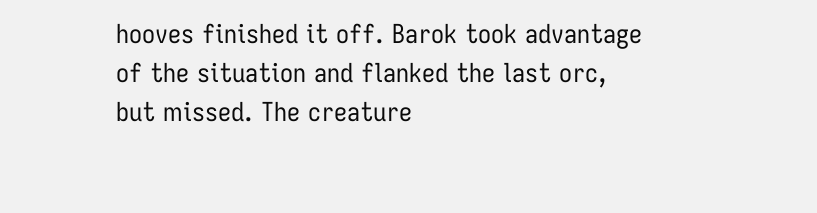hooves finished it off. Barok took advantage of the situation and flanked the last orc, but missed. The creature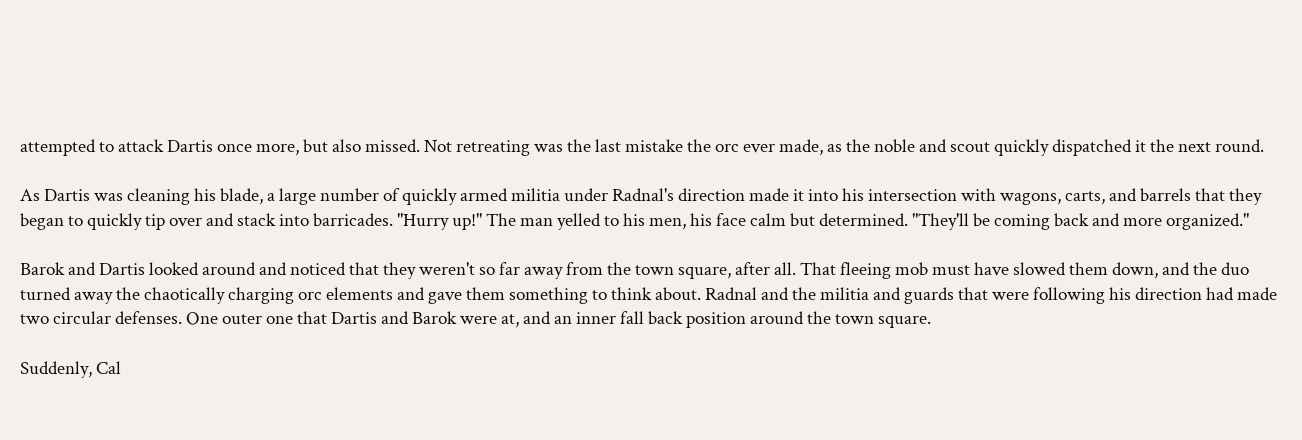attempted to attack Dartis once more, but also missed. Not retreating was the last mistake the orc ever made, as the noble and scout quickly dispatched it the next round.

As Dartis was cleaning his blade, a large number of quickly armed militia under Radnal's direction made it into his intersection with wagons, carts, and barrels that they began to quickly tip over and stack into barricades. "Hurry up!" The man yelled to his men, his face calm but determined. "They'll be coming back and more organized."

Barok and Dartis looked around and noticed that they weren't so far away from the town square, after all. That fleeing mob must have slowed them down, and the duo turned away the chaotically charging orc elements and gave them something to think about. Radnal and the militia and guards that were following his direction had made two circular defenses. One outer one that Dartis and Barok were at, and an inner fall back position around the town square.

Suddenly, Cal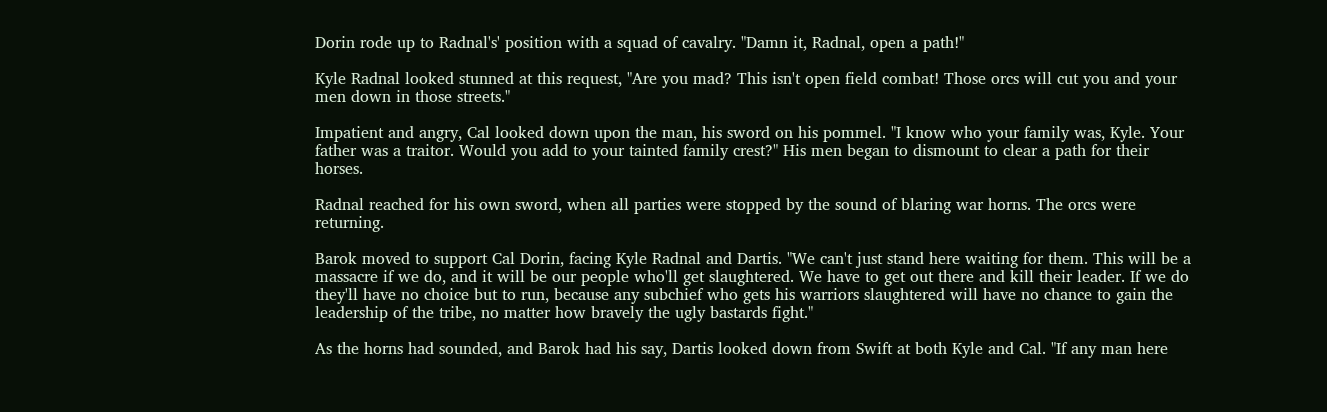Dorin rode up to Radnal's' position with a squad of cavalry. "Damn it, Radnal, open a path!"

Kyle Radnal looked stunned at this request, "Are you mad? This isn't open field combat! Those orcs will cut you and your men down in those streets."

Impatient and angry, Cal looked down upon the man, his sword on his pommel. "I know who your family was, Kyle. Your father was a traitor. Would you add to your tainted family crest?" His men began to dismount to clear a path for their horses.

Radnal reached for his own sword, when all parties were stopped by the sound of blaring war horns. The orcs were returning.

Barok moved to support Cal Dorin, facing Kyle Radnal and Dartis. "We can't just stand here waiting for them. This will be a massacre if we do, and it will be our people who'll get slaughtered. We have to get out there and kill their leader. If we do they'll have no choice but to run, because any subchief who gets his warriors slaughtered will have no chance to gain the leadership of the tribe, no matter how bravely the ugly bastards fight."

As the horns had sounded, and Barok had his say, Dartis looked down from Swift at both Kyle and Cal. "If any man here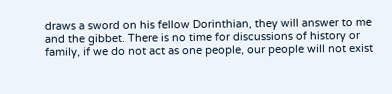draws a sword on his fellow Dorinthian, they will answer to me and the gibbet. There is no time for discussions of history or family, if we do not act as one people, our people will not exist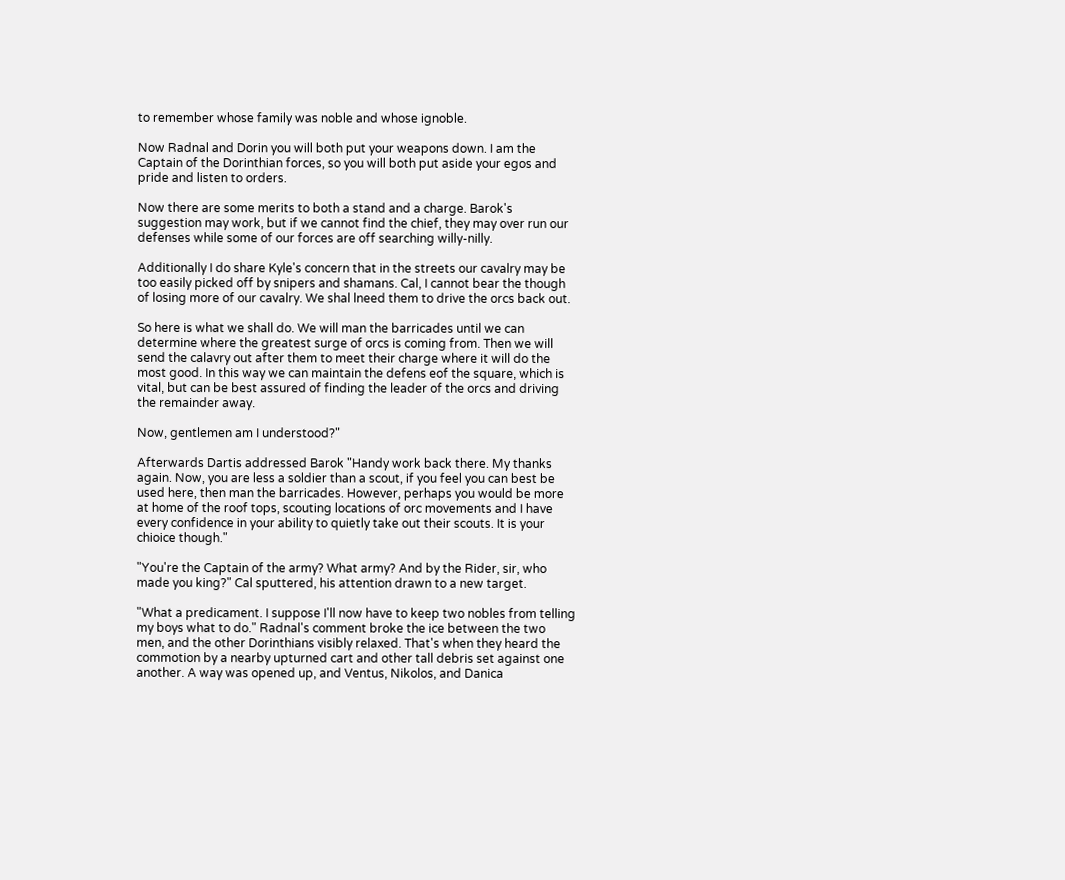to remember whose family was noble and whose ignoble.

Now Radnal and Dorin you will both put your weapons down. I am the Captain of the Dorinthian forces, so you will both put aside your egos and pride and listen to orders.

Now there are some merits to both a stand and a charge. Barok's suggestion may work, but if we cannot find the chief, they may over run our defenses while some of our forces are off searching willy-nilly.

Additionally I do share Kyle's concern that in the streets our cavalry may be too easily picked off by snipers and shamans. Cal, I cannot bear the though of losing more of our cavalry. We shal lneed them to drive the orcs back out.

So here is what we shall do. We will man the barricades until we can determine where the greatest surge of orcs is coming from. Then we will send the calavry out after them to meet their charge where it will do the most good. In this way we can maintain the defens eof the square, which is vital, but can be best assured of finding the leader of the orcs and driving the remainder away.

Now, gentlemen am I understood?"

Afterwards Dartis addressed Barok "Handy work back there. My thanks again. Now, you are less a soldier than a scout, if you feel you can best be used here, then man the barricades. However, perhaps you would be more at home of the roof tops, scouting locations of orc movements and I have every confidence in your ability to quietly take out their scouts. It is your chioice though."

"You're the Captain of the army? What army? And by the Rider, sir, who made you king?" Cal sputtered, his attention drawn to a new target.

"What a predicament. I suppose I'll now have to keep two nobles from telling my boys what to do." Radnal's comment broke the ice between the two men, and the other Dorinthians visibly relaxed. That's when they heard the commotion by a nearby upturned cart and other tall debris set against one another. A way was opened up, and Ventus, Nikolos, and Danica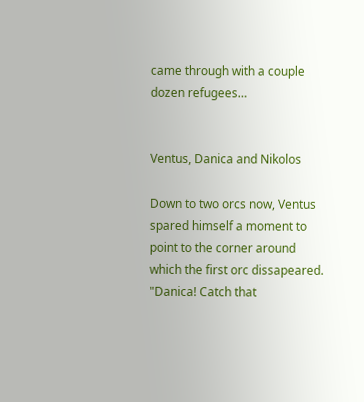came through with a couple dozen refugees…


Ventus, Danica and Nikolos

Down to two orcs now, Ventus spared himself a moment to point to the corner around which the first orc dissapeared. "Danica! Catch that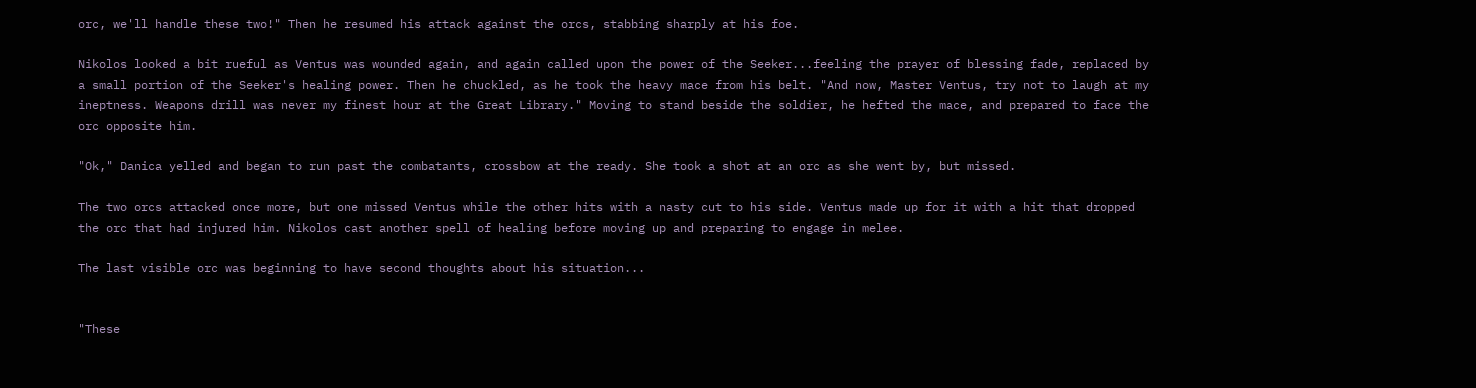orc, we'll handle these two!" Then he resumed his attack against the orcs, stabbing sharply at his foe.

Nikolos looked a bit rueful as Ventus was wounded again, and again called upon the power of the Seeker...feeling the prayer of blessing fade, replaced by a small portion of the Seeker's healing power. Then he chuckled, as he took the heavy mace from his belt. "And now, Master Ventus, try not to laugh at my ineptness. Weapons drill was never my finest hour at the Great Library." Moving to stand beside the soldier, he hefted the mace, and prepared to face the orc opposite him.

"Ok," Danica yelled and began to run past the combatants, crossbow at the ready. She took a shot at an orc as she went by, but missed.

The two orcs attacked once more, but one missed Ventus while the other hits with a nasty cut to his side. Ventus made up for it with a hit that dropped the orc that had injured him. Nikolos cast another spell of healing before moving up and preparing to engage in melee.

The last visible orc was beginning to have second thoughts about his situation...


"These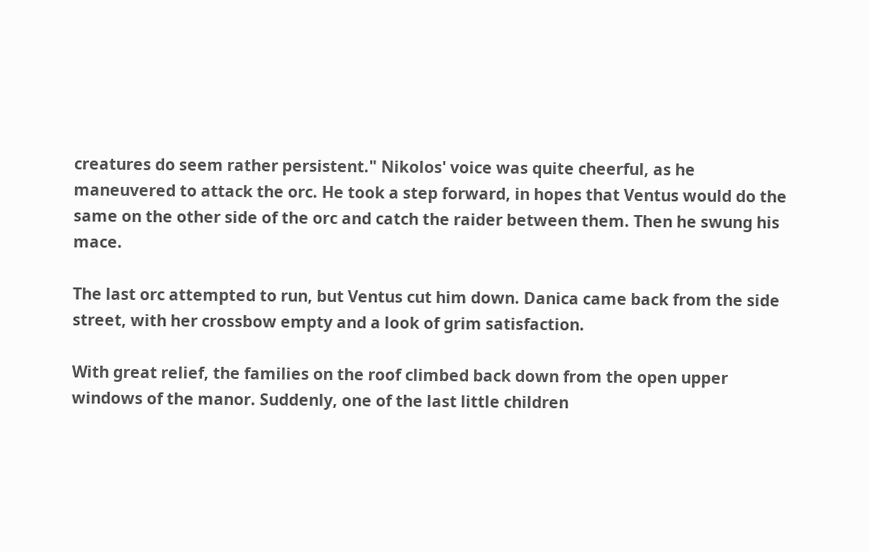creatures do seem rather persistent." Nikolos' voice was quite cheerful, as he maneuvered to attack the orc. He took a step forward, in hopes that Ventus would do the same on the other side of the orc and catch the raider between them. Then he swung his mace.

The last orc attempted to run, but Ventus cut him down. Danica came back from the side street, with her crossbow empty and a look of grim satisfaction.

With great relief, the families on the roof climbed back down from the open upper windows of the manor. Suddenly, one of the last little children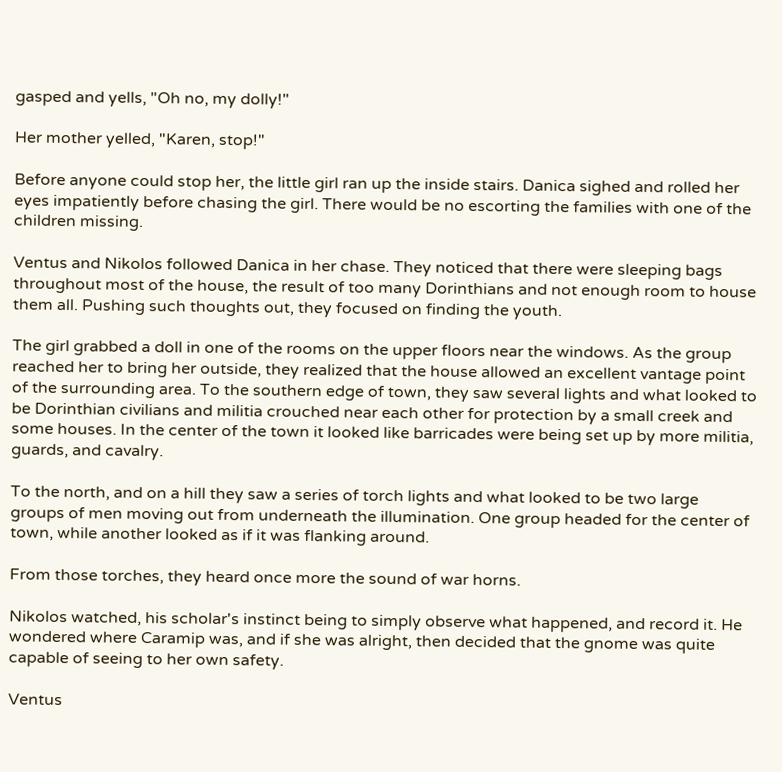gasped and yells, "Oh no, my dolly!"

Her mother yelled, "Karen, stop!"

Before anyone could stop her, the little girl ran up the inside stairs. Danica sighed and rolled her eyes impatiently before chasing the girl. There would be no escorting the families with one of the children missing.

Ventus and Nikolos followed Danica in her chase. They noticed that there were sleeping bags throughout most of the house, the result of too many Dorinthians and not enough room to house them all. Pushing such thoughts out, they focused on finding the youth.

The girl grabbed a doll in one of the rooms on the upper floors near the windows. As the group reached her to bring her outside, they realized that the house allowed an excellent vantage point of the surrounding area. To the southern edge of town, they saw several lights and what looked to be Dorinthian civilians and militia crouched near each other for protection by a small creek and some houses. In the center of the town it looked like barricades were being set up by more militia, guards, and cavalry.

To the north, and on a hill they saw a series of torch lights and what looked to be two large groups of men moving out from underneath the illumination. One group headed for the center of town, while another looked as if it was flanking around.

From those torches, they heard once more the sound of war horns.

Nikolos watched, his scholar's instinct being to simply observe what happened, and record it. He wondered where Caramip was, and if she was alright, then decided that the gnome was quite capable of seeing to her own safety.

Ventus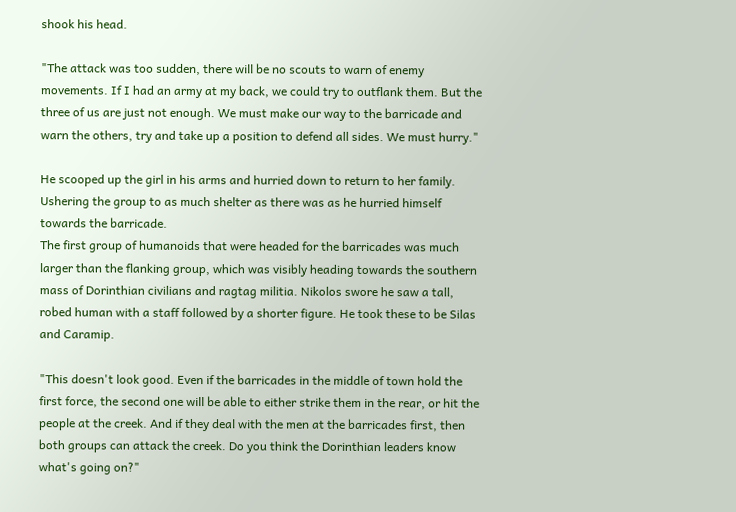shook his head.

"The attack was too sudden, there will be no scouts to warn of enemy movements. If I had an army at my back, we could try to outflank them. But the three of us are just not enough. We must make our way to the barricade and warn the others, try and take up a position to defend all sides. We must hurry."

He scooped up the girl in his arms and hurried down to return to her family. Ushering the group to as much shelter as there was as he hurried himself towards the barricade.
The first group of humanoids that were headed for the barricades was much larger than the flanking group, which was visibly heading towards the southern mass of Dorinthian civilians and ragtag militia. Nikolos swore he saw a tall, robed human with a staff followed by a shorter figure. He took these to be Silas and Caramip.

"This doesn't look good. Even if the barricades in the middle of town hold the first force, the second one will be able to either strike them in the rear, or hit the people at the creek. And if they deal with the men at the barricades first, then both groups can attack the creek. Do you think the Dorinthian leaders know what's going on?"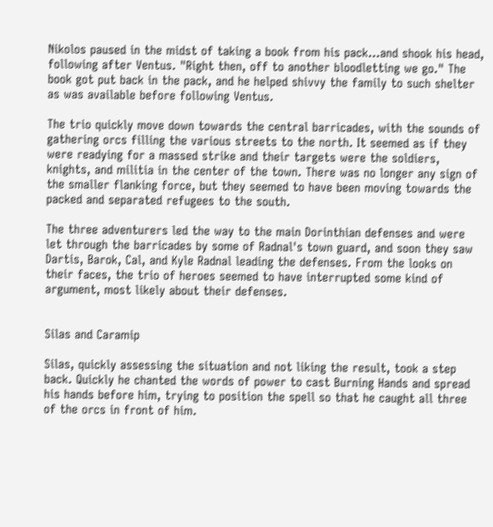Nikolos paused in the midst of taking a book from his pack...and shook his head, following after Ventus. "Right then, off to another bloodletting we go." The book got put back in the pack, and he helped shivvy the family to such shelter as was available before following Ventus.

The trio quickly move down towards the central barricades, with the sounds of gathering orcs filling the various streets to the north. It seemed as if they were readying for a massed strike and their targets were the soldiers, knights, and militia in the center of the town. There was no longer any sign of the smaller flanking force, but they seemed to have been moving towards the packed and separated refugees to the south.

The three adventurers led the way to the main Dorinthian defenses and were let through the barricades by some of Radnal's town guard, and soon they saw Dartis, Barok, Cal, and Kyle Radnal leading the defenses. From the looks on their faces, the trio of heroes seemed to have interrupted some kind of argument, most likely about their defenses.


Silas and Caramip

Silas, quickly assessing the situation and not liking the result, took a step back. Quickly he chanted the words of power to cast Burning Hands and spread his hands before him, trying to position the spell so that he caught all three of the orcs in front of him.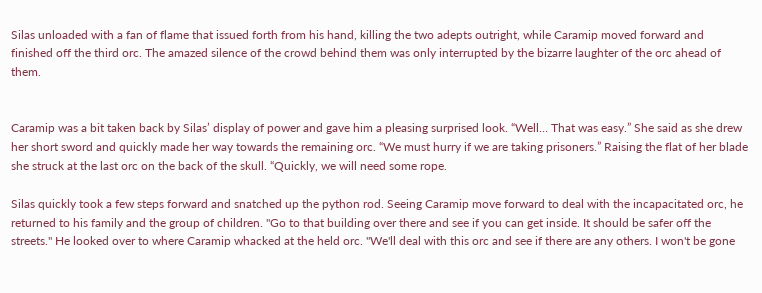Silas unloaded with a fan of flame that issued forth from his hand, killing the two adepts outright, while Caramip moved forward and finished off the third orc. The amazed silence of the crowd behind them was only interrupted by the bizarre laughter of the orc ahead of them.


Caramip was a bit taken back by Silas’ display of power and gave him a pleasing surprised look. “Well… That was easy.” She said as she drew her short sword and quickly made her way towards the remaining orc. “We must hurry if we are taking prisoners.” Raising the flat of her blade she struck at the last orc on the back of the skull. “Quickly, we will need some rope.

Silas quickly took a few steps forward and snatched up the python rod. Seeing Caramip move forward to deal with the incapacitated orc, he returned to his family and the group of children. "Go to that building over there and see if you can get inside. It should be safer off the streets." He looked over to where Caramip whacked at the held orc. "We'll deal with this orc and see if there are any others. I won't be gone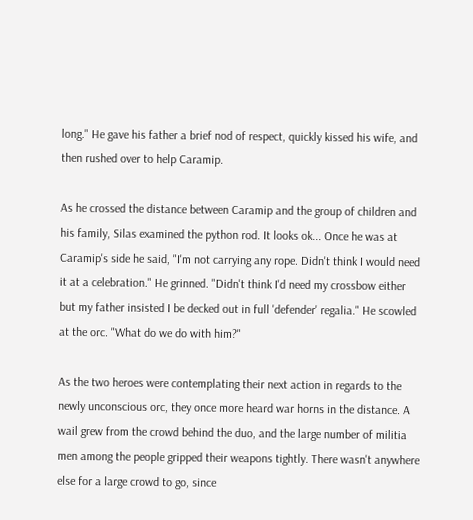long." He gave his father a brief nod of respect, quickly kissed his wife, and then rushed over to help Caramip.

As he crossed the distance between Caramip and the group of children and his family, Silas examined the python rod. It looks ok... Once he was at Caramip's side he said, "I'm not carrying any rope. Didn't think I would need it at a celebration." He grinned. "Didn't think I'd need my crossbow either but my father insisted I be decked out in full 'defender' regalia." He scowled at the orc. "What do we do with him?"

As the two heroes were contemplating their next action in regards to the newly unconscious orc, they once more heard war horns in the distance. A wail grew from the crowd behind the duo, and the large number of militia men among the people gripped their weapons tightly. There wasn't anywhere else for a large crowd to go, since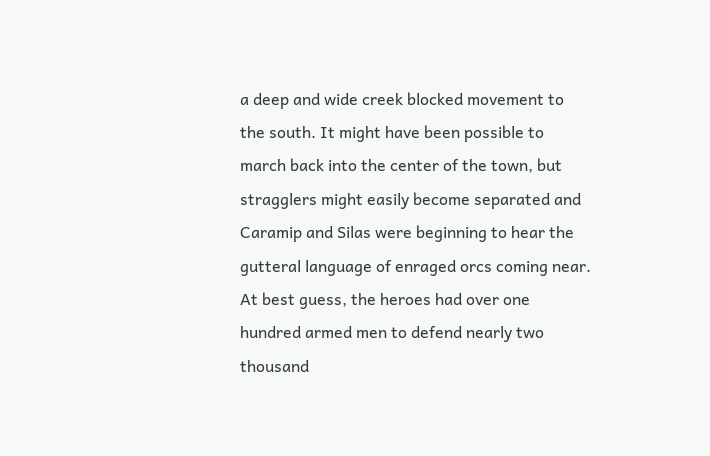a deep and wide creek blocked movement to the south. It might have been possible to march back into the center of the town, but stragglers might easily become separated and Caramip and Silas were beginning to hear the gutteral language of enraged orcs coming near. At best guess, the heroes had over one hundred armed men to defend nearly two thousand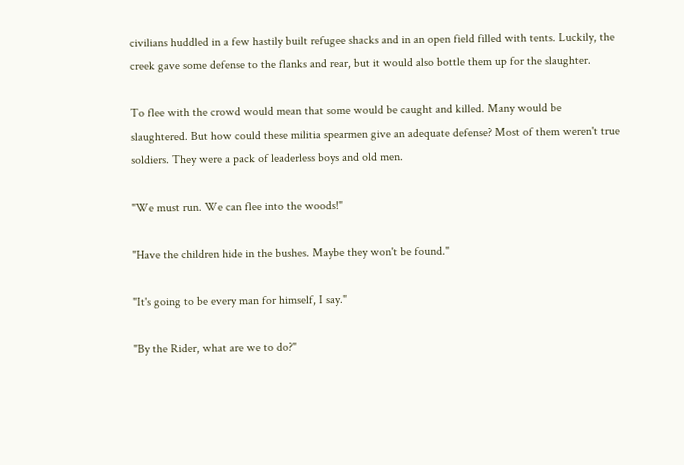civilians huddled in a few hastily built refugee shacks and in an open field filled with tents. Luckily, the creek gave some defense to the flanks and rear, but it would also bottle them up for the slaughter.

To flee with the crowd would mean that some would be caught and killed. Many would be slaughtered. But how could these militia spearmen give an adequate defense? Most of them weren't true soldiers. They were a pack of leaderless boys and old men.

"We must run. We can flee into the woods!"

"Have the children hide in the bushes. Maybe they won't be found."

"It's going to be every man for himself, I say."

"By the Rider, what are we to do?"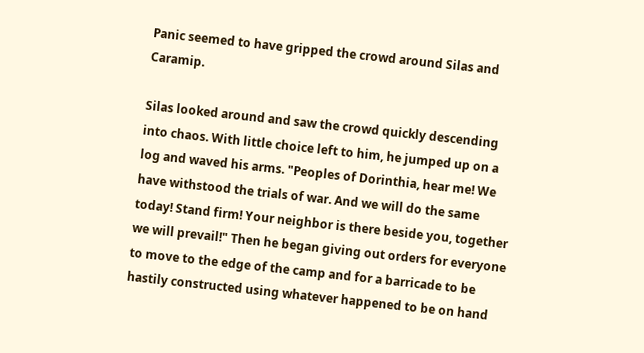Panic seemed to have gripped the crowd around Silas and Caramip.

Silas looked around and saw the crowd quickly descending into chaos. With little choice left to him, he jumped up on a log and waved his arms. "Peoples of Dorinthia, hear me! We have withstood the trials of war. And we will do the same today! Stand firm! Your neighbor is there beside you, together we will prevail!" Then he began giving out orders for everyone to move to the edge of the camp and for a barricade to be hastily constructed using whatever happened to be on hand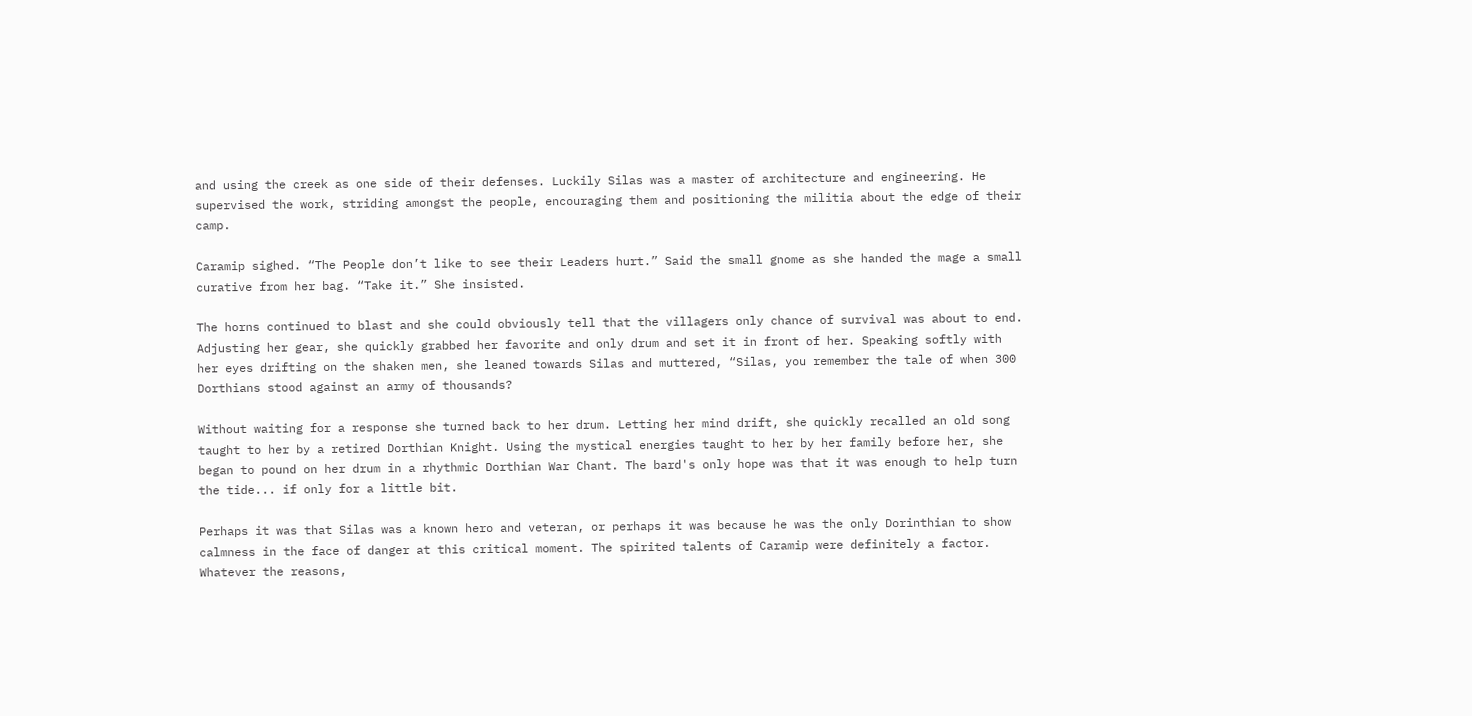and using the creek as one side of their defenses. Luckily Silas was a master of architecture and engineering. He supervised the work, striding amongst the people, encouraging them and positioning the militia about the edge of their camp.

Caramip sighed. “The People don’t like to see their Leaders hurt.” Said the small gnome as she handed the mage a small curative from her bag. “Take it.” She insisted.

The horns continued to blast and she could obviously tell that the villagers only chance of survival was about to end. Adjusting her gear, she quickly grabbed her favorite and only drum and set it in front of her. Speaking softly with her eyes drifting on the shaken men, she leaned towards Silas and muttered, “Silas, you remember the tale of when 300 Dorthians stood against an army of thousands?

Without waiting for a response she turned back to her drum. Letting her mind drift, she quickly recalled an old song taught to her by a retired Dorthian Knight. Using the mystical energies taught to her by her family before her, she began to pound on her drum in a rhythmic Dorthian War Chant. The bard's only hope was that it was enough to help turn the tide... if only for a little bit.

Perhaps it was that Silas was a known hero and veteran, or perhaps it was because he was the only Dorinthian to show calmness in the face of danger at this critical moment. The spirited talents of Caramip were definitely a factor. Whatever the reasons,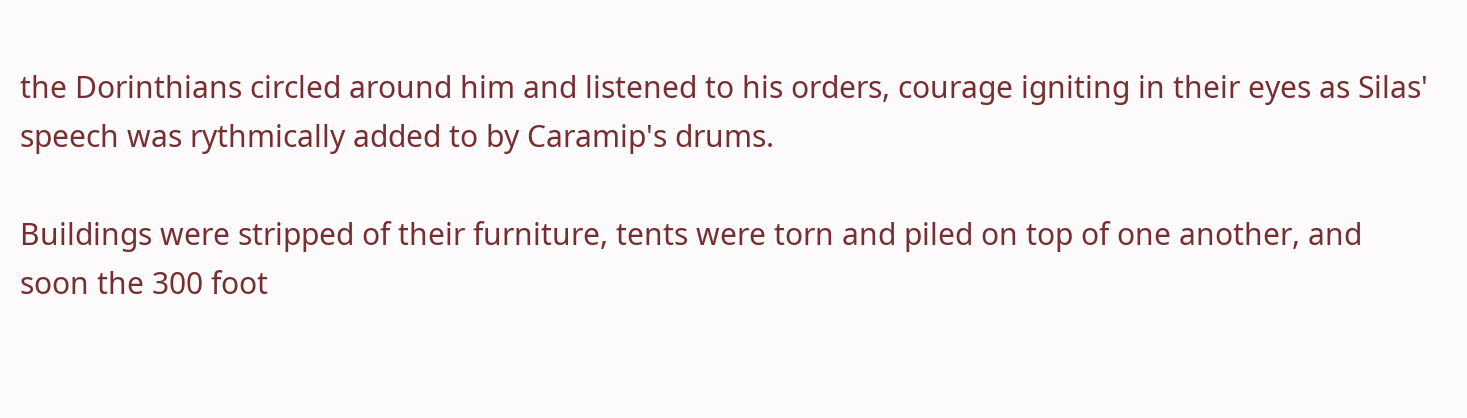the Dorinthians circled around him and listened to his orders, courage igniting in their eyes as Silas' speech was rythmically added to by Caramip's drums.

Buildings were stripped of their furniture, tents were torn and piled on top of one another, and soon the 300 foot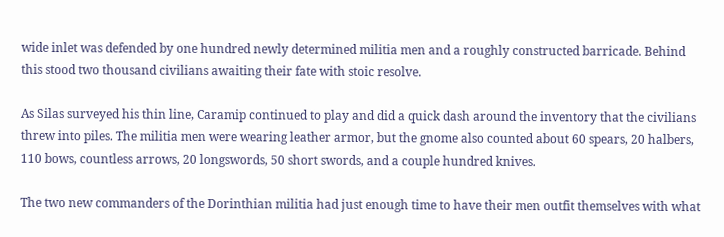wide inlet was defended by one hundred newly determined militia men and a roughly constructed barricade. Behind this stood two thousand civilians awaiting their fate with stoic resolve.

As Silas surveyed his thin line, Caramip continued to play and did a quick dash around the inventory that the civilians threw into piles. The militia men were wearing leather armor, but the gnome also counted about 60 spears, 20 halbers, 110 bows, countless arrows, 20 longswords, 50 short swords, and a couple hundred knives.

The two new commanders of the Dorinthian militia had just enough time to have their men outfit themselves with what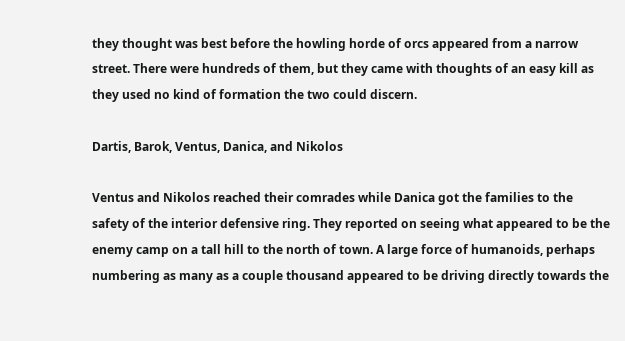they thought was best before the howling horde of orcs appeared from a narrow street. There were hundreds of them, but they came with thoughts of an easy kill as they used no kind of formation the two could discern.

Dartis, Barok, Ventus, Danica, and Nikolos

Ventus and Nikolos reached their comrades while Danica got the families to the safety of the interior defensive ring. They reported on seeing what appeared to be the enemy camp on a tall hill to the north of town. A large force of humanoids, perhaps numbering as many as a couple thousand appeared to be driving directly towards the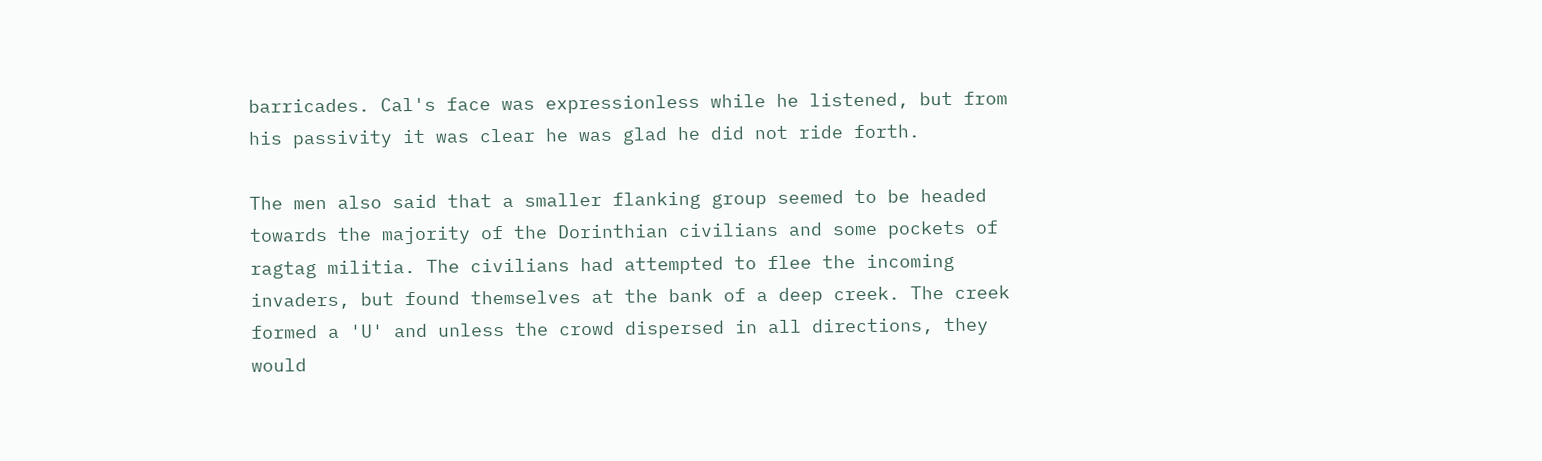barricades. Cal's face was expressionless while he listened, but from his passivity it was clear he was glad he did not ride forth.

The men also said that a smaller flanking group seemed to be headed towards the majority of the Dorinthian civilians and some pockets of ragtag militia. The civilians had attempted to flee the incoming invaders, but found themselves at the bank of a deep creek. The creek formed a 'U' and unless the crowd dispersed in all directions, they would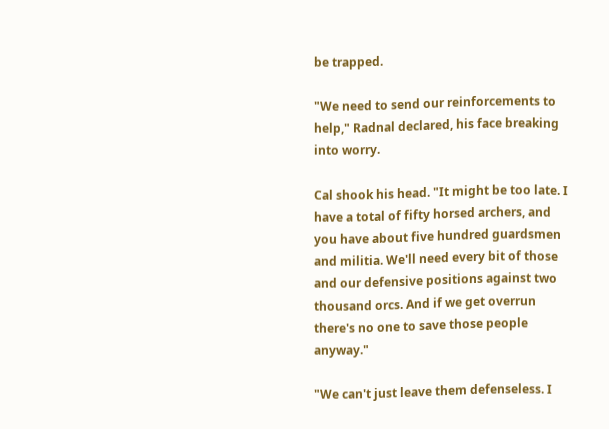be trapped.

"We need to send our reinforcements to help," Radnal declared, his face breaking into worry.

Cal shook his head. "It might be too late. I have a total of fifty horsed archers, and you have about five hundred guardsmen and militia. We'll need every bit of those and our defensive positions against two thousand orcs. And if we get overrun there's no one to save those people anyway."

"We can't just leave them defenseless. I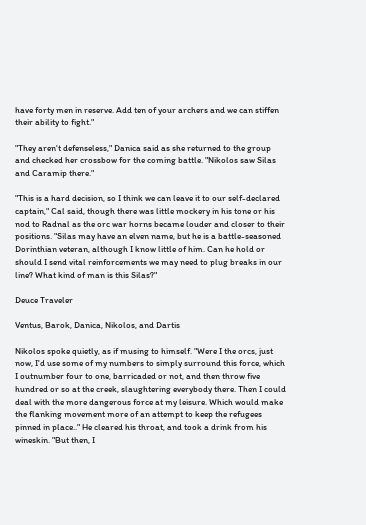have forty men in reserve. Add ten of your archers and we can stiffen their ability to fight."

"They aren't defenseless," Danica said as she returned to the group and checked her crossbow for the coming battle. "Nikolos saw Silas and Caramip there."

"This is a hard decision, so I think we can leave it to our self-declared captain," Cal said, though there was little mockery in his tone or his nod to Radnal as the orc war horns became louder and closer to their positions. "Silas may have an elven name, but he is a battle-seasoned Dorinthian veteran, although I know little of him. Can he hold or should I send vital reinforcements we may need to plug breaks in our line? What kind of man is this Silas?"

Deuce Traveler

Ventus, Barok, Danica, Nikolos, and Dartis

Nikolos spoke quietly, as if musing to himself. "Were I the orcs, just now, I'd use some of my numbers to simply surround this force, which I outnumber four to one, barricaded or not, and then throw five hundred or so at the creek, slaughtering everybody there. Then I could deal with the more dangerous force at my leisure. Which would make the flanking movement more of an attempt to keep the refugees pinned in place.." He cleared his throat, and took a drink from his wineskin. "But then, I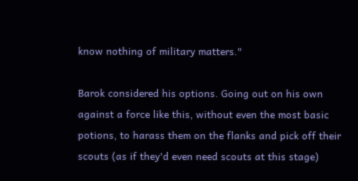know nothing of military matters."

Barok considered his options. Going out on his own against a force like this, without even the most basic potions, to harass them on the flanks and pick off their scouts (as if they'd even need scouts at this stage)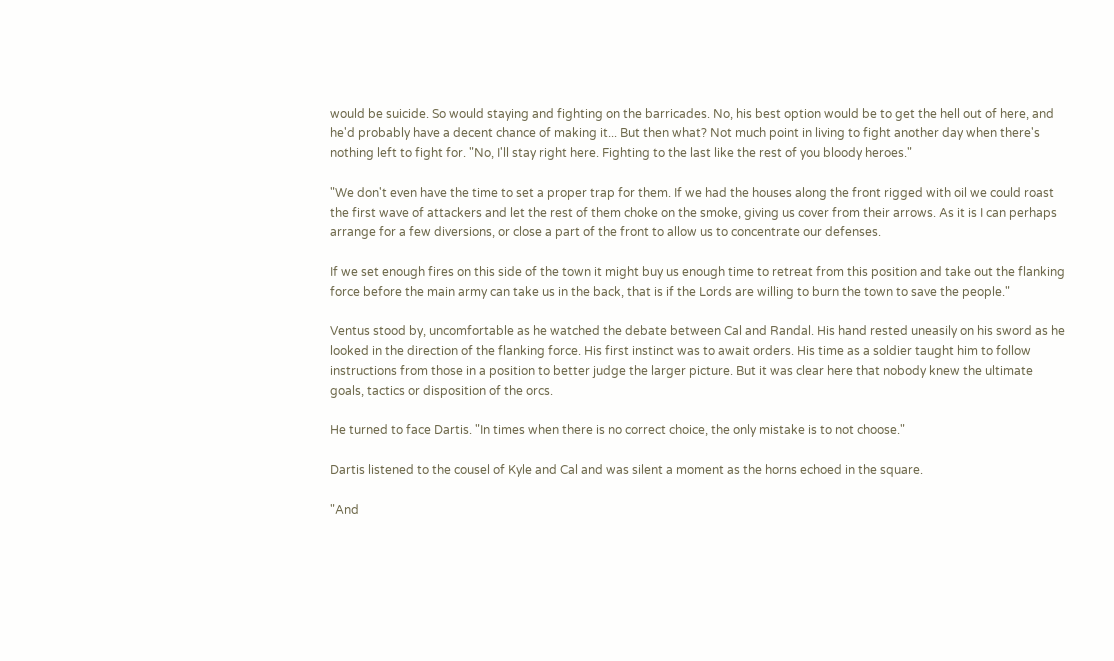would be suicide. So would staying and fighting on the barricades. No, his best option would be to get the hell out of here, and he'd probably have a decent chance of making it... But then what? Not much point in living to fight another day when there's nothing left to fight for. "No, I'll stay right here. Fighting to the last like the rest of you bloody heroes."

"We don't even have the time to set a proper trap for them. If we had the houses along the front rigged with oil we could roast the first wave of attackers and let the rest of them choke on the smoke, giving us cover from their arrows. As it is I can perhaps arrange for a few diversions, or close a part of the front to allow us to concentrate our defenses.

If we set enough fires on this side of the town it might buy us enough time to retreat from this position and take out the flanking force before the main army can take us in the back, that is if the Lords are willing to burn the town to save the people."

Ventus stood by, uncomfortable as he watched the debate between Cal and Randal. His hand rested uneasily on his sword as he looked in the direction of the flanking force. His first instinct was to await orders. His time as a soldier taught him to follow instructions from those in a position to better judge the larger picture. But it was clear here that nobody knew the ultimate goals, tactics or disposition of the orcs.

He turned to face Dartis. "In times when there is no correct choice, the only mistake is to not choose."

Dartis listened to the cousel of Kyle and Cal and was silent a moment as the horns echoed in the square.

"And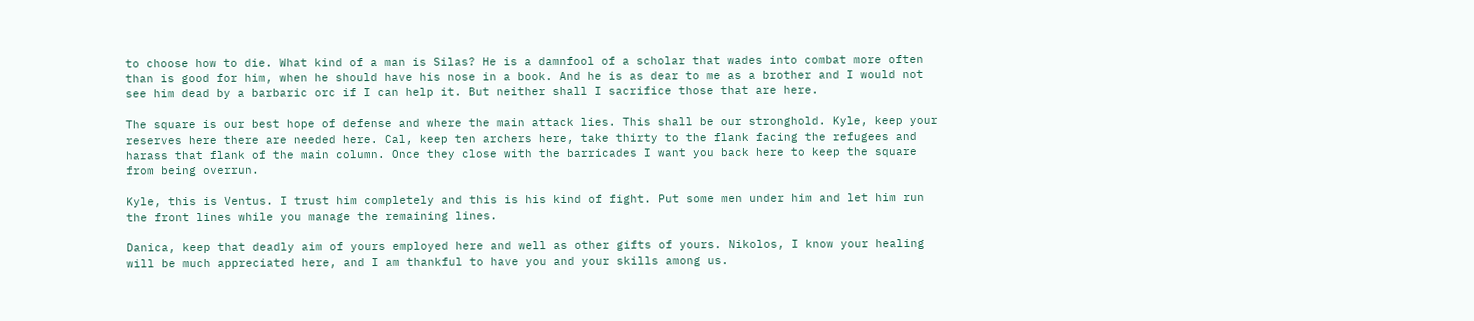to choose how to die. What kind of a man is Silas? He is a damnfool of a scholar that wades into combat more often than is good for him, when he should have his nose in a book. And he is as dear to me as a brother and I would not see him dead by a barbaric orc if I can help it. But neither shall I sacrifice those that are here.

The square is our best hope of defense and where the main attack lies. This shall be our stronghold. Kyle, keep your reserves here there are needed here. Cal, keep ten archers here, take thirty to the flank facing the refugees and harass that flank of the main column. Once they close with the barricades I want you back here to keep the square from being overrun.

Kyle, this is Ventus. I trust him completely and this is his kind of fight. Put some men under him and let him run the front lines while you manage the remaining lines.

Danica, keep that deadly aim of yours employed here and well as other gifts of yours. Nikolos, I know your healing will be much appreciated here, and I am thankful to have you and your skills among us.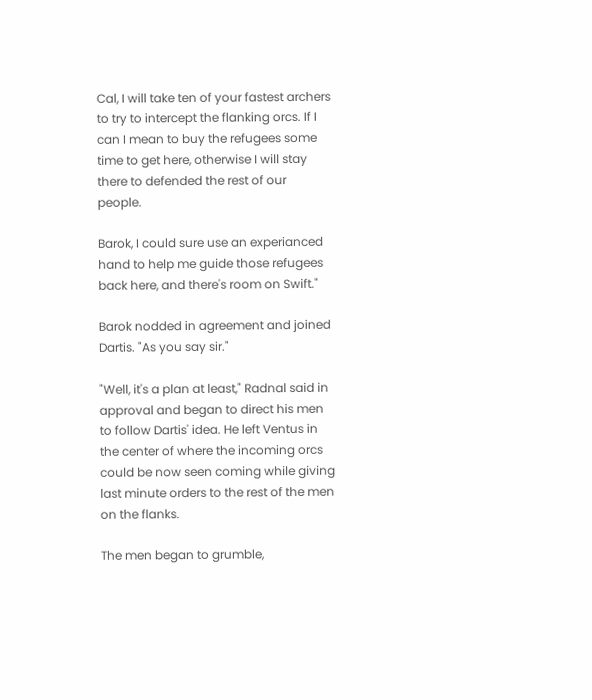Cal, I will take ten of your fastest archers to try to intercept the flanking orcs. If I can I mean to buy the refugees some time to get here, otherwise I will stay there to defended the rest of our people.

Barok, I could sure use an experianced hand to help me guide those refugees back here, and there's room on Swift."

Barok nodded in agreement and joined Dartis. "As you say sir."

"Well, it's a plan at least," Radnal said in approval and began to direct his men to follow Dartis' idea. He left Ventus in the center of where the incoming orcs could be now seen coming while giving last minute orders to the rest of the men on the flanks.

The men began to grumble,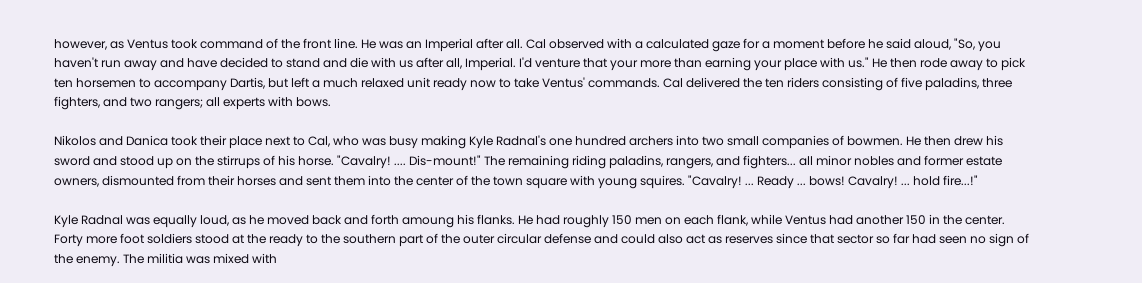however, as Ventus took command of the front line. He was an Imperial after all. Cal observed with a calculated gaze for a moment before he said aloud, "So, you haven't run away and have decided to stand and die with us after all, Imperial. I'd venture that your more than earning your place with us." He then rode away to pick ten horsemen to accompany Dartis, but left a much relaxed unit ready now to take Ventus' commands. Cal delivered the ten riders consisting of five paladins, three fighters, and two rangers; all experts with bows.

Nikolos and Danica took their place next to Cal, who was busy making Kyle Radnal's one hundred archers into two small companies of bowmen. He then drew his sword and stood up on the stirrups of his horse. "Cavalry! .... Dis-mount!" The remaining riding paladins, rangers, and fighters... all minor nobles and former estate owners, dismounted from their horses and sent them into the center of the town square with young squires. "Cavalry! ... Ready ... bows! Cavalry! ... hold fire...!"

Kyle Radnal was equally loud, as he moved back and forth amoung his flanks. He had roughly 150 men on each flank, while Ventus had another 150 in the center. Forty more foot soldiers stood at the ready to the southern part of the outer circular defense and could also act as reserves since that sector so far had seen no sign of the enemy. The militia was mixed with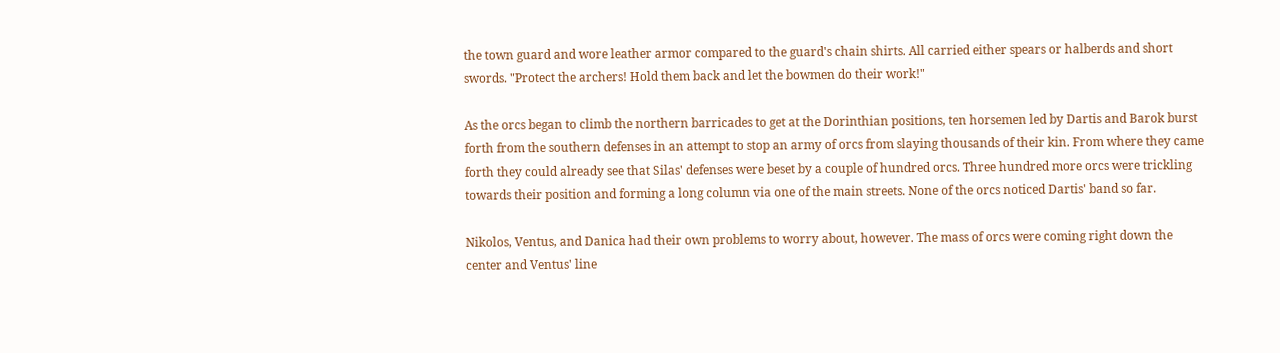the town guard and wore leather armor compared to the guard's chain shirts. All carried either spears or halberds and short swords. "Protect the archers! Hold them back and let the bowmen do their work!"

As the orcs began to climb the northern barricades to get at the Dorinthian positions, ten horsemen led by Dartis and Barok burst forth from the southern defenses in an attempt to stop an army of orcs from slaying thousands of their kin. From where they came forth they could already see that Silas' defenses were beset by a couple of hundred orcs. Three hundred more orcs were trickling towards their position and forming a long column via one of the main streets. None of the orcs noticed Dartis' band so far.

Nikolos, Ventus, and Danica had their own problems to worry about, however. The mass of orcs were coming right down the center and Ventus' line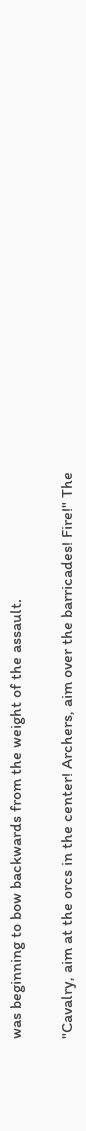was beginning to bow backwards from the weight of the assault.

"Cavalry, aim at the orcs in the center! Archers, aim over the barricades! Fire!" The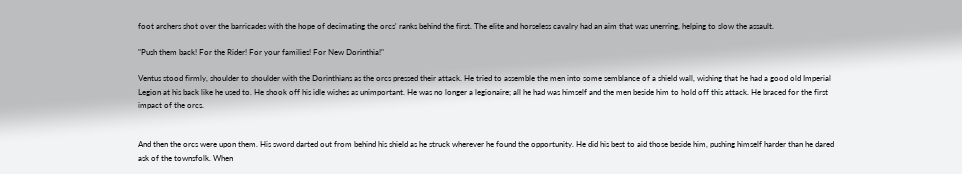foot archers shot over the barricades with the hope of decimating the orcs' ranks behind the first. The elite and horseless cavalry had an aim that was unerring, helping to slow the assault.

"Push them back! For the Rider! For your families! For New Dorinthia!"

Ventus stood firmly, shoulder to shoulder with the Dorinthians as the orcs pressed their attack. He tried to assemble the men into some semblance of a shield wall, wishing that he had a good old Imperial Legion at his back like he used to. He shook off his idle wishes as unimportant. He was no longer a legionaire; all he had was himself and the men beside him to hold off this attack. He braced for the first impact of the orcs.


And then the orcs were upon them. His sword darted out from behind his shield as he struck wherever he found the opportunity. He did his best to aid those beside him, pushing himself harder than he dared ask of the townsfolk. When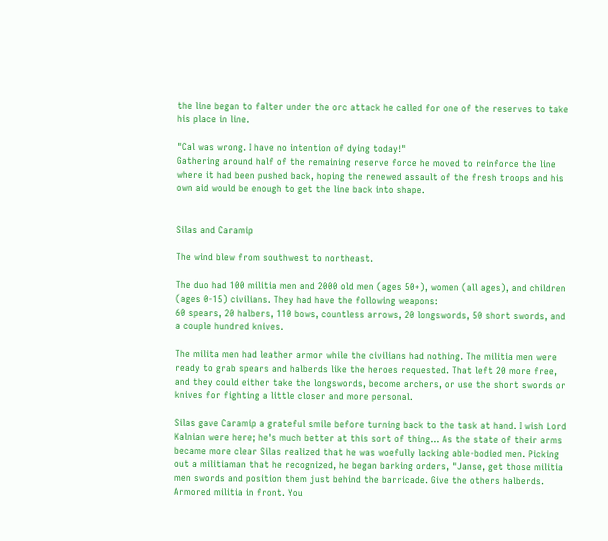the line began to falter under the orc attack he called for one of the reserves to take his place in line.

"Cal was wrong. I have no intention of dying today!"
Gathering around half of the remaining reserve force he moved to reinforce the line where it had been pushed back, hoping the renewed assault of the fresh troops and his own aid would be enough to get the line back into shape.


Silas and Caramip

The wind blew from southwest to northeast.

The duo had 100 militia men and 2000 old men (ages 50+), women (all ages), and children (ages 0-15) civilians. They had have the following weapons:
60 spears, 20 halbers, 110 bows, countless arrows, 20 longswords, 50 short swords, and a couple hundred knives.

The milita men had leather armor while the civilians had nothing. The militia men were ready to grab spears and halberds like the heroes requested. That left 20 more free, and they could either take the longswords, become archers, or use the short swords or knives for fighting a little closer and more personal.

Silas gave Caramip a grateful smile before turning back to the task at hand. I wish Lord Kalnian were here; he's much better at this sort of thing... As the state of their arms became more clear Silas realized that he was woefully lacking able-bodied men. Picking out a militiaman that he recognized, he began barking orders, "Janse, get those militia men swords and position them just behind the barricade. Give the others halberds. Armored militia in front. You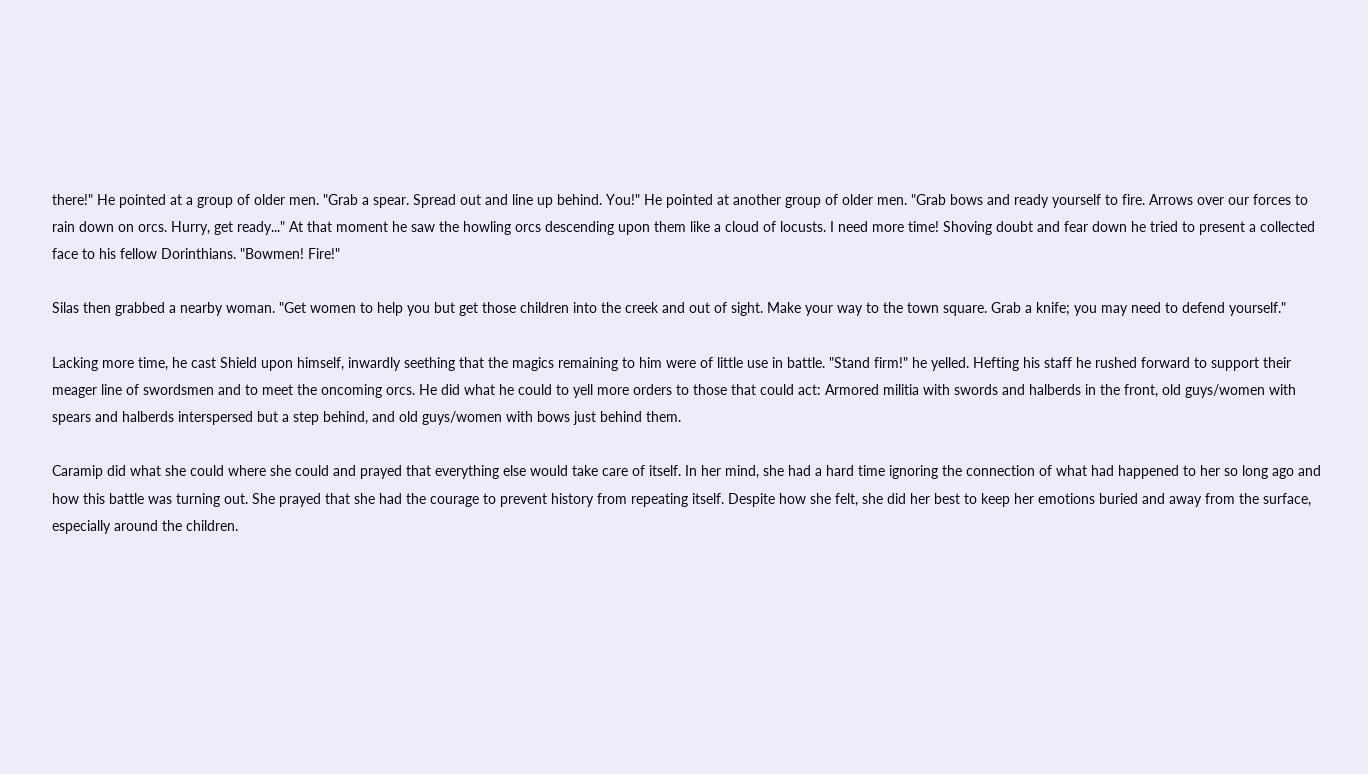there!" He pointed at a group of older men. "Grab a spear. Spread out and line up behind. You!" He pointed at another group of older men. "Grab bows and ready yourself to fire. Arrows over our forces to rain down on orcs. Hurry, get ready..." At that moment he saw the howling orcs descending upon them like a cloud of locusts. I need more time! Shoving doubt and fear down he tried to present a collected face to his fellow Dorinthians. "Bowmen! Fire!"

Silas then grabbed a nearby woman. "Get women to help you but get those children into the creek and out of sight. Make your way to the town square. Grab a knife; you may need to defend yourself."

Lacking more time, he cast Shield upon himself, inwardly seething that the magics remaining to him were of little use in battle. "Stand firm!" he yelled. Hefting his staff he rushed forward to support their meager line of swordsmen and to meet the oncoming orcs. He did what he could to yell more orders to those that could act: Armored militia with swords and halberds in the front, old guys/women with spears and halberds interspersed but a step behind, and old guys/women with bows just behind them.

Caramip did what she could where she could and prayed that everything else would take care of itself. In her mind, she had a hard time ignoring the connection of what had happened to her so long ago and how this battle was turning out. She prayed that she had the courage to prevent history from repeating itself. Despite how she felt, she did her best to keep her emotions buried and away from the surface, especially around the children.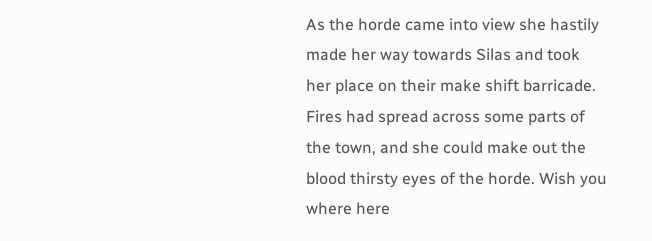As the horde came into view she hastily made her way towards Silas and took her place on their make shift barricade. Fires had spread across some parts of the town, and she could make out the blood thirsty eyes of the horde. Wish you where here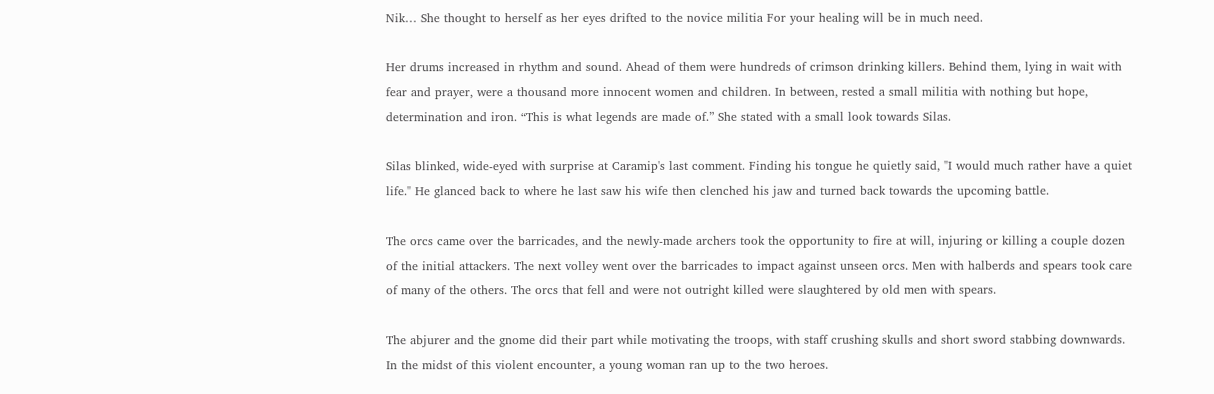Nik… She thought to herself as her eyes drifted to the novice militia For your healing will be in much need.

Her drums increased in rhythm and sound. Ahead of them were hundreds of crimson drinking killers. Behind them, lying in wait with fear and prayer, were a thousand more innocent women and children. In between, rested a small militia with nothing but hope, determination and iron. “This is what legends are made of.” She stated with a small look towards Silas.

Silas blinked, wide-eyed with surprise at Caramip's last comment. Finding his tongue he quietly said, "I would much rather have a quiet life." He glanced back to where he last saw his wife then clenched his jaw and turned back towards the upcoming battle.

The orcs came over the barricades, and the newly-made archers took the opportunity to fire at will, injuring or killing a couple dozen of the initial attackers. The next volley went over the barricades to impact against unseen orcs. Men with halberds and spears took care of many of the others. The orcs that fell and were not outright killed were slaughtered by old men with spears.

The abjurer and the gnome did their part while motivating the troops, with staff crushing skulls and short sword stabbing downwards. In the midst of this violent encounter, a young woman ran up to the two heroes.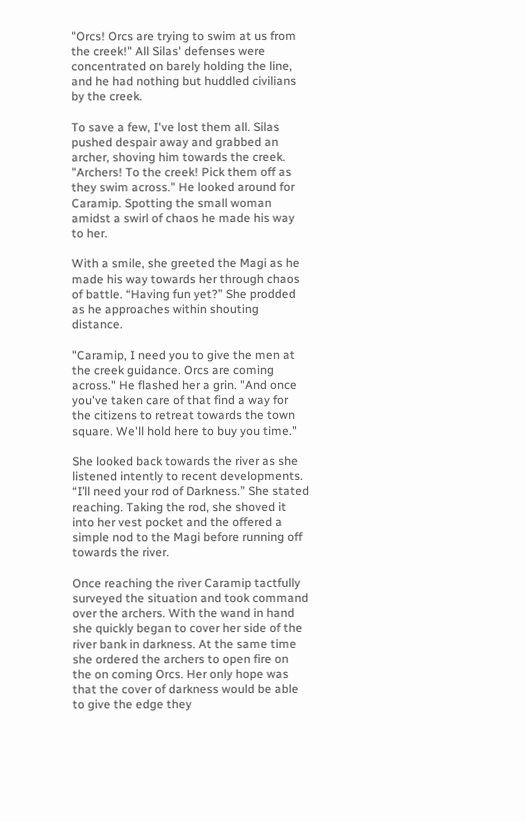"Orcs! Orcs are trying to swim at us from the creek!" All Silas' defenses were concentrated on barely holding the line, and he had nothing but huddled civilians by the creek.

To save a few, I've lost them all. Silas pushed despair away and grabbed an archer, shoving him towards the creek. "Archers! To the creek! Pick them off as they swim across." He looked around for Caramip. Spotting the small woman amidst a swirl of chaos he made his way to her.

With a smile, she greeted the Magi as he made his way towards her through chaos of battle. “Having fun yet?” She prodded as he approaches within shouting distance.

"Caramip, I need you to give the men at the creek guidance. Orcs are coming across." He flashed her a grin. "And once you've taken care of that find a way for the citizens to retreat towards the town square. We'll hold here to buy you time."

She looked back towards the river as she listened intently to recent developments. “I’ll need your rod of Darkness.” She stated reaching. Taking the rod, she shoved it into her vest pocket and the offered a simple nod to the Magi before running off towards the river.

Once reaching the river Caramip tactfully surveyed the situation and took command over the archers. With the wand in hand she quickly began to cover her side of the river bank in darkness. At the same time she ordered the archers to open fire on the on coming Orcs. Her only hope was that the cover of darkness would be able to give the edge they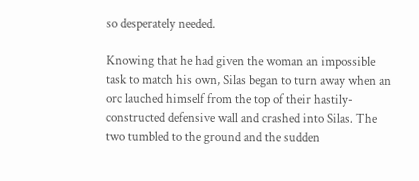so desperately needed.

Knowing that he had given the woman an impossible task to match his own, Silas began to turn away when an orc lauched himself from the top of their hastily-constructed defensive wall and crashed into Silas. The two tumbled to the ground and the sudden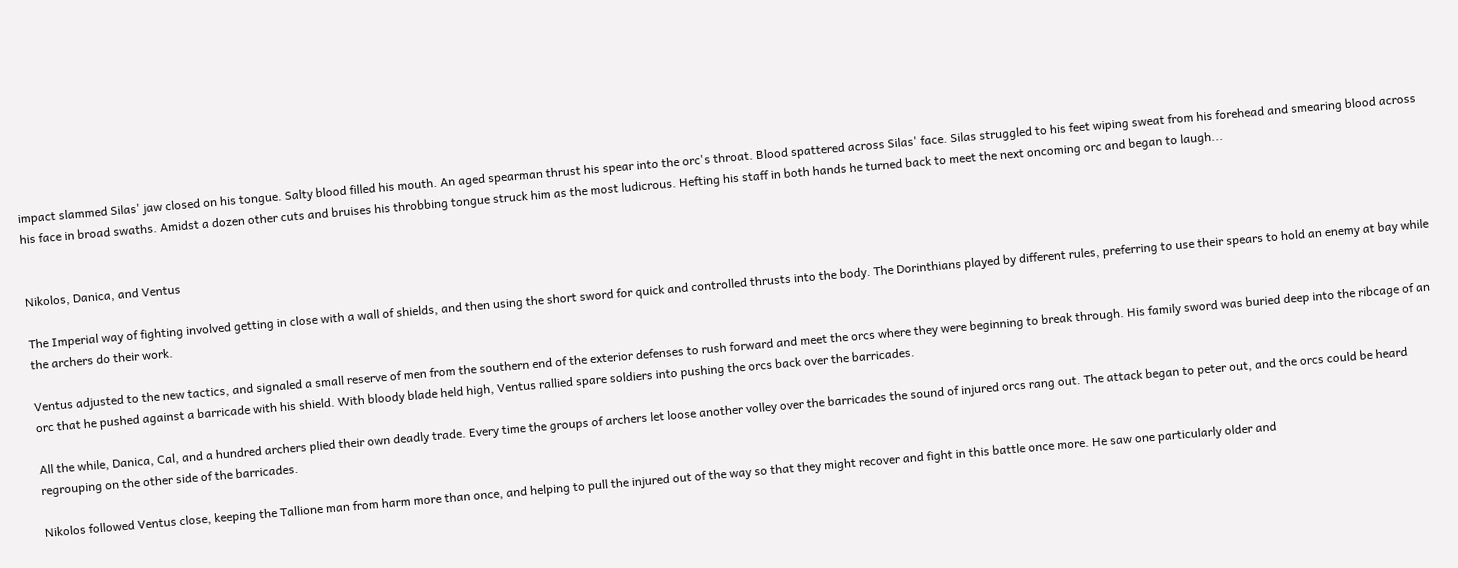impact slammed Silas' jaw closed on his tongue. Salty blood filled his mouth. An aged spearman thrust his spear into the orc's throat. Blood spattered across Silas' face. Silas struggled to his feet wiping sweat from his forehead and smearing blood across his face in broad swaths. Amidst a dozen other cuts and bruises his throbbing tongue struck him as the most ludicrous. Hefting his staff in both hands he turned back to meet the next oncoming orc and began to laugh...


Nikolos, Danica, and Ventus

The Imperial way of fighting involved getting in close with a wall of shields, and then using the short sword for quick and controlled thrusts into the body. The Dorinthians played by different rules, preferring to use their spears to hold an enemy at bay while the archers do their work.

Ventus adjusted to the new tactics, and signaled a small reserve of men from the southern end of the exterior defenses to rush forward and meet the orcs where they were beginning to break through. His family sword was buried deep into the ribcage of an orc that he pushed against a barricade with his shield. With bloody blade held high, Ventus rallied spare soldiers into pushing the orcs back over the barricades.

All the while, Danica, Cal, and a hundred archers plied their own deadly trade. Every time the groups of archers let loose another volley over the barricades the sound of injured orcs rang out. The attack began to peter out, and the orcs could be heard regrouping on the other side of the barricades.

Nikolos followed Ventus close, keeping the Tallione man from harm more than once, and helping to pull the injured out of the way so that they might recover and fight in this battle once more. He saw one particularly older and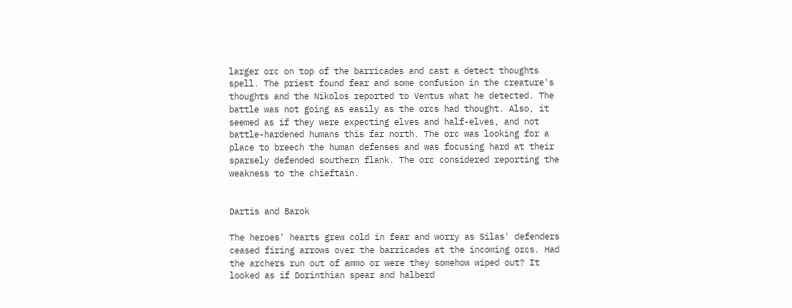larger orc on top of the barricades and cast a detect thoughts spell. The priest found fear and some confusion in the creature's thoughts and the Nikolos reported to Ventus what he detected. The battle was not going as easily as the orcs had thought. Also, it seemed as if they were expecting elves and half-elves, and not battle-hardened humans this far north. The orc was looking for a place to breech the human defenses and was focusing hard at their sparsely defended southern flank. The orc considered reporting the weakness to the chieftain.


Dartis and Barok

The heroes' hearts grew cold in fear and worry as Silas' defenders ceased firing arrows over the barricades at the incoming orcs. Had the archers run out of ammo or were they somehow wiped out? It looked as if Dorinthian spear and halberd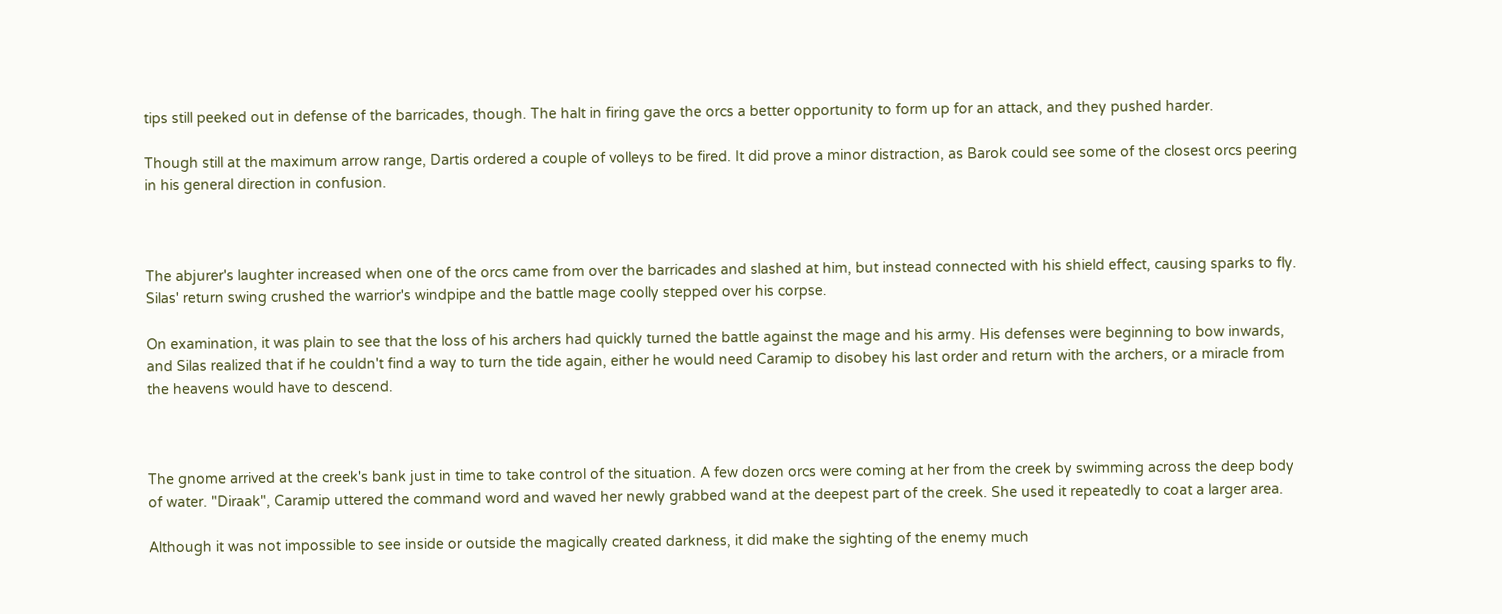tips still peeked out in defense of the barricades, though. The halt in firing gave the orcs a better opportunity to form up for an attack, and they pushed harder.

Though still at the maximum arrow range, Dartis ordered a couple of volleys to be fired. It did prove a minor distraction, as Barok could see some of the closest orcs peering in his general direction in confusion.



The abjurer's laughter increased when one of the orcs came from over the barricades and slashed at him, but instead connected with his shield effect, causing sparks to fly. Silas' return swing crushed the warrior's windpipe and the battle mage coolly stepped over his corpse.

On examination, it was plain to see that the loss of his archers had quickly turned the battle against the mage and his army. His defenses were beginning to bow inwards, and Silas realized that if he couldn't find a way to turn the tide again, either he would need Caramip to disobey his last order and return with the archers, or a miracle from the heavens would have to descend.



The gnome arrived at the creek's bank just in time to take control of the situation. A few dozen orcs were coming at her from the creek by swimming across the deep body of water. "Diraak", Caramip uttered the command word and waved her newly grabbed wand at the deepest part of the creek. She used it repeatedly to coat a larger area.

Although it was not impossible to see inside or outside the magically created darkness, it did make the sighting of the enemy much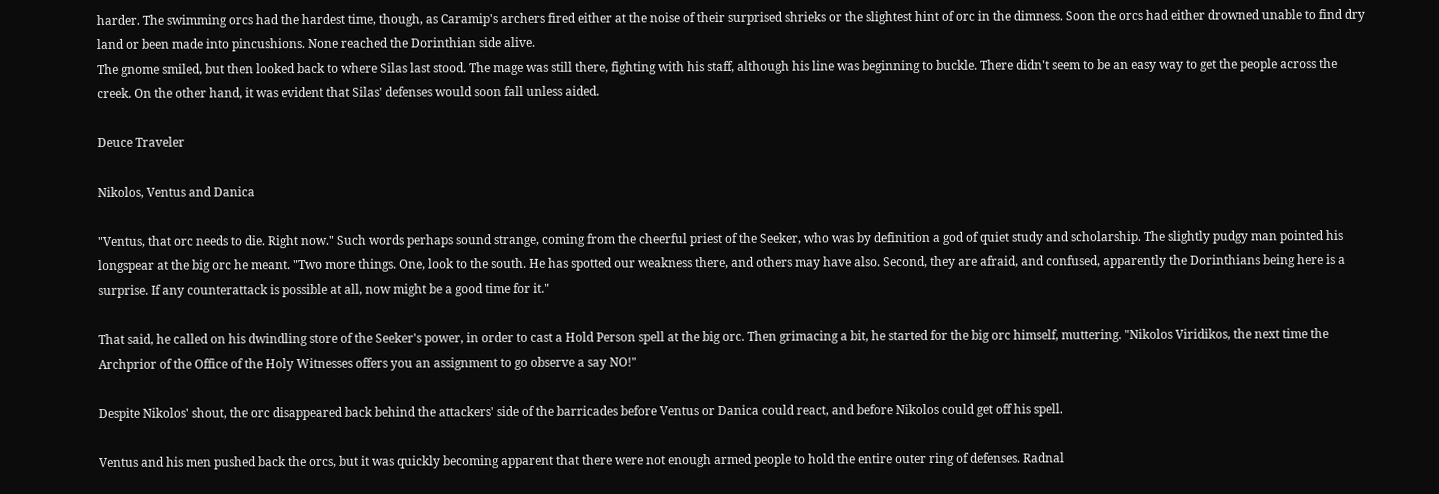harder. The swimming orcs had the hardest time, though, as Caramip's archers fired either at the noise of their surprised shrieks or the slightest hint of orc in the dimness. Soon the orcs had either drowned unable to find dry land or been made into pincushions. None reached the Dorinthian side alive.
The gnome smiled, but then looked back to where Silas last stood. The mage was still there, fighting with his staff, although his line was beginning to buckle. There didn't seem to be an easy way to get the people across the creek. On the other hand, it was evident that Silas' defenses would soon fall unless aided.

Deuce Traveler

Nikolos, Ventus and Danica

"Ventus, that orc needs to die. Right now." Such words perhaps sound strange, coming from the cheerful priest of the Seeker, who was by definition a god of quiet study and scholarship. The slightly pudgy man pointed his longspear at the big orc he meant. "Two more things. One, look to the south. He has spotted our weakness there, and others may have also. Second, they are afraid, and confused, apparently the Dorinthians being here is a surprise. If any counterattack is possible at all, now might be a good time for it."

That said, he called on his dwindling store of the Seeker's power, in order to cast a Hold Person spell at the big orc. Then grimacing a bit, he started for the big orc himself, muttering. "Nikolos Viridikos, the next time the Archprior of the Office of the Holy Witnesses offers you an assignment to go observe a say NO!"

Despite Nikolos' shout, the orc disappeared back behind the attackers' side of the barricades before Ventus or Danica could react, and before Nikolos could get off his spell.

Ventus and his men pushed back the orcs, but it was quickly becoming apparent that there were not enough armed people to hold the entire outer ring of defenses. Radnal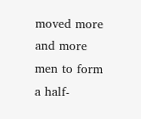moved more and more men to form a half-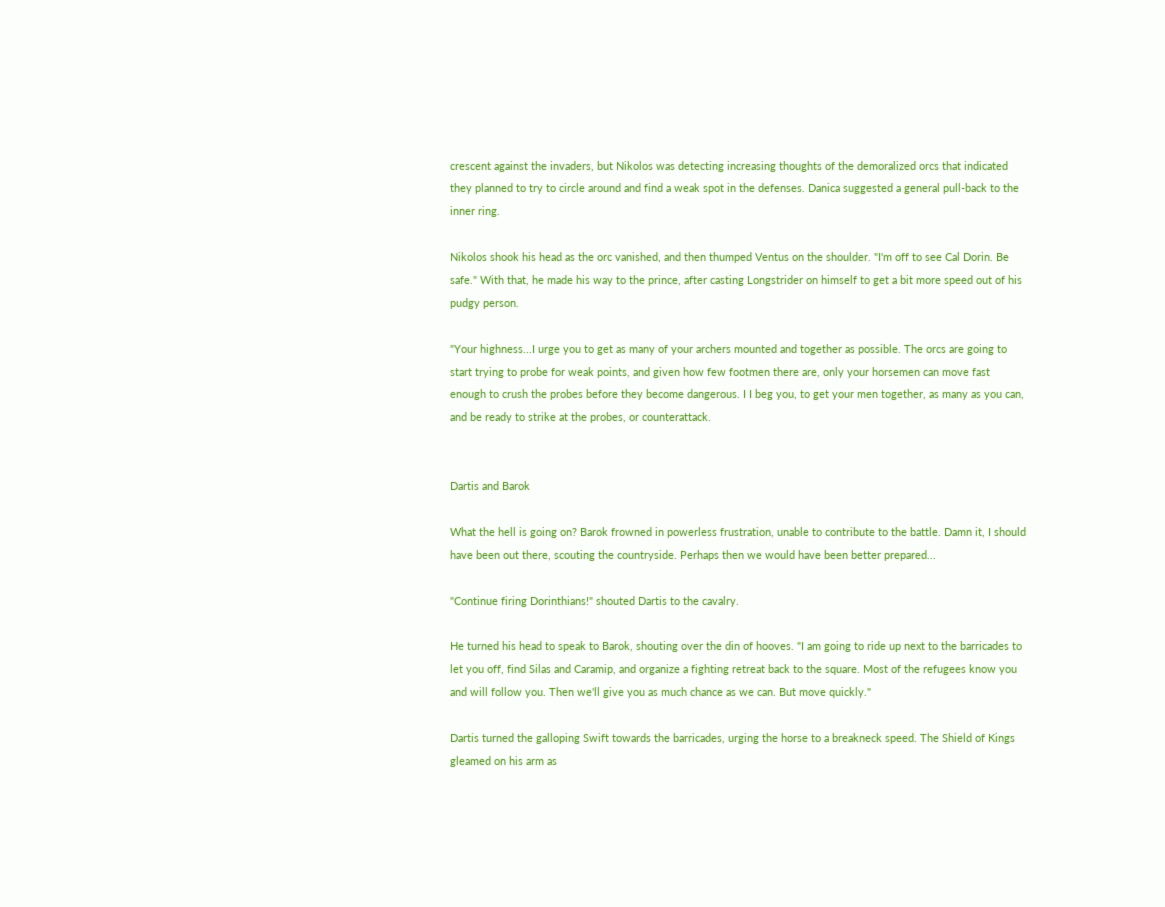crescent against the invaders, but Nikolos was detecting increasing thoughts of the demoralized orcs that indicated they planned to try to circle around and find a weak spot in the defenses. Danica suggested a general pull-back to the inner ring.

Nikolos shook his head as the orc vanished, and then thumped Ventus on the shoulder. "I'm off to see Cal Dorin. Be safe." With that, he made his way to the prince, after casting Longstrider on himself to get a bit more speed out of his pudgy person.

"Your highness...I urge you to get as many of your archers mounted and together as possible. The orcs are going to start trying to probe for weak points, and given how few footmen there are, only your horsemen can move fast enough to crush the probes before they become dangerous. I I beg you, to get your men together, as many as you can, and be ready to strike at the probes, or counterattack.


Dartis and Barok

What the hell is going on? Barok frowned in powerless frustration, unable to contribute to the battle. Damn it, I should have been out there, scouting the countryside. Perhaps then we would have been better prepared...

"Continue firing Dorinthians!" shouted Dartis to the cavalry.

He turned his head to speak to Barok, shouting over the din of hooves. "I am going to ride up next to the barricades to let you off, find Silas and Caramip, and organize a fighting retreat back to the square. Most of the refugees know you and will follow you. Then we'll give you as much chance as we can. But move quickly."

Dartis turned the galloping Swift towards the barricades, urging the horse to a breakneck speed. The Shield of Kings gleamed on his arm as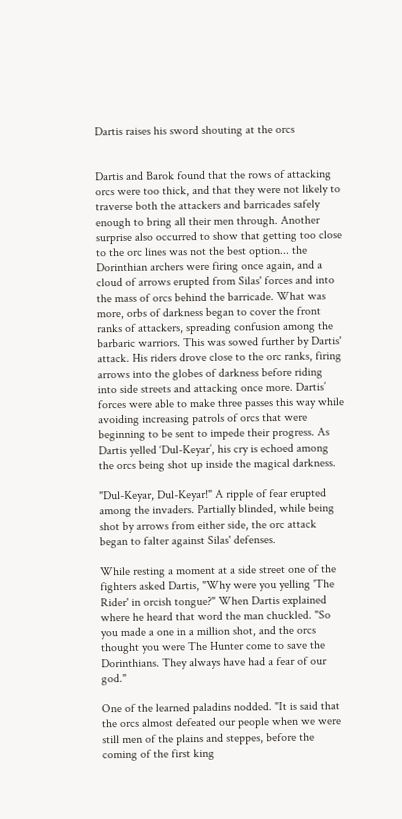Dartis raises his sword shouting at the orcs


Dartis and Barok found that the rows of attacking orcs were too thick, and that they were not likely to traverse both the attackers and barricades safely enough to bring all their men through. Another surprise also occurred to show that getting too close to the orc lines was not the best option... the Dorinthian archers were firing once again, and a cloud of arrows erupted from Silas' forces and into the mass of orcs behind the barricade. What was more, orbs of darkness began to cover the front ranks of attackers, spreading confusion among the barbaric warriors. This was sowed further by Dartis' attack. His riders drove close to the orc ranks, firing arrows into the globes of darkness before riding into side streets and attacking once more. Dartis’ forces were able to make three passes this way while avoiding increasing patrols of orcs that were beginning to be sent to impede their progress. As Dartis yelled ‘Dul-Keyar’, his cry is echoed among the orcs being shot up inside the magical darkness.

"Dul-Keyar, Dul-Keyar!" A ripple of fear erupted among the invaders. Partially blinded, while being shot by arrows from either side, the orc attack began to falter against Silas' defenses.

While resting a moment at a side street one of the fighters asked Dartis, "Why were you yelling 'The Rider' in orcish tongue?" When Dartis explained where he heard that word the man chuckled. "So you made a one in a million shot, and the orcs thought you were The Hunter come to save the Dorinthians. They always have had a fear of our god."

One of the learned paladins nodded. "It is said that the orcs almost defeated our people when we were still men of the plains and steppes, before the coming of the first king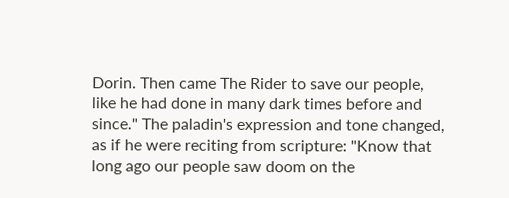Dorin. Then came The Rider to save our people, like he had done in many dark times before and since." The paladin's expression and tone changed, as if he were reciting from scripture: "Know that long ago our people saw doom on the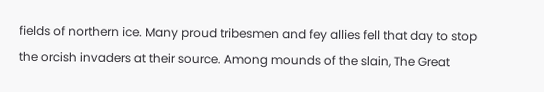fields of northern ice. Many proud tribesmen and fey allies fell that day to stop the orcish invaders at their source. Among mounds of the slain, The Great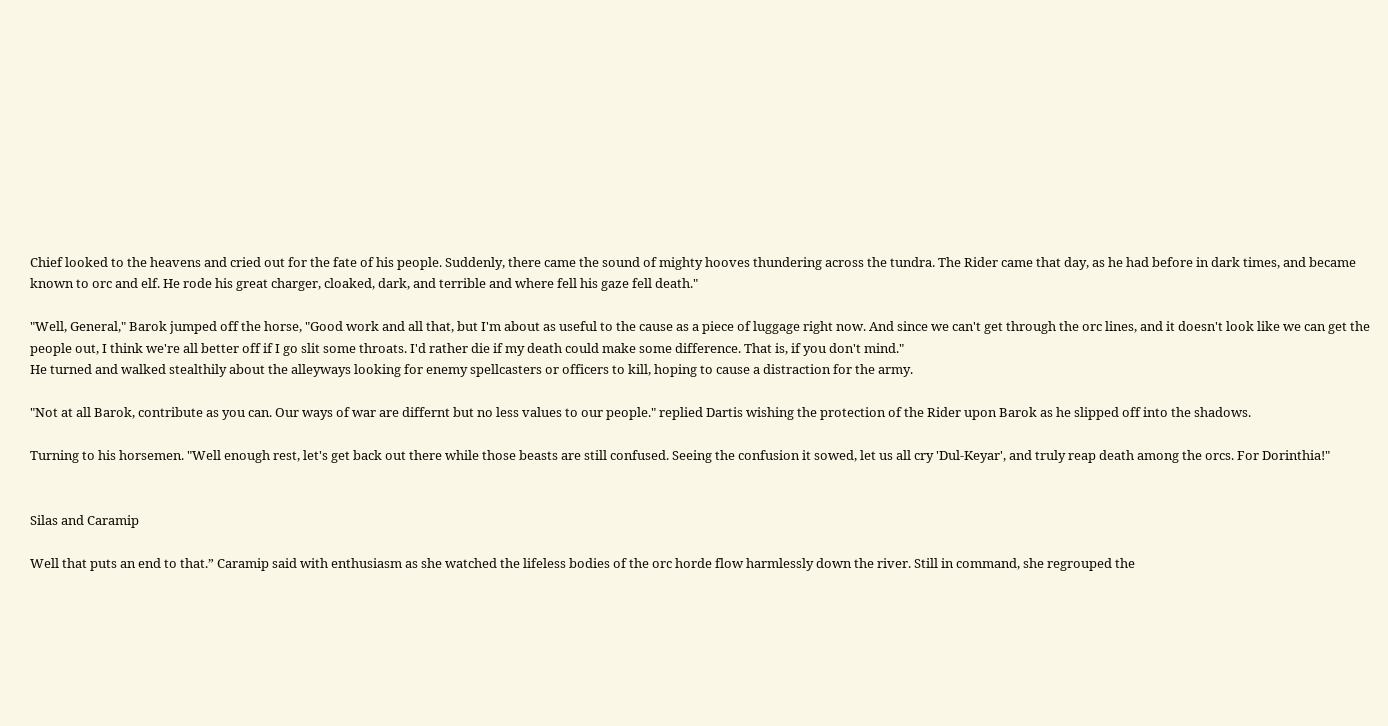Chief looked to the heavens and cried out for the fate of his people. Suddenly, there came the sound of mighty hooves thundering across the tundra. The Rider came that day, as he had before in dark times, and became known to orc and elf. He rode his great charger, cloaked, dark, and terrible and where fell his gaze fell death."

"Well, General," Barok jumped off the horse, "Good work and all that, but I'm about as useful to the cause as a piece of luggage right now. And since we can't get through the orc lines, and it doesn't look like we can get the people out, I think we're all better off if I go slit some throats. I'd rather die if my death could make some difference. That is, if you don't mind."
He turned and walked stealthily about the alleyways looking for enemy spellcasters or officers to kill, hoping to cause a distraction for the army.

"Not at all Barok, contribute as you can. Our ways of war are differnt but no less values to our people." replied Dartis wishing the protection of the Rider upon Barok as he slipped off into the shadows.

Turning to his horsemen. "Well enough rest, let's get back out there while those beasts are still confused. Seeing the confusion it sowed, let us all cry 'Dul-Keyar', and truly reap death among the orcs. For Dorinthia!"


Silas and Caramip

Well that puts an end to that.” Caramip said with enthusiasm as she watched the lifeless bodies of the orc horde flow harmlessly down the river. Still in command, she regrouped the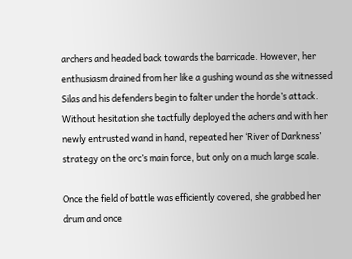archers and headed back towards the barricade. However, her enthusiasm drained from her like a gushing wound as she witnessed Silas and his defenders begin to falter under the horde’s attack. Without hesitation she tactfully deployed the achers and with her newly entrusted wand in hand, repeated her ‘River of Darkness’ strategy on the orc’s main force, but only on a much large scale.

Once the field of battle was efficiently covered, she grabbed her drum and once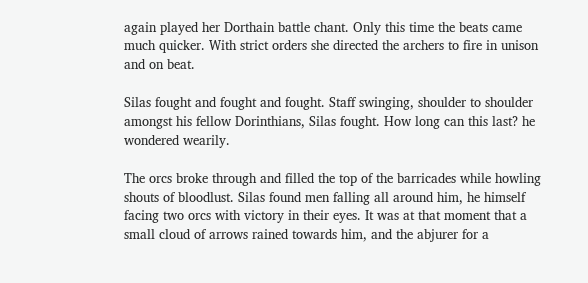again played her Dorthain battle chant. Only this time the beats came much quicker. With strict orders she directed the archers to fire in unison and on beat.

Silas fought and fought and fought. Staff swinging, shoulder to shoulder amongst his fellow Dorinthians, Silas fought. How long can this last? he wondered wearily.

The orcs broke through and filled the top of the barricades while howling shouts of bloodlust. Silas found men falling all around him, he himself facing two orcs with victory in their eyes. It was at that moment that a small cloud of arrows rained towards him, and the abjurer for a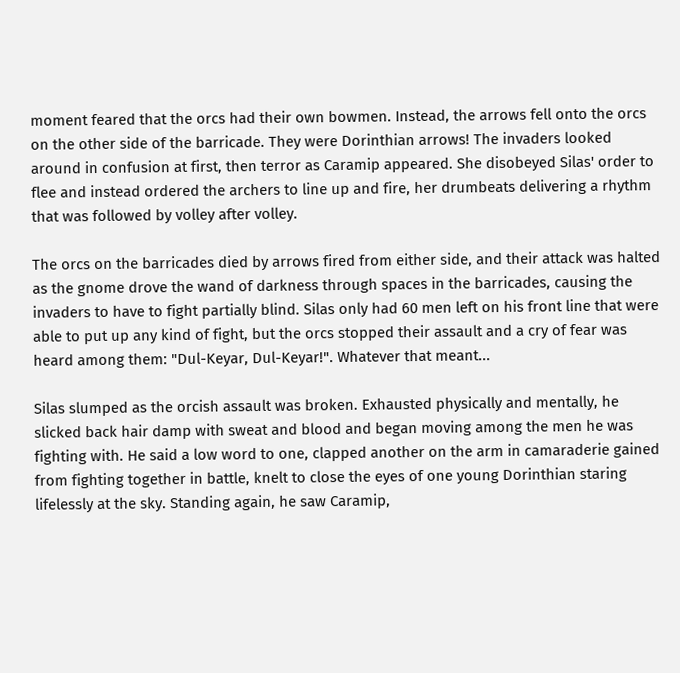moment feared that the orcs had their own bowmen. Instead, the arrows fell onto the orcs on the other side of the barricade. They were Dorinthian arrows! The invaders looked around in confusion at first, then terror as Caramip appeared. She disobeyed Silas' order to flee and instead ordered the archers to line up and fire, her drumbeats delivering a rhythm that was followed by volley after volley.

The orcs on the barricades died by arrows fired from either side, and their attack was halted as the gnome drove the wand of darkness through spaces in the barricades, causing the invaders to have to fight partially blind. Silas only had 60 men left on his front line that were able to put up any kind of fight, but the orcs stopped their assault and a cry of fear was heard among them: "Dul-Keyar, Dul-Keyar!". Whatever that meant...

Silas slumped as the orcish assault was broken. Exhausted physically and mentally, he slicked back hair damp with sweat and blood and began moving among the men he was fighting with. He said a low word to one, clapped another on the arm in camaraderie gained from fighting together in battle, knelt to close the eyes of one young Dorinthian staring lifelessly at the sky. Standing again, he saw Caramip,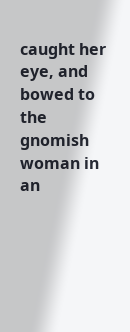caught her eye, and bowed to the gnomish woman in an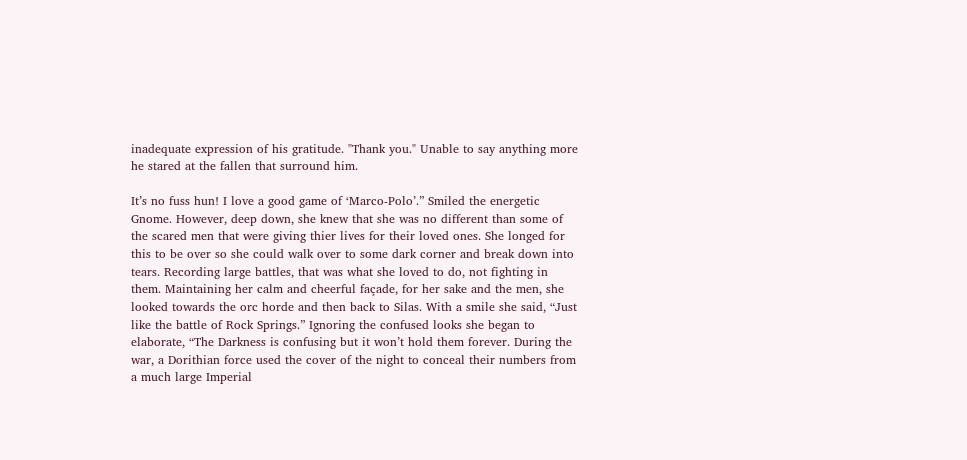inadequate expression of his gratitude. "Thank you." Unable to say anything more he stared at the fallen that surround him.

It’s no fuss hun! I love a good game of ‘Marco-Polo’.” Smiled the energetic Gnome. However, deep down, she knew that she was no different than some of the scared men that were giving thier lives for their loved ones. She longed for this to be over so she could walk over to some dark corner and break down into tears. Recording large battles, that was what she loved to do, not fighting in them. Maintaining her calm and cheerful façade, for her sake and the men, she looked towards the orc horde and then back to Silas. With a smile she said, “Just like the battle of Rock Springs.” Ignoring the confused looks she began to elaborate, “The Darkness is confusing but it won’t hold them forever. During the war, a Dorithian force used the cover of the night to conceal their numbers from a much large Imperial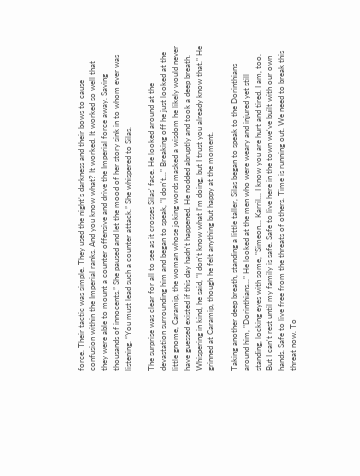force. Their tactic was simple. They used the night’s darkness and their bows to cause confusion within the Imperial ranks. And you know what? It worked. It worked so well that they were able to mount a counter offensive and drive the Imperial force away. Saving thousands of innocents.” She paused and let the mood of her story sink in to whom ever was listening. “You must lead such a counter attack.” She whispered to Silas.

The surprise was clear for all to see as it crosses Silas' face. He looked around at the devastation surrounding him and began to speak, "I don't..." Breaking off he just looked at the little gnome, Caramip, the woman whose joking words masked a wisdom he likely would never have guessed existed if this day hadn't happened. He nodded abruptly and took a deep breath. Whispering in kind, he said, "I don't know what I'm doing, but I trust you already know that." He grinned at Caramip, though he felt anything but happy at the moment.

Taking another deep breath, standing a little taller, Silas began to speak to the Dorinthians around him, "Dorinthians..." He looked at the men who were weary and injured yet still standing, locking eyes with some, "Simeon... Karril... I know you are hurt and tired. I am, too. But I can't rest until my family is safe. Safe to live here in the town we've built with our own hands. Safe to live free from the threats of others. Time is running out. We need to break this threat now. To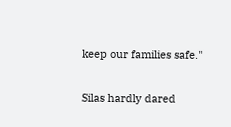keep our families safe."

Silas hardly dared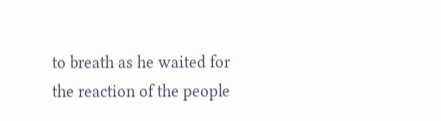to breath as he waited for the reaction of the people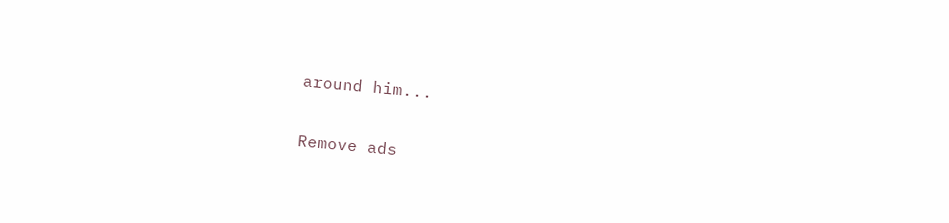around him...

Remove ads